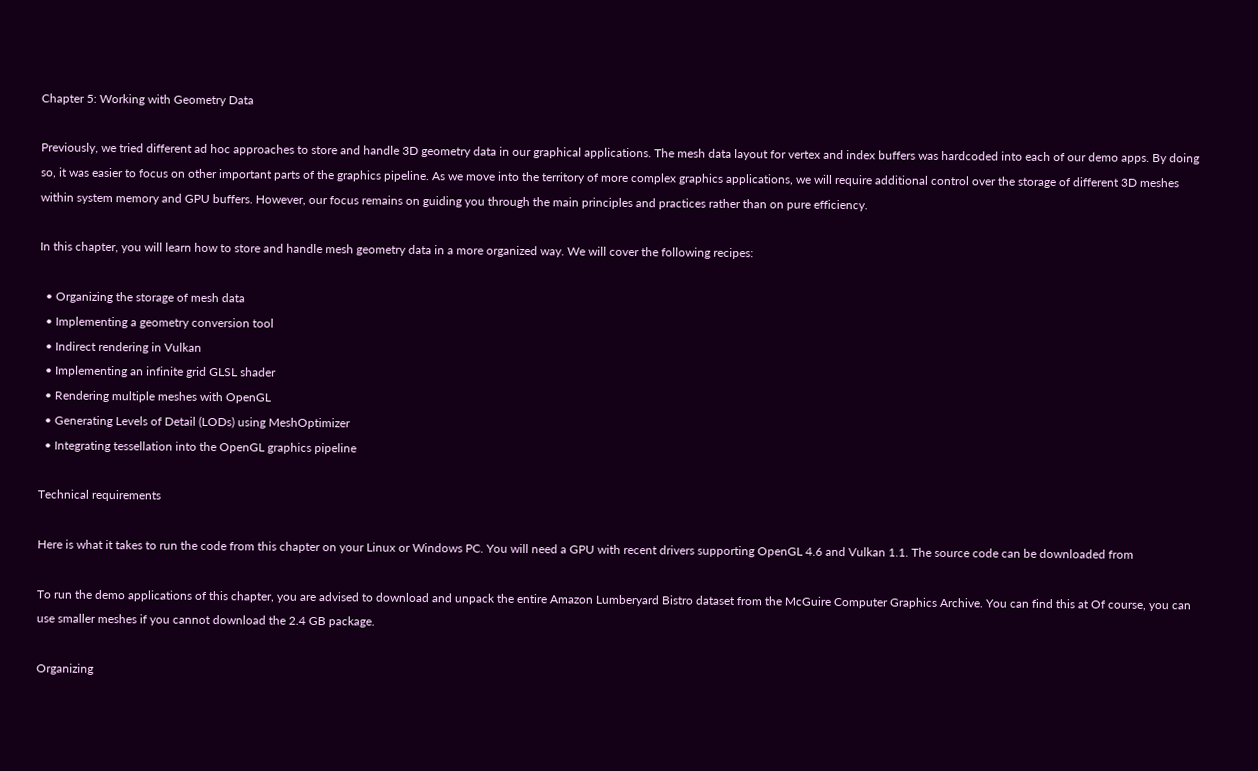Chapter 5: Working with Geometry Data

Previously, we tried different ad hoc approaches to store and handle 3D geometry data in our graphical applications. The mesh data layout for vertex and index buffers was hardcoded into each of our demo apps. By doing so, it was easier to focus on other important parts of the graphics pipeline. As we move into the territory of more complex graphics applications, we will require additional control over the storage of different 3D meshes within system memory and GPU buffers. However, our focus remains on guiding you through the main principles and practices rather than on pure efficiency.

In this chapter, you will learn how to store and handle mesh geometry data in a more organized way. We will cover the following recipes:

  • Organizing the storage of mesh data
  • Implementing a geometry conversion tool
  • Indirect rendering in Vulkan
  • Implementing an infinite grid GLSL shader
  • Rendering multiple meshes with OpenGL
  • Generating Levels of Detail (LODs) using MeshOptimizer
  • Integrating tessellation into the OpenGL graphics pipeline

Technical requirements

Here is what it takes to run the code from this chapter on your Linux or Windows PC. You will need a GPU with recent drivers supporting OpenGL 4.6 and Vulkan 1.1. The source code can be downloaded from

To run the demo applications of this chapter, you are advised to download and unpack the entire Amazon Lumberyard Bistro dataset from the McGuire Computer Graphics Archive. You can find this at Of course, you can use smaller meshes if you cannot download the 2.4 GB package.

Organizing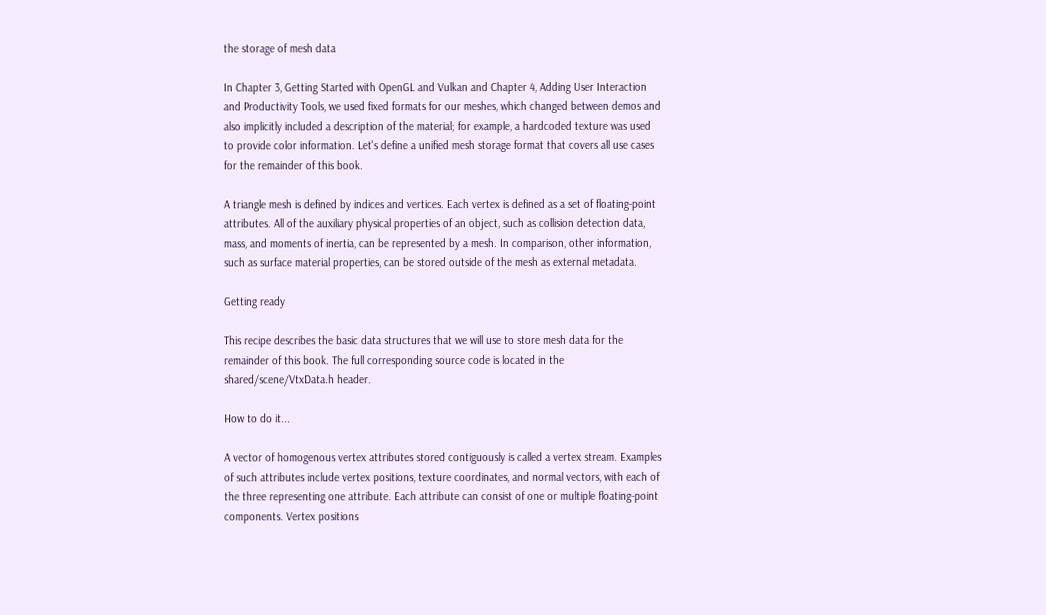the storage of mesh data

In Chapter 3, Getting Started with OpenGL and Vulkan and Chapter 4, Adding User Interaction and Productivity Tools, we used fixed formats for our meshes, which changed between demos and also implicitly included a description of the material; for example, a hardcoded texture was used to provide color information. Let's define a unified mesh storage format that covers all use cases for the remainder of this book.

A triangle mesh is defined by indices and vertices. Each vertex is defined as a set of floating-point attributes. All of the auxiliary physical properties of an object, such as collision detection data, mass, and moments of inertia, can be represented by a mesh. In comparison, other information, such as surface material properties, can be stored outside of the mesh as external metadata.

Getting ready

This recipe describes the basic data structures that we will use to store mesh data for the remainder of this book. The full corresponding source code is located in the shared/scene/VtxData.h header.

How to do it...

A vector of homogenous vertex attributes stored contiguously is called a vertex stream. Examples of such attributes include vertex positions, texture coordinates, and normal vectors, with each of the three representing one attribute. Each attribute can consist of one or multiple floating-point components. Vertex positions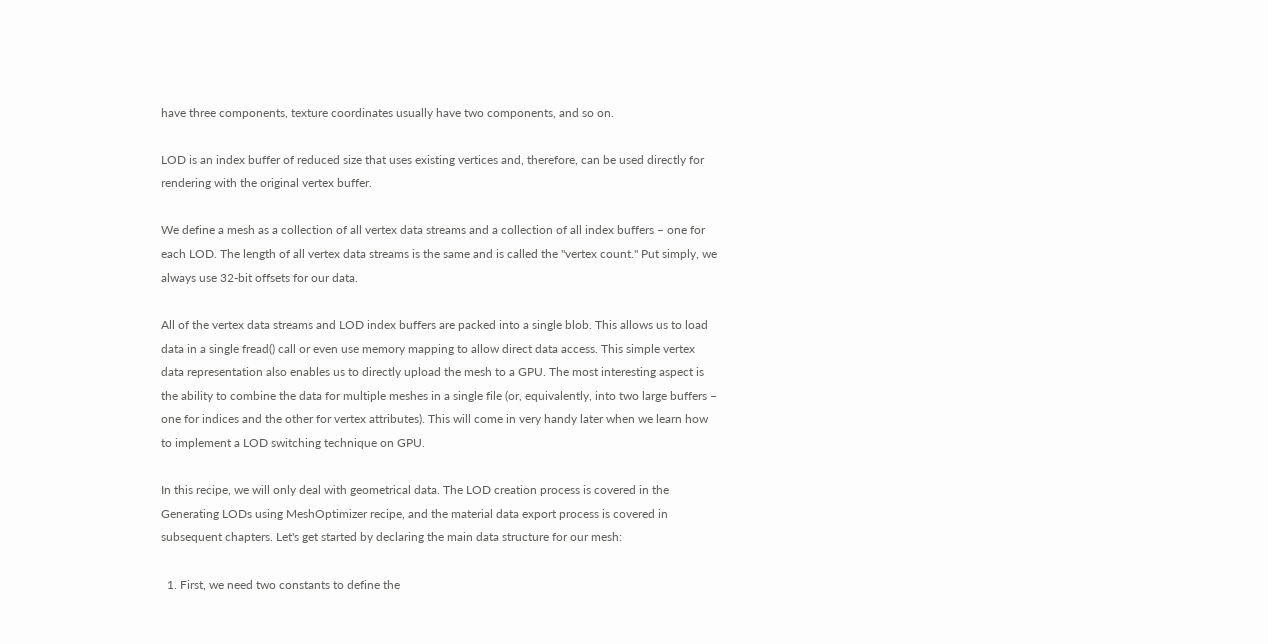have three components, texture coordinates usually have two components, and so on.

LOD is an index buffer of reduced size that uses existing vertices and, therefore, can be used directly for rendering with the original vertex buffer.

We define a mesh as a collection of all vertex data streams and a collection of all index buffers – one for each LOD. The length of all vertex data streams is the same and is called the "vertex count." Put simply, we always use 32-bit offsets for our data.

All of the vertex data streams and LOD index buffers are packed into a single blob. This allows us to load data in a single fread() call or even use memory mapping to allow direct data access. This simple vertex data representation also enables us to directly upload the mesh to a GPU. The most interesting aspect is the ability to combine the data for multiple meshes in a single file (or, equivalently, into two large buffers – one for indices and the other for vertex attributes). This will come in very handy later when we learn how to implement a LOD switching technique on GPU.

In this recipe, we will only deal with geometrical data. The LOD creation process is covered in the Generating LODs using MeshOptimizer recipe, and the material data export process is covered in subsequent chapters. Let's get started by declaring the main data structure for our mesh:

  1. First, we need two constants to define the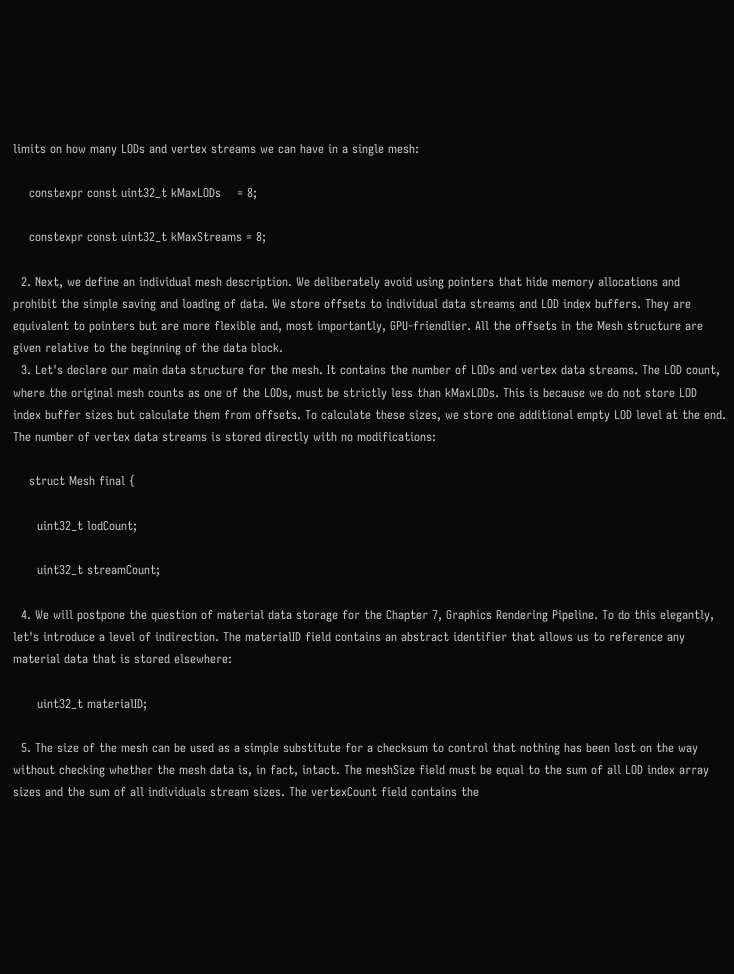limits on how many LODs and vertex streams we can have in a single mesh:

    constexpr const uint32_t kMaxLODs    = 8;

    constexpr const uint32_t kMaxStreams = 8;

  2. Next, we define an individual mesh description. We deliberately avoid using pointers that hide memory allocations and prohibit the simple saving and loading of data. We store offsets to individual data streams and LOD index buffers. They are equivalent to pointers but are more flexible and, most importantly, GPU-friendlier. All the offsets in the Mesh structure are given relative to the beginning of the data block.
  3. Let's declare our main data structure for the mesh. It contains the number of LODs and vertex data streams. The LOD count, where the original mesh counts as one of the LODs, must be strictly less than kMaxLODs. This is because we do not store LOD index buffer sizes but calculate them from offsets. To calculate these sizes, we store one additional empty LOD level at the end. The number of vertex data streams is stored directly with no modifications:

    struct Mesh final {

      uint32_t lodCount;

      uint32_t streamCount;

  4. We will postpone the question of material data storage for the Chapter 7, Graphics Rendering Pipeline. To do this elegantly, let's introduce a level of indirection. The materialID field contains an abstract identifier that allows us to reference any material data that is stored elsewhere:

      uint32_t materialID;

  5. The size of the mesh can be used as a simple substitute for a checksum to control that nothing has been lost on the way without checking whether the mesh data is, in fact, intact. The meshSize field must be equal to the sum of all LOD index array sizes and the sum of all individuals stream sizes. The vertexCount field contains the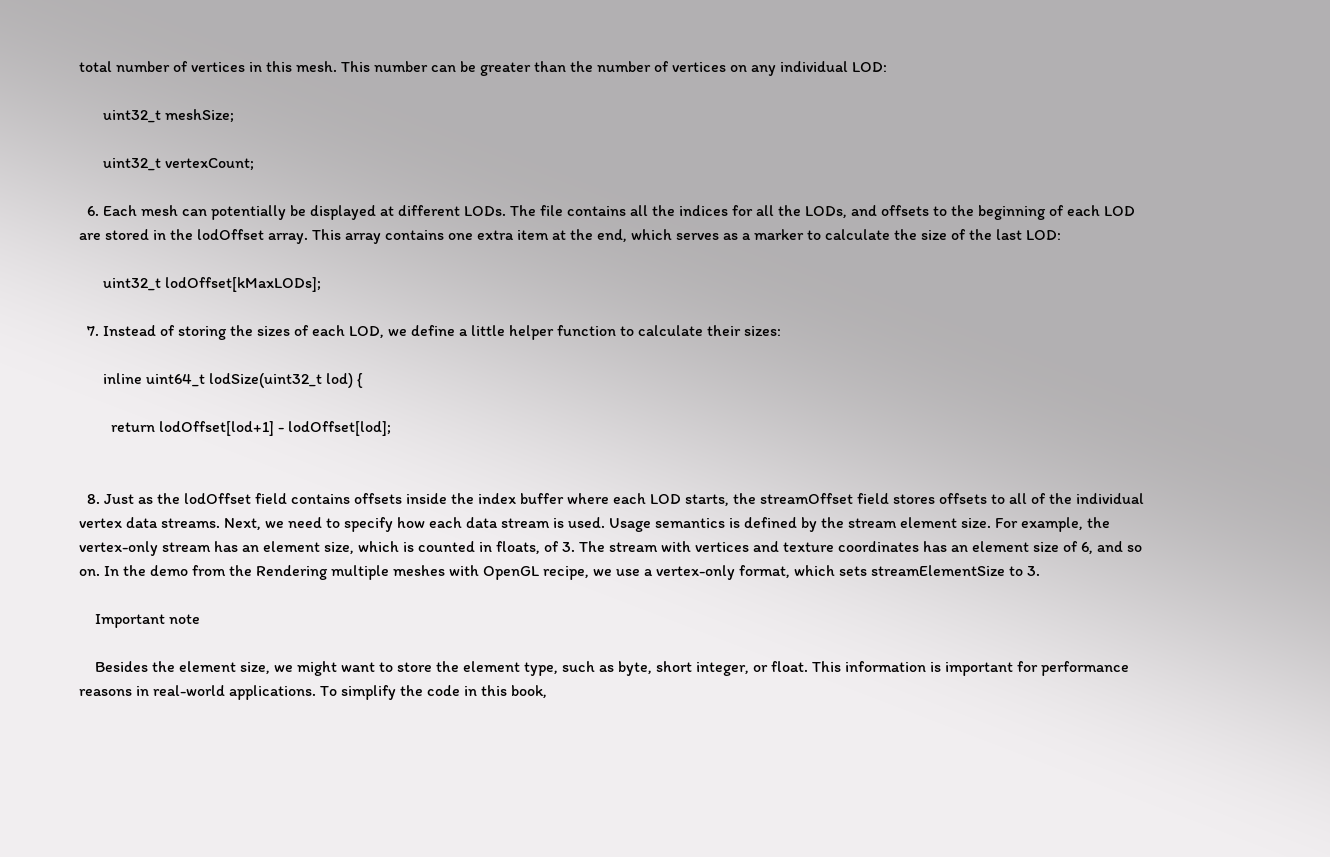total number of vertices in this mesh. This number can be greater than the number of vertices on any individual LOD:

      uint32_t meshSize;

      uint32_t vertexCount;

  6. Each mesh can potentially be displayed at different LODs. The file contains all the indices for all the LODs, and offsets to the beginning of each LOD are stored in the lodOffset array. This array contains one extra item at the end, which serves as a marker to calculate the size of the last LOD:

      uint32_t lodOffset[kMaxLODs];

  7. Instead of storing the sizes of each LOD, we define a little helper function to calculate their sizes:

      inline uint64_t lodSize(uint32_t lod) {

        return lodOffset[lod+1] - lodOffset[lod];


  8. Just as the lodOffset field contains offsets inside the index buffer where each LOD starts, the streamOffset field stores offsets to all of the individual vertex data streams. Next, we need to specify how each data stream is used. Usage semantics is defined by the stream element size. For example, the vertex-only stream has an element size, which is counted in floats, of 3. The stream with vertices and texture coordinates has an element size of 6, and so on. In the demo from the Rendering multiple meshes with OpenGL recipe, we use a vertex-only format, which sets streamElementSize to 3.

    Important note

    Besides the element size, we might want to store the element type, such as byte, short integer, or float. This information is important for performance reasons in real-world applications. To simplify the code in this book,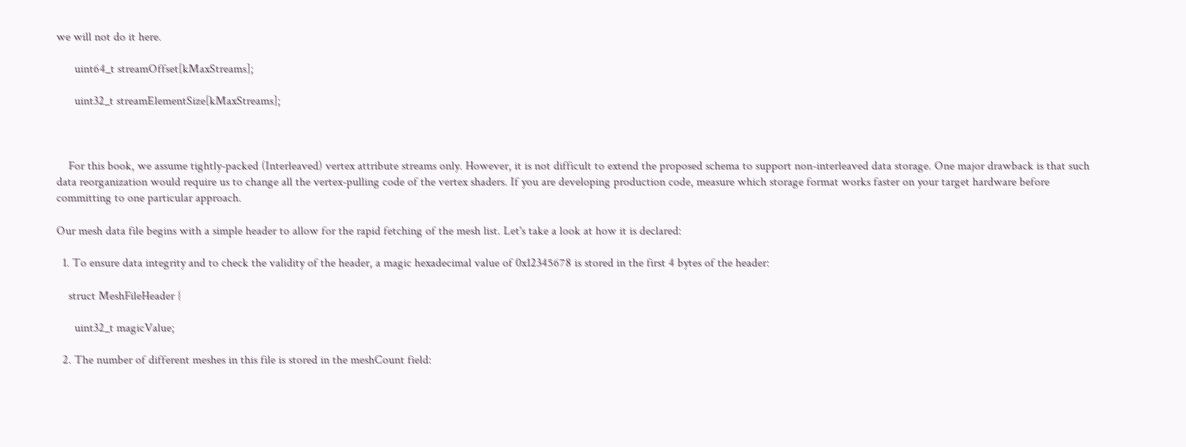we will not do it here.

      uint64_t streamOffset[kMaxStreams];

      uint32_t streamElementSize[kMaxStreams];



    For this book, we assume tightly-packed (Interleaved) vertex attribute streams only. However, it is not difficult to extend the proposed schema to support non-interleaved data storage. One major drawback is that such data reorganization would require us to change all the vertex-pulling code of the vertex shaders. If you are developing production code, measure which storage format works faster on your target hardware before committing to one particular approach.

Our mesh data file begins with a simple header to allow for the rapid fetching of the mesh list. Let's take a look at how it is declared:

  1. To ensure data integrity and to check the validity of the header, a magic hexadecimal value of 0x12345678 is stored in the first 4 bytes of the header:

    struct MeshFileHeader {

      uint32_t magicValue;

  2. The number of different meshes in this file is stored in the meshCount field: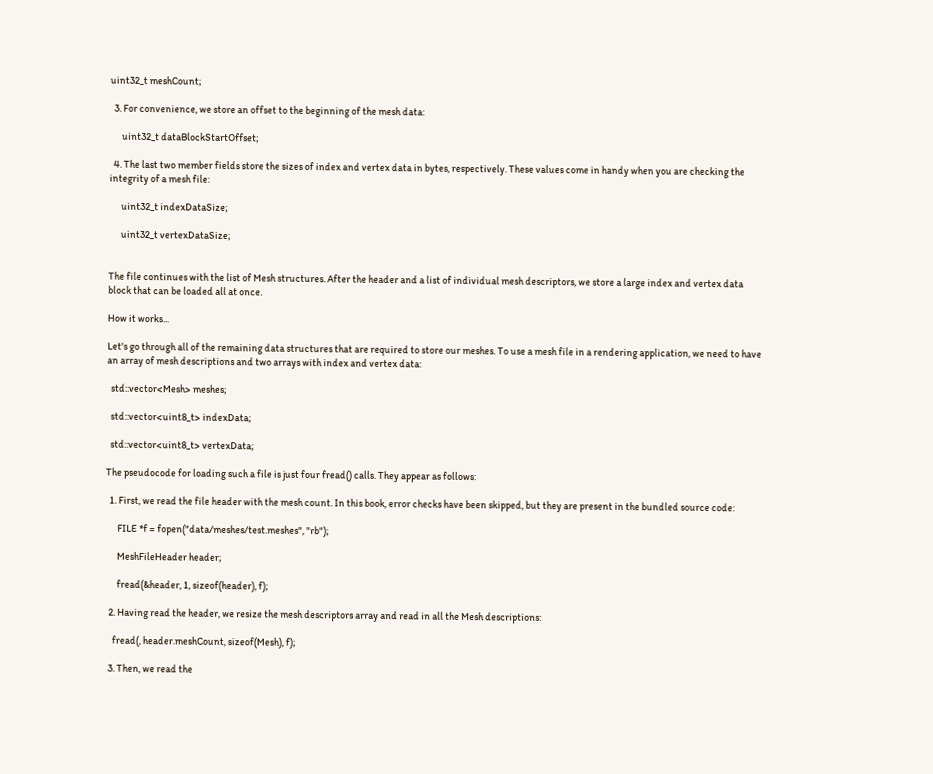uint32_t meshCount;

  3. For convenience, we store an offset to the beginning of the mesh data:

      uint32_t dataBlockStartOffset;

  4. The last two member fields store the sizes of index and vertex data in bytes, respectively. These values come in handy when you are checking the integrity of a mesh file:

      uint32_t indexDataSize;

      uint32_t vertexDataSize;


The file continues with the list of Mesh structures. After the header and a list of individual mesh descriptors, we store a large index and vertex data block that can be loaded all at once.

How it works...

Let's go through all of the remaining data structures that are required to store our meshes. To use a mesh file in a rendering application, we need to have an array of mesh descriptions and two arrays with index and vertex data:

  std::vector<Mesh> meshes;

  std::vector<uint8_t> indexData;

  std::vector<uint8_t> vertexData;

The pseudocode for loading such a file is just four fread() calls. They appear as follows:

  1. First, we read the file header with the mesh count. In this book, error checks have been skipped, but they are present in the bundled source code:

      FILE *f = fopen("data/meshes/test.meshes", "rb");

      MeshFileHeader header;

      fread(&header, 1, sizeof(header), f);

  2. Having read the header, we resize the mesh descriptors array and read in all the Mesh descriptions:

    fread(, header.meshCount, sizeof(Mesh), f);

  3. Then, we read the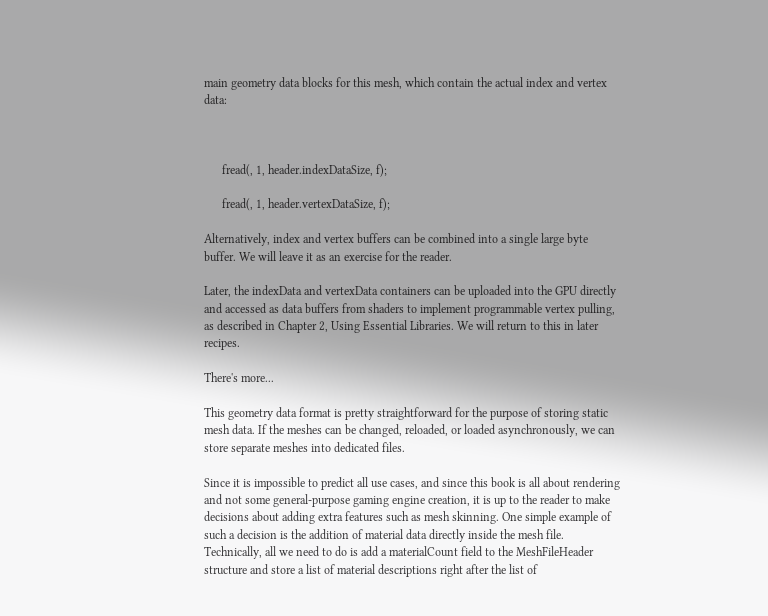main geometry data blocks for this mesh, which contain the actual index and vertex data:



      fread(, 1, header.indexDataSize, f);

      fread(, 1, header.vertexDataSize, f);

Alternatively, index and vertex buffers can be combined into a single large byte buffer. We will leave it as an exercise for the reader.

Later, the indexData and vertexData containers can be uploaded into the GPU directly and accessed as data buffers from shaders to implement programmable vertex pulling, as described in Chapter 2, Using Essential Libraries. We will return to this in later recipes.

There's more...

This geometry data format is pretty straightforward for the purpose of storing static mesh data. If the meshes can be changed, reloaded, or loaded asynchronously, we can store separate meshes into dedicated files.

Since it is impossible to predict all use cases, and since this book is all about rendering and not some general-purpose gaming engine creation, it is up to the reader to make decisions about adding extra features such as mesh skinning. One simple example of such a decision is the addition of material data directly inside the mesh file. Technically, all we need to do is add a materialCount field to the MeshFileHeader structure and store a list of material descriptions right after the list of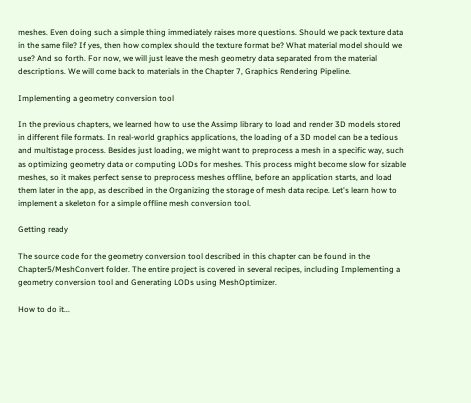meshes. Even doing such a simple thing immediately raises more questions. Should we pack texture data in the same file? If yes, then how complex should the texture format be? What material model should we use? And so forth. For now, we will just leave the mesh geometry data separated from the material descriptions. We will come back to materials in the Chapter 7, Graphics Rendering Pipeline.

Implementing a geometry conversion tool

In the previous chapters, we learned how to use the Assimp library to load and render 3D models stored in different file formats. In real-world graphics applications, the loading of a 3D model can be a tedious and multistage process. Besides just loading, we might want to preprocess a mesh in a specific way, such as optimizing geometry data or computing LODs for meshes. This process might become slow for sizable meshes, so it makes perfect sense to preprocess meshes offline, before an application starts, and load them later in the app, as described in the Organizing the storage of mesh data recipe. Let's learn how to implement a skeleton for a simple offline mesh conversion tool.

Getting ready

The source code for the geometry conversion tool described in this chapter can be found in the Chapter5/MeshConvert folder. The entire project is covered in several recipes, including Implementing a geometry conversion tool and Generating LODs using MeshOptimizer.

How to do it...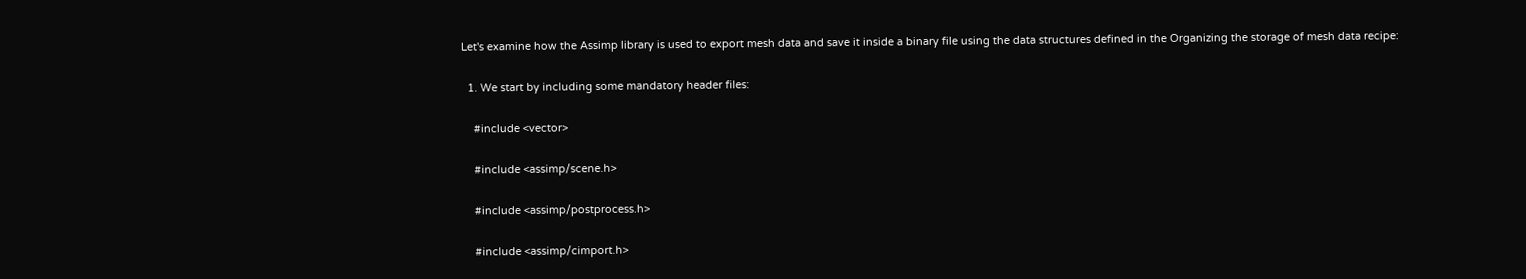Let's examine how the Assimp library is used to export mesh data and save it inside a binary file using the data structures defined in the Organizing the storage of mesh data recipe:

  1. We start by including some mandatory header files:

    #include <vector>

    #include <assimp/scene.h>

    #include <assimp/postprocess.h>

    #include <assimp/cimport.h>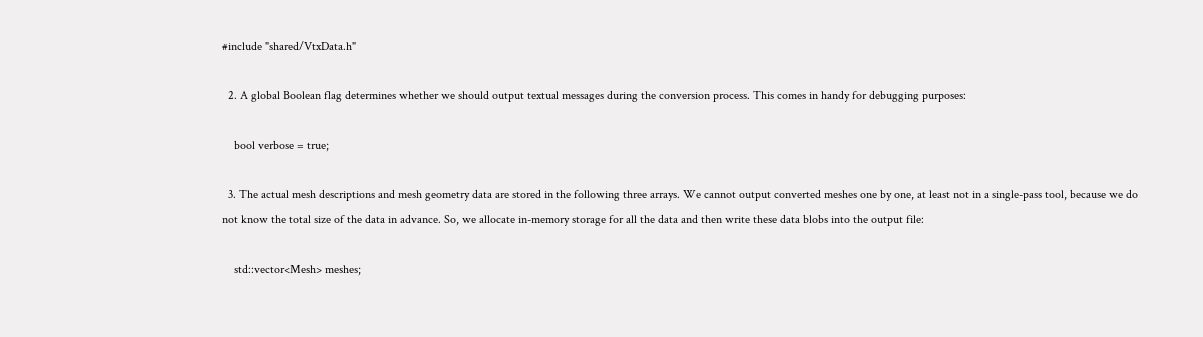#include "shared/VtxData.h"

  2. A global Boolean flag determines whether we should output textual messages during the conversion process. This comes in handy for debugging purposes:

    bool verbose = true;

  3. The actual mesh descriptions and mesh geometry data are stored in the following three arrays. We cannot output converted meshes one by one, at least not in a single-pass tool, because we do not know the total size of the data in advance. So, we allocate in-memory storage for all the data and then write these data blobs into the output file:

    std::vector<Mesh> meshes;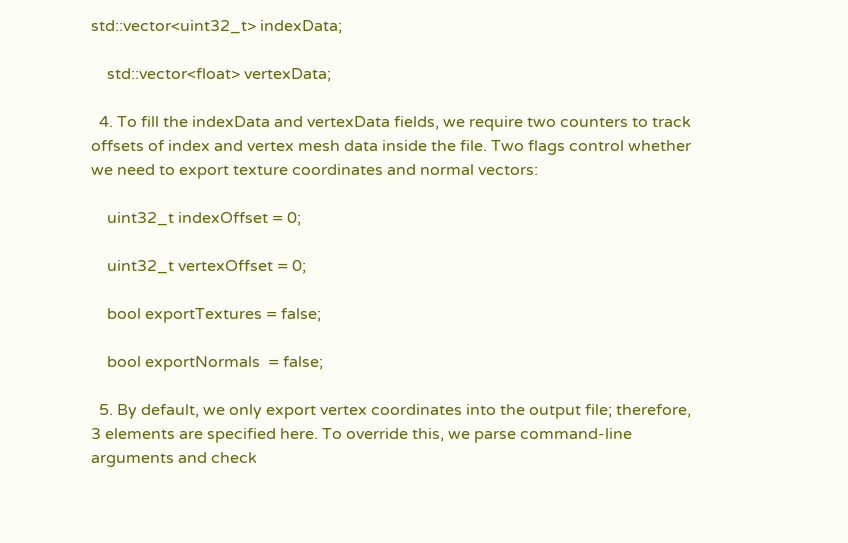std::vector<uint32_t> indexData;

    std::vector<float> vertexData;

  4. To fill the indexData and vertexData fields, we require two counters to track offsets of index and vertex mesh data inside the file. Two flags control whether we need to export texture coordinates and normal vectors:

    uint32_t indexOffset = 0;

    uint32_t vertexOffset = 0;

    bool exportTextures = false;

    bool exportNormals  = false;

  5. By default, we only export vertex coordinates into the output file; therefore, 3 elements are specified here. To override this, we parse command-line arguments and check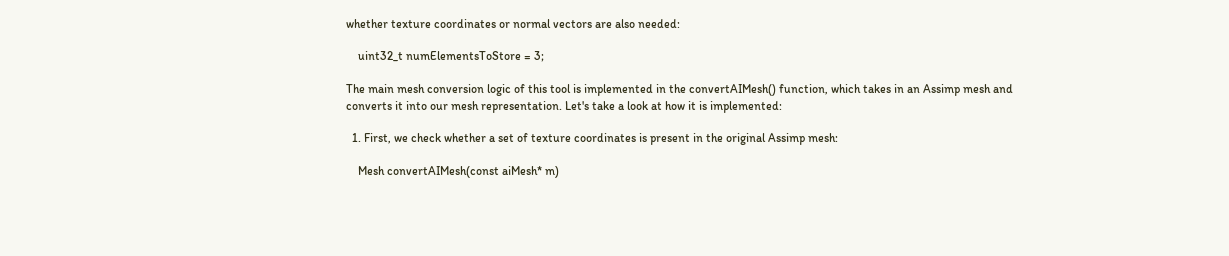whether texture coordinates or normal vectors are also needed:

    uint32_t numElementsToStore = 3;

The main mesh conversion logic of this tool is implemented in the convertAIMesh() function, which takes in an Assimp mesh and converts it into our mesh representation. Let's take a look at how it is implemented:

  1. First, we check whether a set of texture coordinates is present in the original Assimp mesh:

    Mesh convertAIMesh(const aiMesh* m)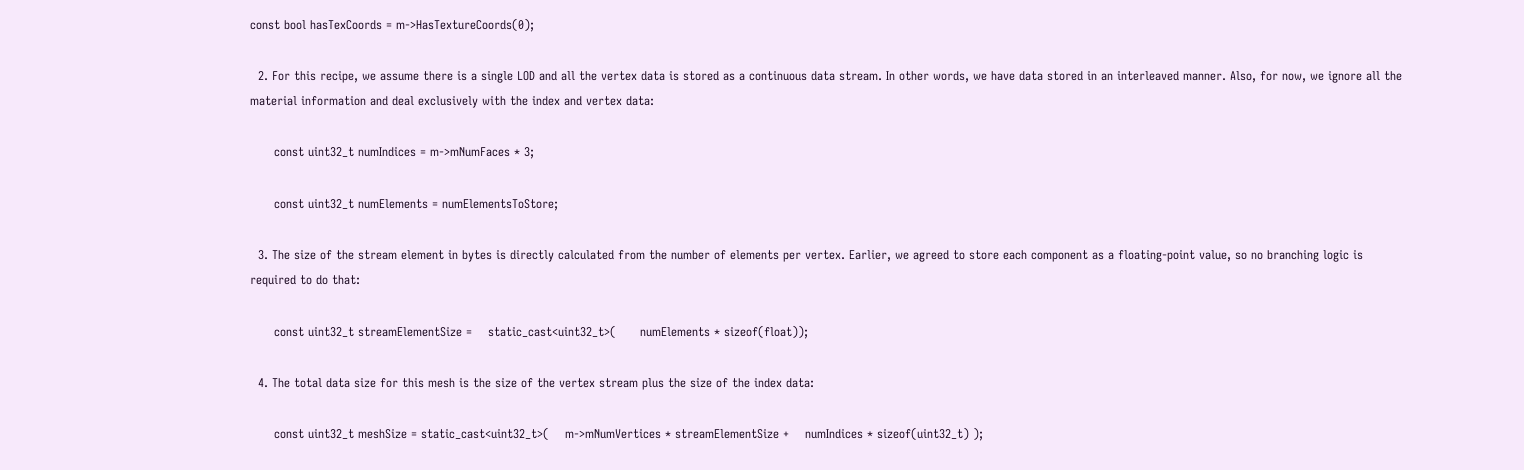const bool hasTexCoords = m->HasTextureCoords(0);

  2. For this recipe, we assume there is a single LOD and all the vertex data is stored as a continuous data stream. In other words, we have data stored in an interleaved manner. Also, for now, we ignore all the material information and deal exclusively with the index and vertex data:

      const uint32_t numIndices = m->mNumFaces * 3;

      const uint32_t numElements = numElementsToStore;

  3. The size of the stream element in bytes is directly calculated from the number of elements per vertex. Earlier, we agreed to store each component as a floating-point value, so no branching logic is required to do that:

      const uint32_t streamElementSize =    static_cast<uint32_t>(      numElements * sizeof(float));

  4. The total data size for this mesh is the size of the vertex stream plus the size of the index data:

      const uint32_t meshSize = static_cast<uint32_t>(    m->mNumVertices * streamElementSize +    numIndices * sizeof(uint32_t) );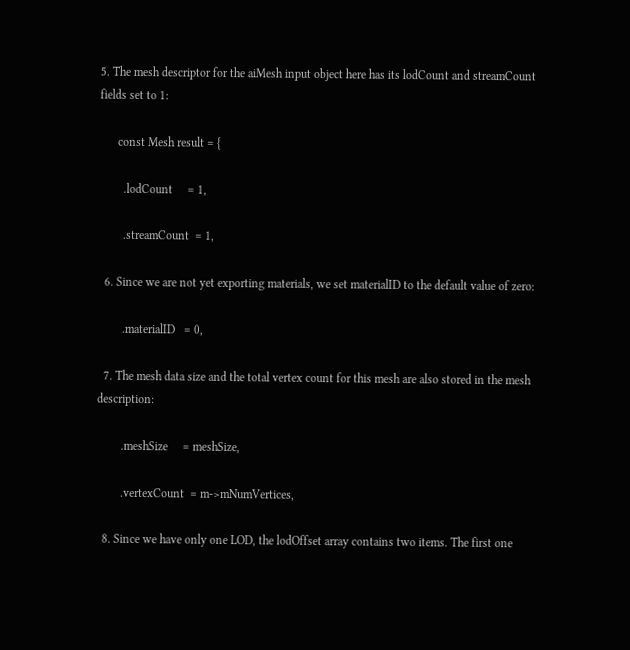5. The mesh descriptor for the aiMesh input object here has its lodCount and streamCount fields set to 1:

      const Mesh result = {

        .lodCount     = 1,

        .streamCount  = 1,

  6. Since we are not yet exporting materials, we set materialID to the default value of zero:

        .materialID   = 0,

  7. The mesh data size and the total vertex count for this mesh are also stored in the mesh description:

        .meshSize     = meshSize,

        .vertexCount  = m->mNumVertices,

  8. Since we have only one LOD, the lodOffset array contains two items. The first one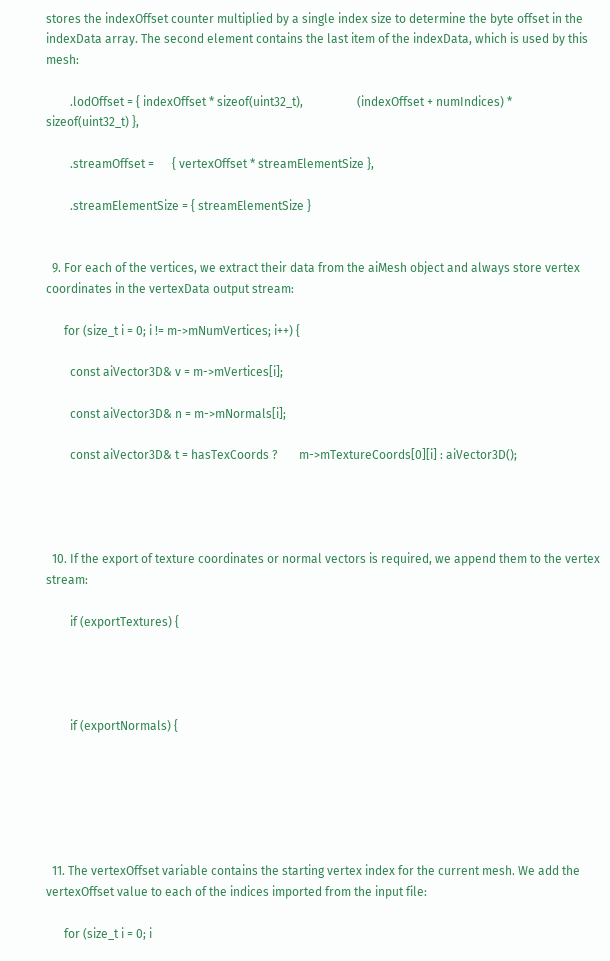stores the indexOffset counter multiplied by a single index size to determine the byte offset in the indexData array. The second element contains the last item of the indexData, which is used by this mesh:

        .lodOffset = { indexOffset * sizeof(uint32_t),                  (indexOffset + numIndices) *                   sizeof(uint32_t) },

        .streamOffset =      { vertexOffset * streamElementSize },

        .streamElementSize = { streamElementSize }


  9. For each of the vertices, we extract their data from the aiMesh object and always store vertex coordinates in the vertexData output stream:

      for (size_t i = 0; i != m->mNumVertices; i++) {

        const aiVector3D& v = m->mVertices[i];

        const aiVector3D& n = m->mNormals[i];

        const aiVector3D& t = hasTexCoords ?       m->mTextureCoords[0][i] : aiVector3D();




  10. If the export of texture coordinates or normal vectors is required, we append them to the vertex stream:

        if (exportTextures) {




        if (exportNormals) {






  11. The vertexOffset variable contains the starting vertex index for the current mesh. We add the vertexOffset value to each of the indices imported from the input file:

      for (size_t i = 0; i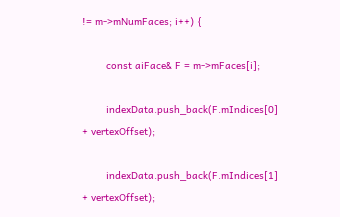!= m->mNumFaces; i++) {

        const aiFace& F = m->mFaces[i];

        indexData.push_back(F.mIndices[0] + vertexOffset);

        indexData.push_back(F.mIndices[1] + vertexOffset);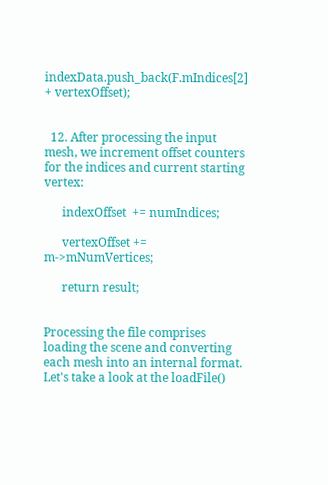indexData.push_back(F.mIndices[2] + vertexOffset);


  12. After processing the input mesh, we increment offset counters for the indices and current starting vertex:

      indexOffset  += numIndices;

      vertexOffset += m->mNumVertices;

      return result;


Processing the file comprises loading the scene and converting each mesh into an internal format. Let's take a look at the loadFile()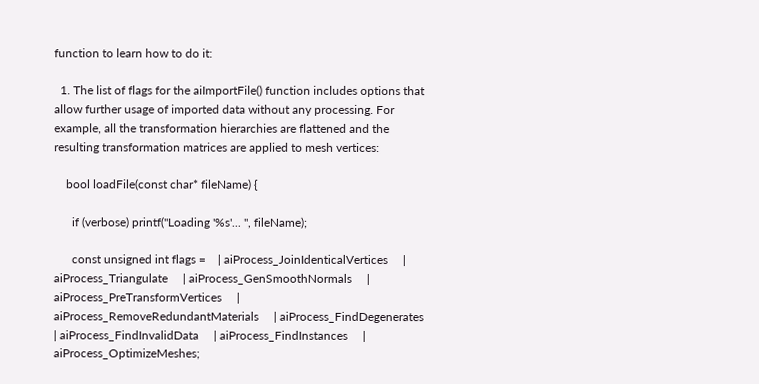function to learn how to do it:

  1. The list of flags for the aiImportFile() function includes options that allow further usage of imported data without any processing. For example, all the transformation hierarchies are flattened and the resulting transformation matrices are applied to mesh vertices:

    bool loadFile(const char* fileName) {

      if (verbose) printf("Loading '%s'... ", fileName);

      const unsigned int flags =    | aiProcess_JoinIdenticalVertices     | aiProcess_Triangulate     | aiProcess_GenSmoothNormals     | aiProcess_PreTransformVertices     | aiProcess_RemoveRedundantMaterials     | aiProcess_FindDegenerates     | aiProcess_FindInvalidData     | aiProcess_FindInstances     | aiProcess_OptimizeMeshes;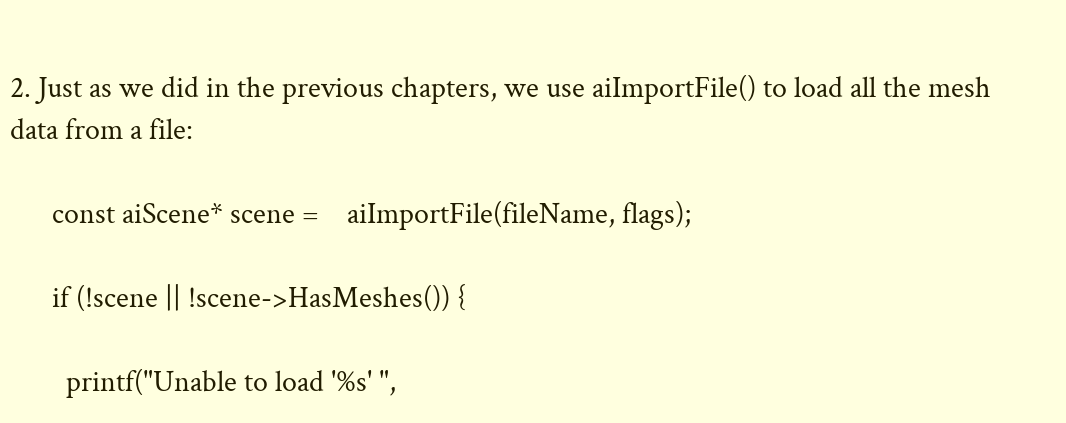2. Just as we did in the previous chapters, we use aiImportFile() to load all the mesh data from a file:

      const aiScene* scene =    aiImportFile(fileName, flags);

      if (!scene || !scene->HasMeshes()) {

        printf("Unable to load '%s' ",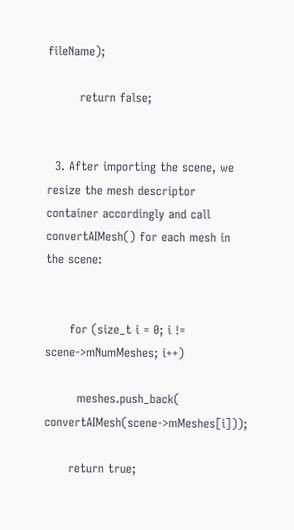fileName);

        return false;


  3. After importing the scene, we resize the mesh descriptor container accordingly and call convertAIMesh() for each mesh in the scene:


      for (size_t i = 0; i != scene->mNumMeshes; i++)

        meshes.push_back(      convertAIMesh(scene->mMeshes[i]));

      return true;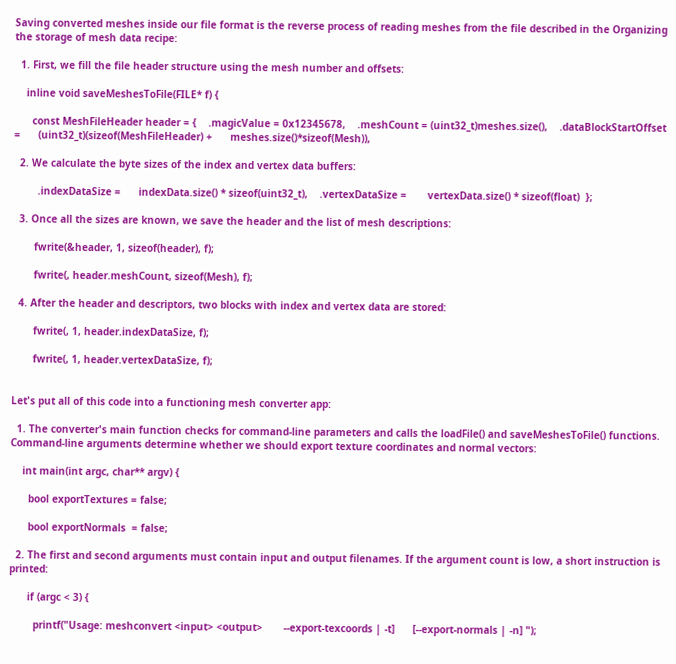Saving converted meshes inside our file format is the reverse process of reading meshes from the file described in the Organizing the storage of mesh data recipe:

  1. First, we fill the file header structure using the mesh number and offsets:

    inline void saveMeshesToFile(FILE* f) {

      const MeshFileHeader header = {    .magicValue = 0x12345678,    .meshCount = (uint32_t)meshes.size(),    .dataBlockStartOffset =      (uint32_t)(sizeof(MeshFileHeader) +      meshes.size()*sizeof(Mesh)),

  2. We calculate the byte sizes of the index and vertex data buffers:

        .indexDataSize =      indexData.size() * sizeof(uint32_t),    .vertexDataSize =       vertexData.size() * sizeof(float)  };

  3. Once all the sizes are known, we save the header and the list of mesh descriptions:

       fwrite(&header, 1, sizeof(header), f);

       fwrite(, header.meshCount, sizeof(Mesh), f);

  4. After the header and descriptors, two blocks with index and vertex data are stored:

       fwrite(, 1, header.indexDataSize, f);

       fwrite(, 1, header.vertexDataSize, f);


Let's put all of this code into a functioning mesh converter app:

  1. The converter's main function checks for command-line parameters and calls the loadFile() and saveMeshesToFile() functions. Command-line arguments determine whether we should export texture coordinates and normal vectors:

    int main(int argc, char** argv) {

      bool exportTextures = false;

      bool exportNormals  = false;

  2. The first and second arguments must contain input and output filenames. If the argument count is low, a short instruction is printed:

      if (argc < 3) {

        printf("Usage: meshconvert <input> <output>       --export-texcoords | -t]      [--export-normals | -n] ");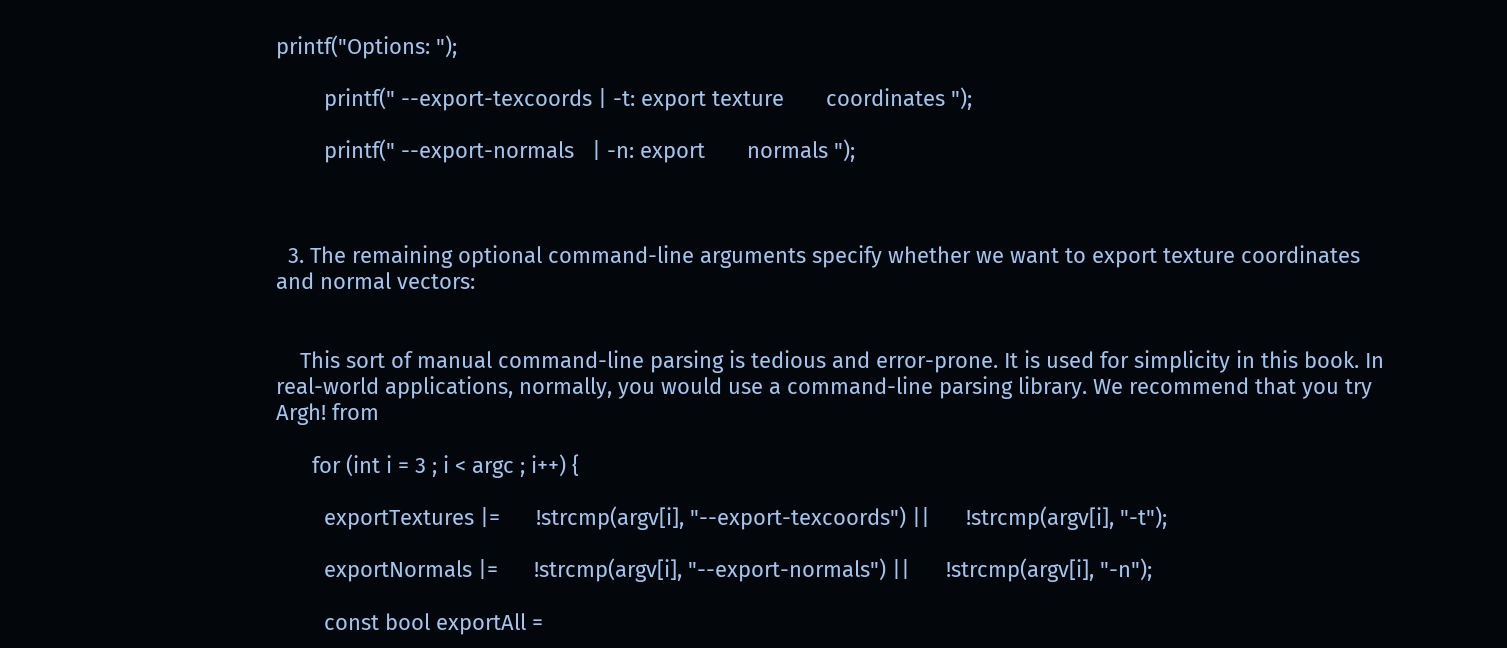printf("Options: ");

        printf(" --export-texcoords | -t: export texture       coordinates ");

        printf(" --export-normals   | -n: export       normals ");



  3. The remaining optional command-line arguments specify whether we want to export texture coordinates and normal vectors:


    This sort of manual command-line parsing is tedious and error-prone. It is used for simplicity in this book. In real-world applications, normally, you would use a command-line parsing library. We recommend that you try Argh! from

      for (int i = 3 ; i < argc ; i++) {

        exportTextures |=      !strcmp(argv[i], "--export-texcoords") ||      !strcmp(argv[i], "-t");

        exportNormals |=      !strcmp(argv[i], "--export-normals") ||      !strcmp(argv[i], "-n");

        const bool exportAll =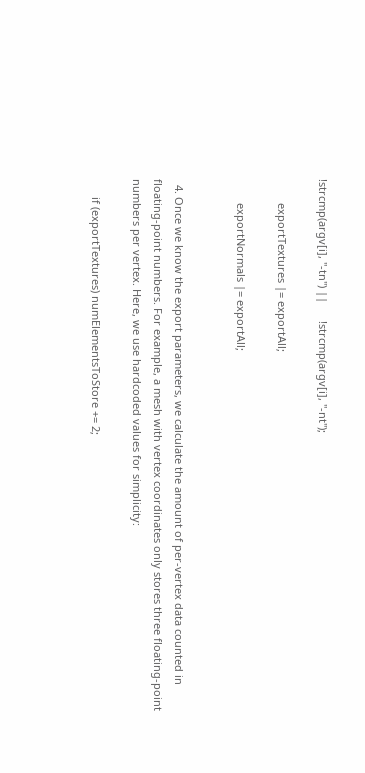!strcmp(argv[i], "-tn") ||      !strcmp(argv[i], "-nt");

        exportTextures |= exportAll;

        exportNormals |= exportAll;


  4. Once we know the export parameters, we calculate the amount of per-vertex data counted in floating-point numbers. For example, a mesh with vertex coordinates only stores three floating-point numbers per vertex. Here, we use hardcoded values for simplicity:

      if (exportTextures) numElementsToStore += 2;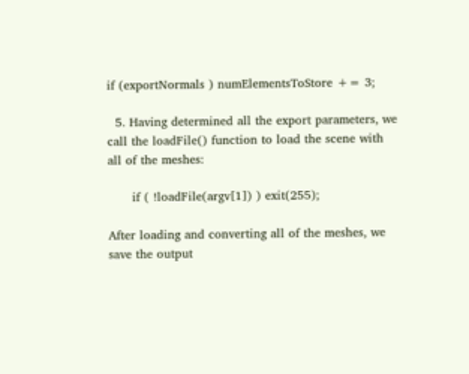if (exportNormals ) numElementsToStore += 3;

  5. Having determined all the export parameters, we call the loadFile() function to load the scene with all of the meshes:

      if ( !loadFile(argv[1]) ) exit(255);

After loading and converting all of the meshes, we save the output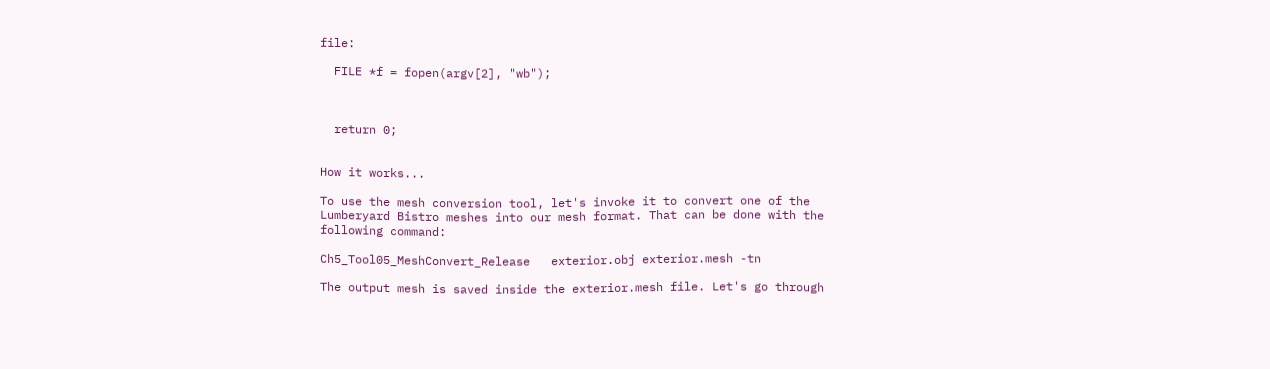file:

  FILE *f = fopen(argv[2], "wb");



  return 0;


How it works...

To use the mesh conversion tool, let's invoke it to convert one of the Lumberyard Bistro meshes into our mesh format. That can be done with the following command:

Ch5_Tool05_MeshConvert_Release   exterior.obj exterior.mesh -tn

The output mesh is saved inside the exterior.mesh file. Let's go through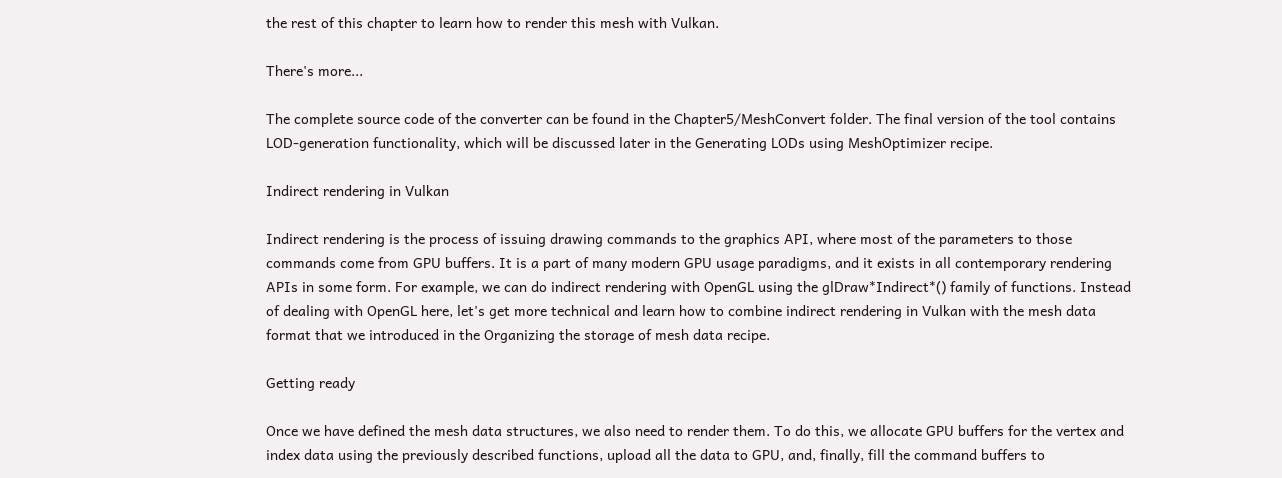the rest of this chapter to learn how to render this mesh with Vulkan.

There's more...

The complete source code of the converter can be found in the Chapter5/MeshConvert folder. The final version of the tool contains LOD-generation functionality, which will be discussed later in the Generating LODs using MeshOptimizer recipe.

Indirect rendering in Vulkan

Indirect rendering is the process of issuing drawing commands to the graphics API, where most of the parameters to those commands come from GPU buffers. It is a part of many modern GPU usage paradigms, and it exists in all contemporary rendering APIs in some form. For example, we can do indirect rendering with OpenGL using the glDraw*Indirect*() family of functions. Instead of dealing with OpenGL here, let's get more technical and learn how to combine indirect rendering in Vulkan with the mesh data format that we introduced in the Organizing the storage of mesh data recipe.

Getting ready

Once we have defined the mesh data structures, we also need to render them. To do this, we allocate GPU buffers for the vertex and index data using the previously described functions, upload all the data to GPU, and, finally, fill the command buffers to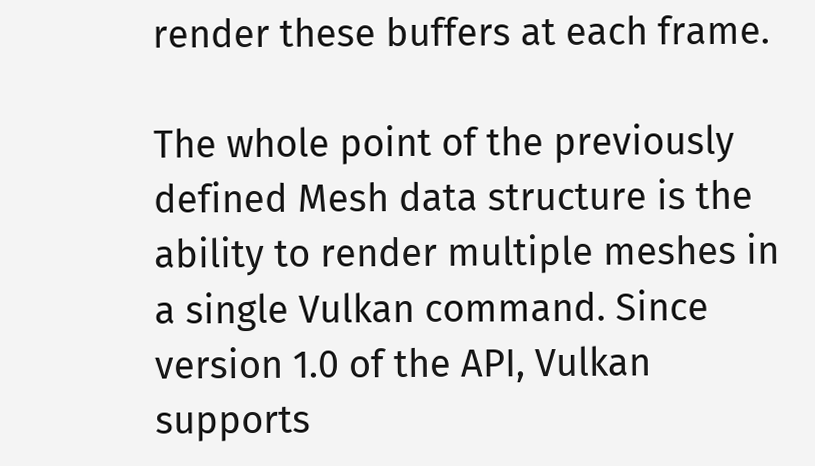render these buffers at each frame.

The whole point of the previously defined Mesh data structure is the ability to render multiple meshes in a single Vulkan command. Since version 1.0 of the API, Vulkan supports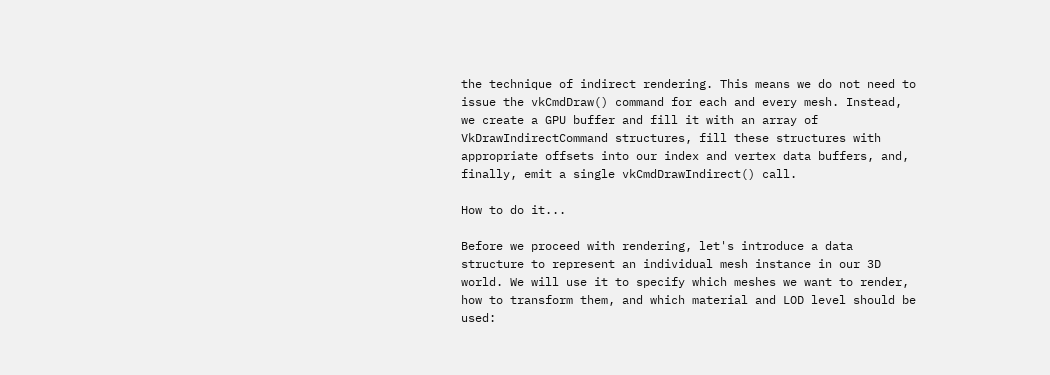the technique of indirect rendering. This means we do not need to issue the vkCmdDraw() command for each and every mesh. Instead, we create a GPU buffer and fill it with an array of VkDrawIndirectCommand structures, fill these structures with appropriate offsets into our index and vertex data buffers, and, finally, emit a single vkCmdDrawIndirect() call.

How to do it...

Before we proceed with rendering, let's introduce a data structure to represent an individual mesh instance in our 3D world. We will use it to specify which meshes we want to render, how to transform them, and which material and LOD level should be used: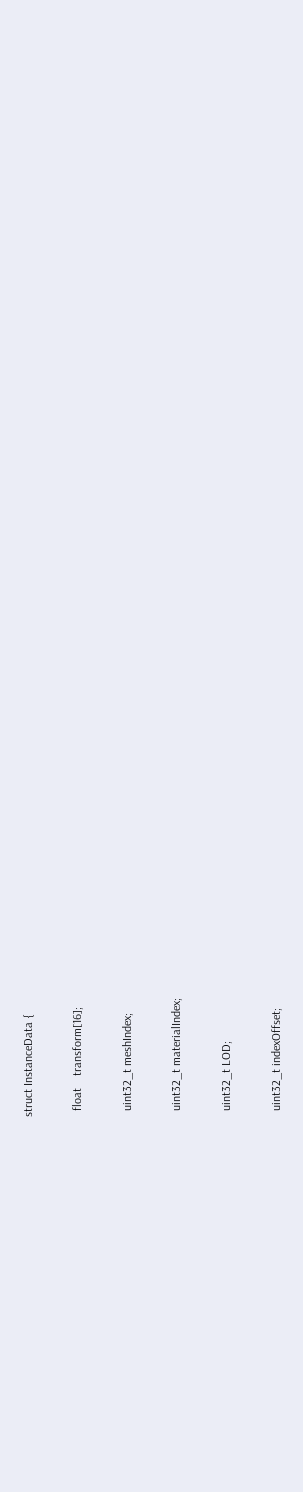struct InstanceData {

  float    transform[16];

  uint32_t meshIndex;

  uint32_t materialIndex;

  uint32_t LOD;

  uint32_t indexOffset;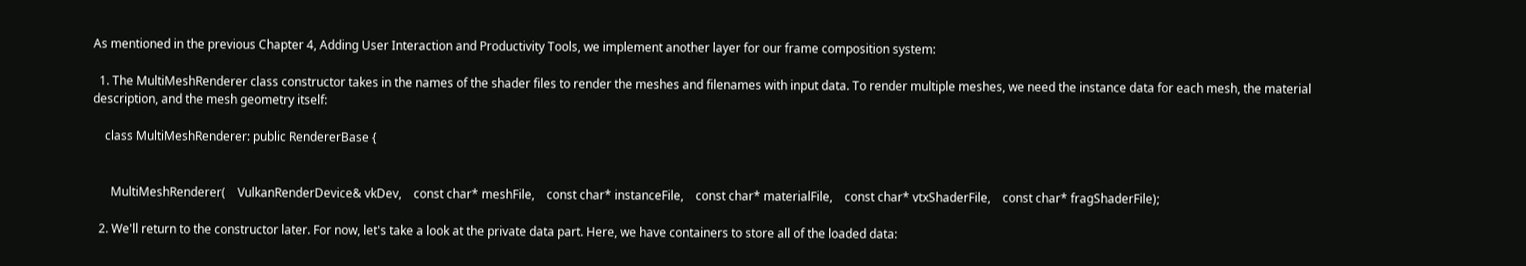As mentioned in the previous Chapter 4, Adding User Interaction and Productivity Tools, we implement another layer for our frame composition system:

  1. The MultiMeshRenderer class constructor takes in the names of the shader files to render the meshes and filenames with input data. To render multiple meshes, we need the instance data for each mesh, the material description, and the mesh geometry itself:

    class MultiMeshRenderer: public RendererBase {


      MultiMeshRenderer(    VulkanRenderDevice& vkDev,    const char* meshFile,    const char* instanceFile,    const char* materialFile,    const char* vtxShaderFile,    const char* fragShaderFile);

  2. We'll return to the constructor later. For now, let's take a look at the private data part. Here, we have containers to store all of the loaded data: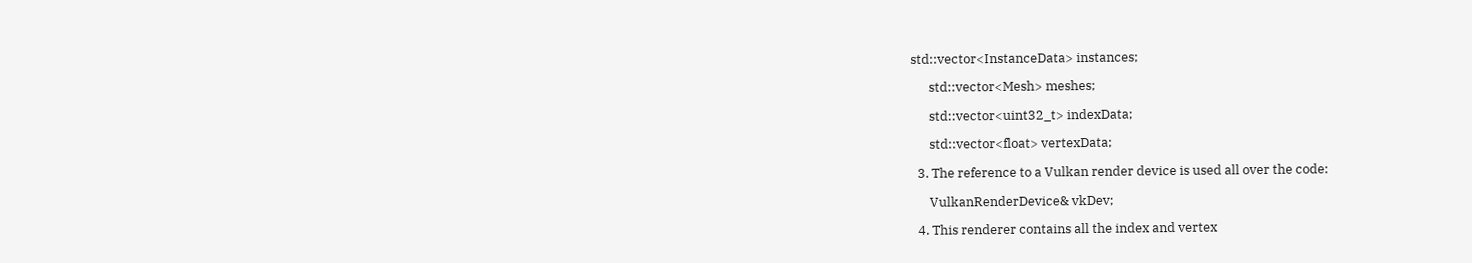std::vector<InstanceData> instances;

      std::vector<Mesh> meshes;

      std::vector<uint32_t> indexData;

      std::vector<float> vertexData;

  3. The reference to a Vulkan render device is used all over the code:

      VulkanRenderDevice& vkDev;

  4. This renderer contains all the index and vertex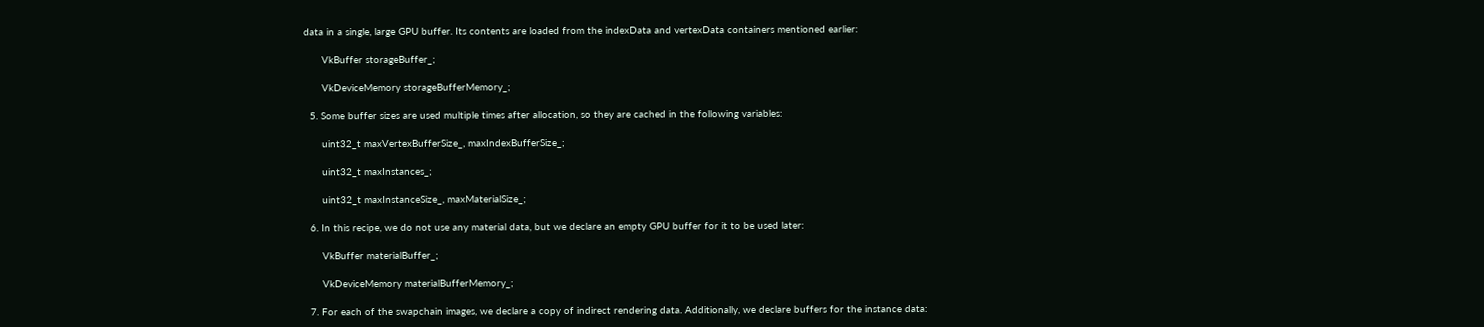data in a single, large GPU buffer. Its contents are loaded from the indexData and vertexData containers mentioned earlier:

      VkBuffer storageBuffer_;

      VkDeviceMemory storageBufferMemory_;

  5. Some buffer sizes are used multiple times after allocation, so they are cached in the following variables:

      uint32_t maxVertexBufferSize_, maxIndexBufferSize_;

      uint32_t maxInstances_;

      uint32_t maxInstanceSize_, maxMaterialSize_;

  6. In this recipe, we do not use any material data, but we declare an empty GPU buffer for it to be used later:

      VkBuffer materialBuffer_;

      VkDeviceMemory materialBufferMemory_;

  7. For each of the swapchain images, we declare a copy of indirect rendering data. Additionally, we declare buffers for the instance data: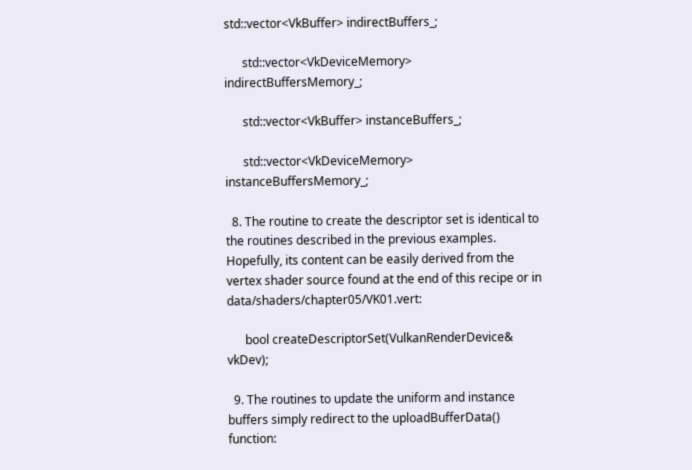std::vector<VkBuffer> indirectBuffers_;

      std::vector<VkDeviceMemory> indirectBuffersMemory_;

      std::vector<VkBuffer> instanceBuffers_;

      std::vector<VkDeviceMemory> instanceBuffersMemory_;

  8. The routine to create the descriptor set is identical to the routines described in the previous examples. Hopefully, its content can be easily derived from the vertex shader source found at the end of this recipe or in data/shaders/chapter05/VK01.vert:

      bool createDescriptorSet(VulkanRenderDevice& vkDev);

  9. The routines to update the uniform and instance buffers simply redirect to the uploadBufferData() function: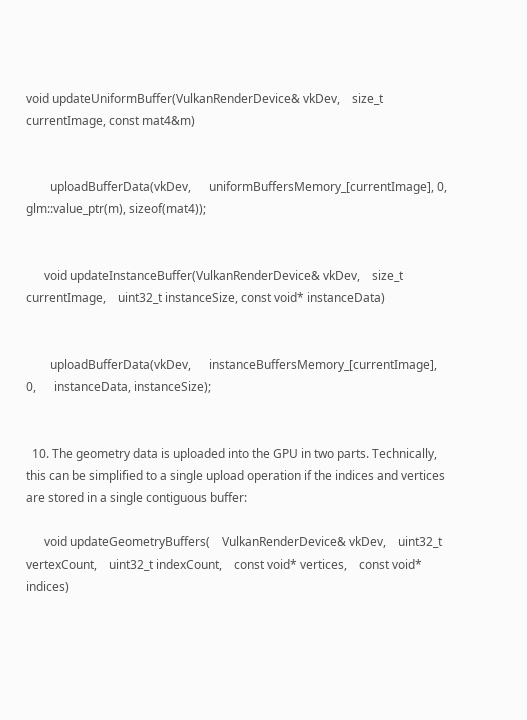void updateUniformBuffer(VulkanRenderDevice& vkDev,    size_t currentImage, const mat4&m)


        uploadBufferData(vkDev,      uniformBuffersMemory_[currentImage], 0,      glm::value_ptr(m), sizeof(mat4));


      void updateInstanceBuffer(VulkanRenderDevice& vkDev,    size_t currentImage,    uint32_t instanceSize, const void* instanceData)


        uploadBufferData(vkDev,      instanceBuffersMemory_[currentImage], 0,      instanceData, instanceSize);


  10. The geometry data is uploaded into the GPU in two parts. Technically, this can be simplified to a single upload operation if the indices and vertices are stored in a single contiguous buffer:

      void updateGeometryBuffers(    VulkanRenderDevice& vkDev,    uint32_t vertexCount,    uint32_t indexCount,    const void* vertices,    const void* indices)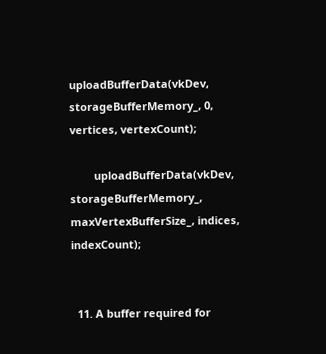uploadBufferData(vkDev, storageBufferMemory_, 0,      vertices, vertexCount);

        uploadBufferData(vkDev, storageBufferMemory_,      maxVertexBufferSize_, indices, indexCount);


  11. A buffer required for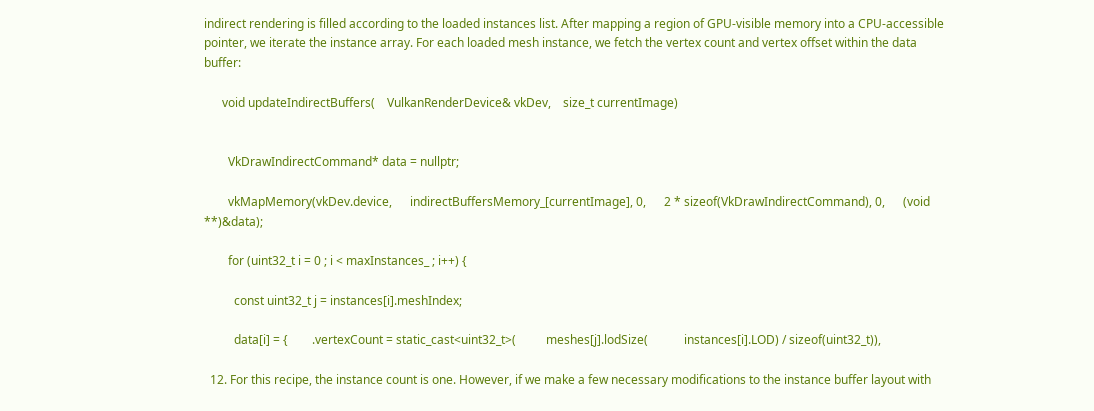indirect rendering is filled according to the loaded instances list. After mapping a region of GPU-visible memory into a CPU-accessible pointer, we iterate the instance array. For each loaded mesh instance, we fetch the vertex count and vertex offset within the data buffer:

      void updateIndirectBuffers(    VulkanRenderDevice& vkDev,    size_t currentImage)


        VkDrawIndirectCommand* data = nullptr;

        vkMapMemory(vkDev.device,      indirectBuffersMemory_[currentImage], 0,      2 * sizeof(VkDrawIndirectCommand), 0,      (void **)&data);

        for (uint32_t i = 0 ; i < maxInstances_ ; i++) {

          const uint32_t j = instances[i].meshIndex;

          data[i] = {        .vertexCount = static_cast<uint32_t>(          meshes[j].lodSize(            instances[i].LOD) / sizeof(uint32_t)),

  12. For this recipe, the instance count is one. However, if we make a few necessary modifications to the instance buffer layout with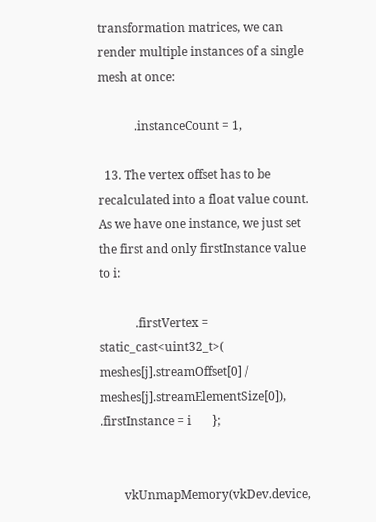transformation matrices, we can render multiple instances of a single mesh at once:

            .instanceCount = 1,

  13. The vertex offset has to be recalculated into a float value count. As we have one instance, we just set the first and only firstInstance value to i:

            .firstVertex = static_cast<uint32_t>(          meshes[j].streamOffset[0] /          meshes[j].streamElementSize[0]),        .firstInstance = i       };


        vkUnmapMemory(vkDev.device,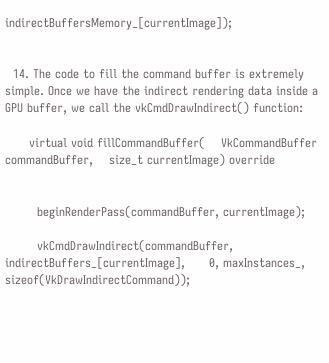indirectBuffersMemory_[currentImage]);


  14. The code to fill the command buffer is extremely simple. Once we have the indirect rendering data inside a GPU buffer, we call the vkCmdDrawIndirect() function:

      virtual void fillCommandBuffer(    VkCommandBuffer commandBuffer,    size_t currentImage) override


        beginRenderPass(commandBuffer, currentImage);

        vkCmdDrawIndirect(commandBuffer,      indirectBuffers_[currentImage],      0, maxInstances_,      sizeof(VkDrawIndirectCommand));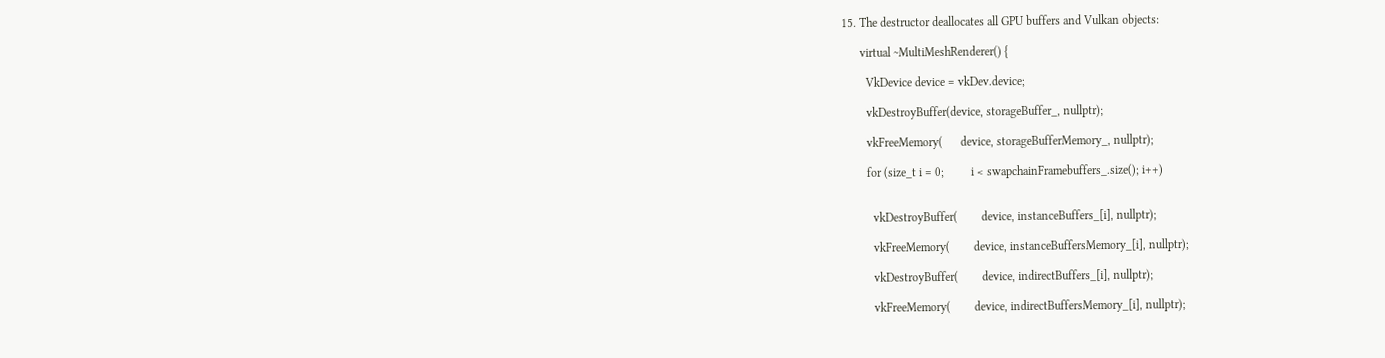15. The destructor deallocates all GPU buffers and Vulkan objects:

      virtual ~MultiMeshRenderer() {

        VkDevice device = vkDev.device;

        vkDestroyBuffer(device, storageBuffer_, nullptr);

        vkFreeMemory(      device, storageBufferMemory_, nullptr);

        for (size_t i = 0;         i < swapchainFramebuffers_.size(); i++)


          vkDestroyBuffer(        device, instanceBuffers_[i], nullptr);

          vkFreeMemory(        device, instanceBuffersMemory_[i], nullptr);

          vkDestroyBuffer(        device, indirectBuffers_[i], nullptr);

          vkFreeMemory(        device, indirectBuffersMemory_[i], nullptr);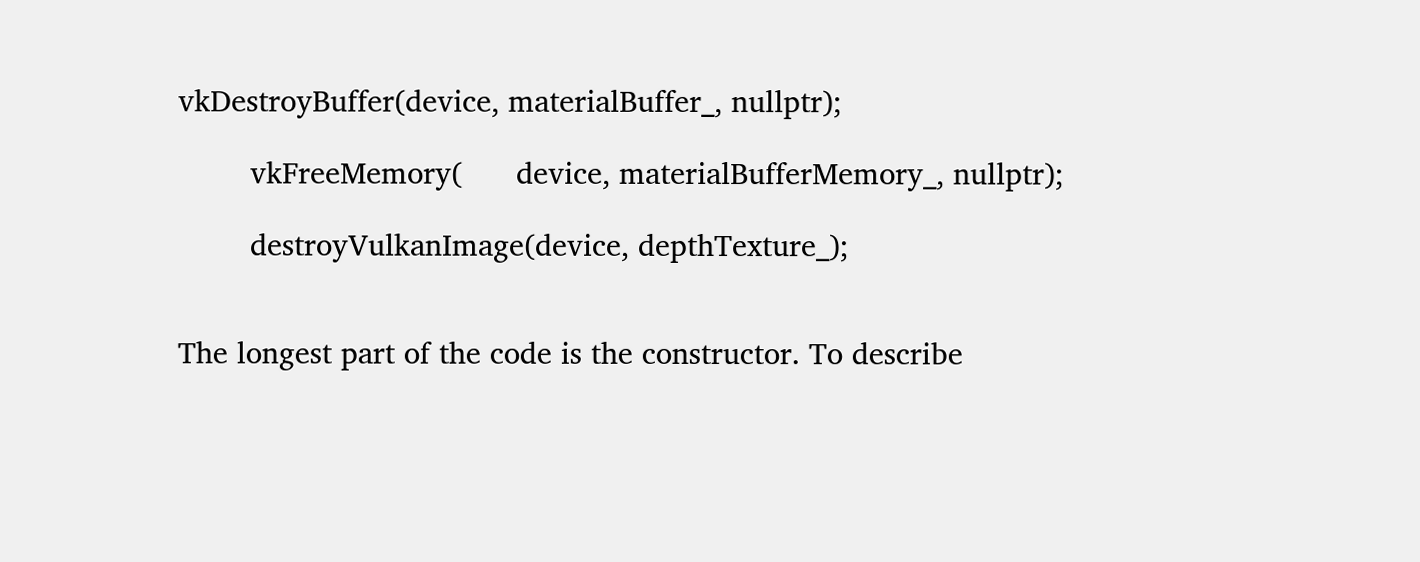vkDestroyBuffer(device, materialBuffer_, nullptr);

        vkFreeMemory(      device, materialBufferMemory_, nullptr);

        destroyVulkanImage(device, depthTexture_);


The longest part of the code is the constructor. To describe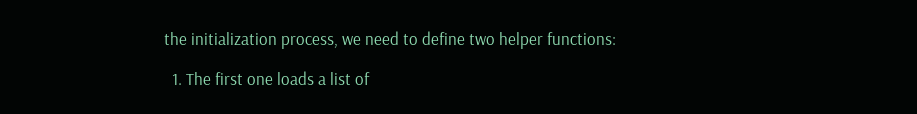the initialization process, we need to define two helper functions:

  1. The first one loads a list of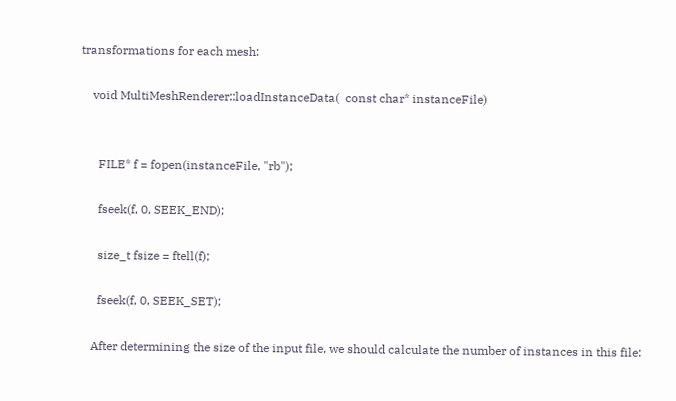transformations for each mesh:

    void MultiMeshRenderer::loadInstanceData(  const char* instanceFile)


      FILE* f = fopen(instanceFile, "rb");

      fseek(f, 0, SEEK_END);

      size_t fsize = ftell(f);

      fseek(f, 0, SEEK_SET);

    After determining the size of the input file, we should calculate the number of instances in this file: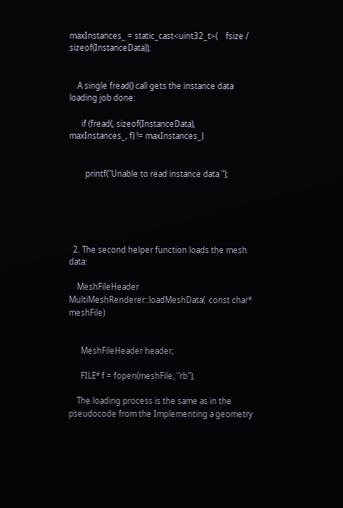maxInstances_ = static_cast<uint32_t>(    fsize / sizeof(InstanceData));


    A single fread() call gets the instance data loading job done:

      if (fread(, sizeof(InstanceData),        maxInstances_, f) != maxInstances_)


        printf("Unable to read instance data ");





  2. The second helper function loads the mesh data:

    MeshFileHeader MultiMeshRenderer::loadMeshData(  const char* meshFile)


      MeshFileHeader header;

      FILE* f = fopen(meshFile, "rb");

    The loading process is the same as in the pseudocode from the Implementing a geometry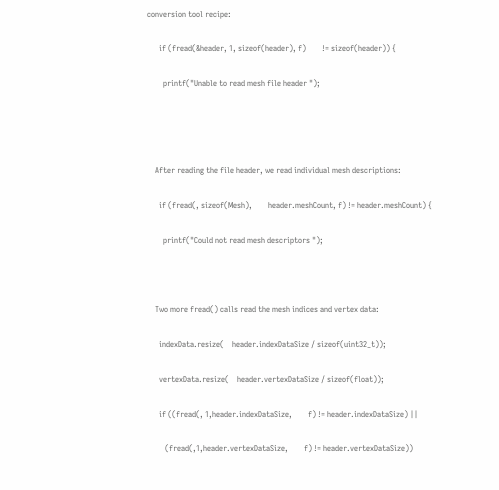conversion tool recipe:

      if (fread(&header, 1, sizeof(header), f)        != sizeof(header)) {

        printf("Unable to read mesh file header ");




    After reading the file header, we read individual mesh descriptions:

      if (fread(, sizeof(Mesh),        header.meshCount, f) != header.meshCount) {

        printf("Could not read mesh descriptors ");



    Two more fread() calls read the mesh indices and vertex data:

      indexData.resize(    header.indexDataSize / sizeof(uint32_t));

      vertexData.resize(    header.vertexDataSize / sizeof(float));

      if ((fread(, 1,header.indexDataSize,        f) != header.indexDataSize) ||

         (fread(,1,header.vertexDataSize,        f) != header.vertexDataSize))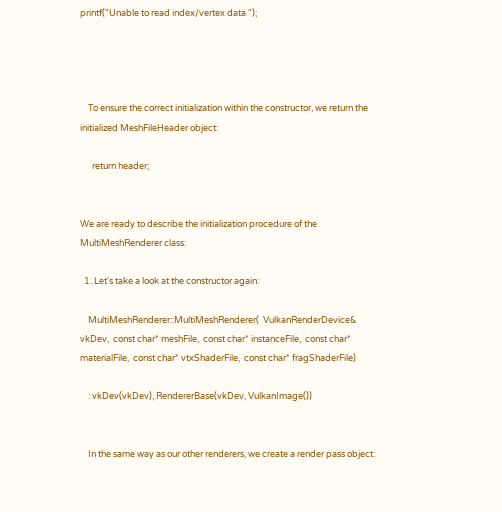printf("Unable to read index/vertex data ");




    To ensure the correct initialization within the constructor, we return the initialized MeshFileHeader object:

      return header;


We are ready to describe the initialization procedure of the MultiMeshRenderer class:

  1. Let's take a look at the constructor again:

    MultiMeshRenderer::MultiMeshRenderer(  VulkanRenderDevice& vkDev,  const char* meshFile,  const char* instanceFile,  const char* materialFile,  const char* vtxShaderFile,  const char* fragShaderFile)

    : vkDev(vkDev), RendererBase(vkDev, VulkanImage())


    In the same way as our other renderers, we create a render pass object: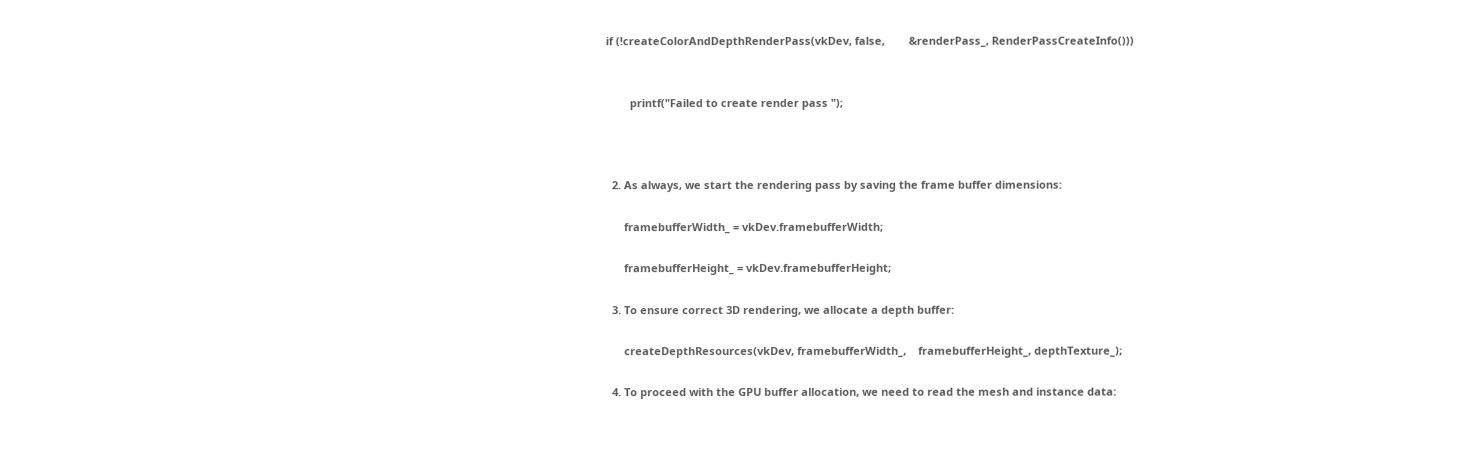if (!createColorAndDepthRenderPass(vkDev, false,        &renderPass_, RenderPassCreateInfo()))


        printf("Failed to create render pass ");



  2. As always, we start the rendering pass by saving the frame buffer dimensions:

      framebufferWidth_ = vkDev.framebufferWidth;

      framebufferHeight_ = vkDev.framebufferHeight;

  3. To ensure correct 3D rendering, we allocate a depth buffer:

      createDepthResources(vkDev, framebufferWidth_,    framebufferHeight_, depthTexture_);

  4. To proceed with the GPU buffer allocation, we need to read the mesh and instance data: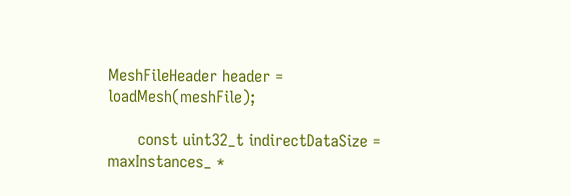MeshFileHeader header = loadMesh(meshFile);

      const uint32_t indirectDataSize =    maxInstances_ *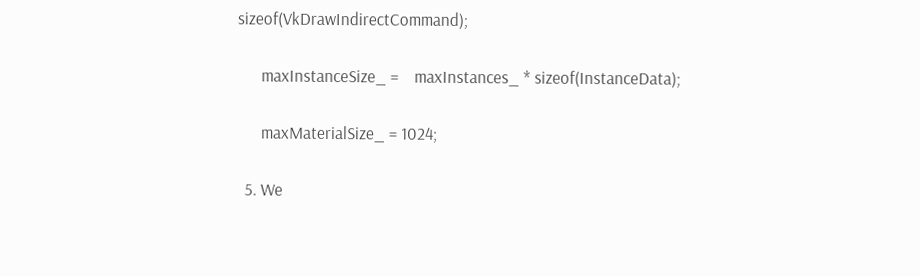sizeof(VkDrawIndirectCommand);

      maxInstanceSize_ =    maxInstances_ * sizeof(InstanceData);

      maxMaterialSize_ = 1024;

  5. We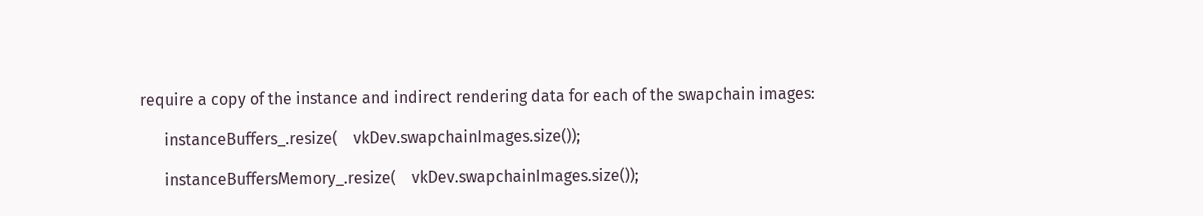require a copy of the instance and indirect rendering data for each of the swapchain images:

      instanceBuffers_.resize(    vkDev.swapchainImages.size());

      instanceBuffersMemory_.resize(    vkDev.swapchainImages.size());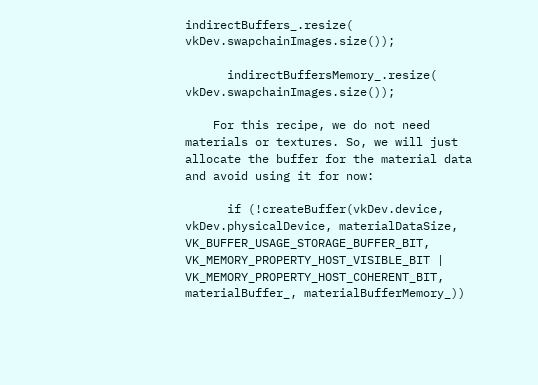indirectBuffers_.resize(    vkDev.swapchainImages.size());

      indirectBuffersMemory_.resize(    vkDev.swapchainImages.size());

    For this recipe, we do not need materials or textures. So, we will just allocate the buffer for the material data and avoid using it for now:

      if (!createBuffer(vkDev.device,        vkDev.physicalDevice, materialDataSize,        VK_BUFFER_USAGE_STORAGE_BUFFER_BIT,        VK_MEMORY_PROPERTY_HOST_VISIBLE_BIT |        VK_MEMORY_PROPERTY_HOST_COHERENT_BIT,        materialBuffer_, materialBufferMemory_))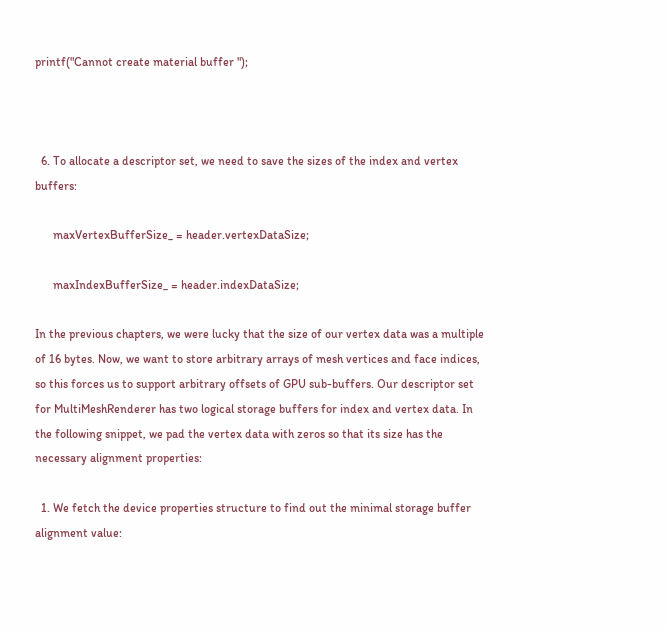printf("Cannot create material buffer ");



  6. To allocate a descriptor set, we need to save the sizes of the index and vertex buffers:

      maxVertexBufferSize_ = header.vertexDataSize;

      maxIndexBufferSize_ = header.indexDataSize;

In the previous chapters, we were lucky that the size of our vertex data was a multiple of 16 bytes. Now, we want to store arbitrary arrays of mesh vertices and face indices, so this forces us to support arbitrary offsets of GPU sub-buffers. Our descriptor set for MultiMeshRenderer has two logical storage buffers for index and vertex data. In the following snippet, we pad the vertex data with zeros so that its size has the necessary alignment properties:

  1. We fetch the device properties structure to find out the minimal storage buffer alignment value: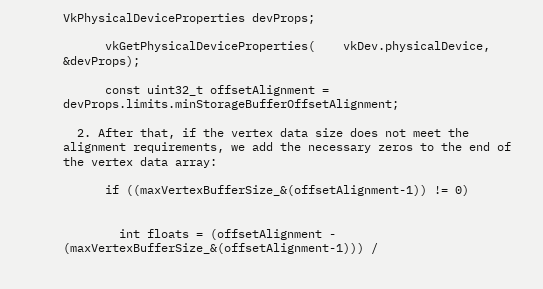VkPhysicalDeviceProperties devProps;

      vkGetPhysicalDeviceProperties(    vkDev.physicalDevice, &devProps);

      const uint32_t offsetAlignment =    devProps.limits.minStorageBufferOffsetAlignment;

  2. After that, if the vertex data size does not meet the alignment requirements, we add the necessary zeros to the end of the vertex data array:

      if ((maxVertexBufferSize_&(offsetAlignment-1)) != 0)


        int floats = (offsetAlignment -      (maxVertexBufferSize_&(offsetAlignment-1))) /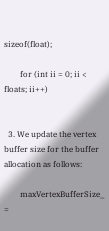sizeof(float);

        for (int ii = 0; ii < floats; ii++)


  3. We update the vertex buffer size for the buffer allocation as follows:

        maxVertexBufferSize_ =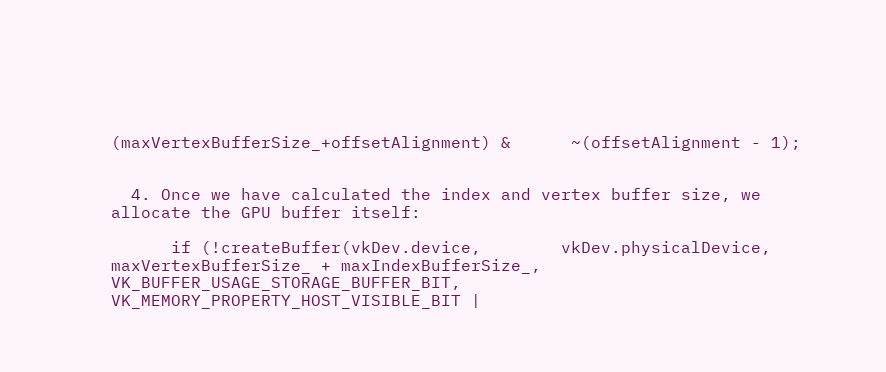(maxVertexBufferSize_+offsetAlignment) &      ~(offsetAlignment - 1);


  4. Once we have calculated the index and vertex buffer size, we allocate the GPU buffer itself:

      if (!createBuffer(vkDev.device,        vkDev.physicalDevice,        maxVertexBufferSize_ + maxIndexBufferSize_,        VK_BUFFER_USAGE_STORAGE_BUFFER_BIT,        VK_MEMORY_PROPERTY_HOST_VISIBLE_BIT |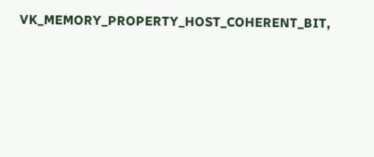VK_MEMORY_PROPERTY_HOST_COHERENT_BIT,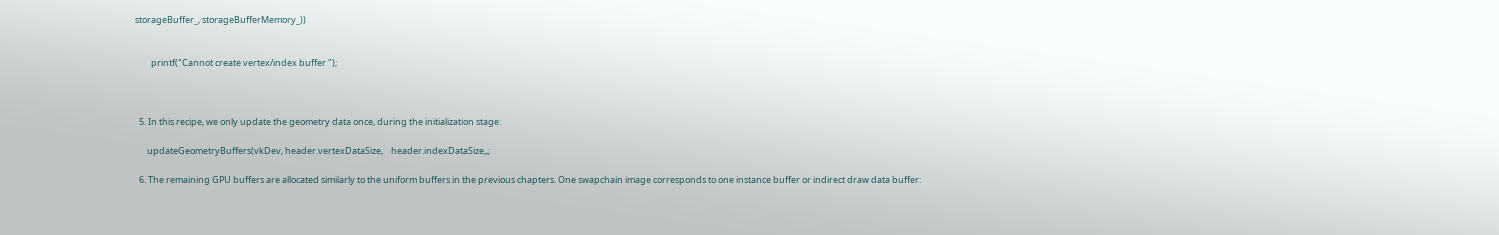storageBuffer_, storageBufferMemory_))


        printf("Cannot create vertex/index buffer ");



  5. In this recipe, we only update the geometry data once, during the initialization stage:

      updateGeometryBuffers(vkDev, header.vertexDataSize,    header.indexDataSize,,;

  6. The remaining GPU buffers are allocated similarly to the uniform buffers in the previous chapters. One swapchain image corresponds to one instance buffer or indirect draw data buffer: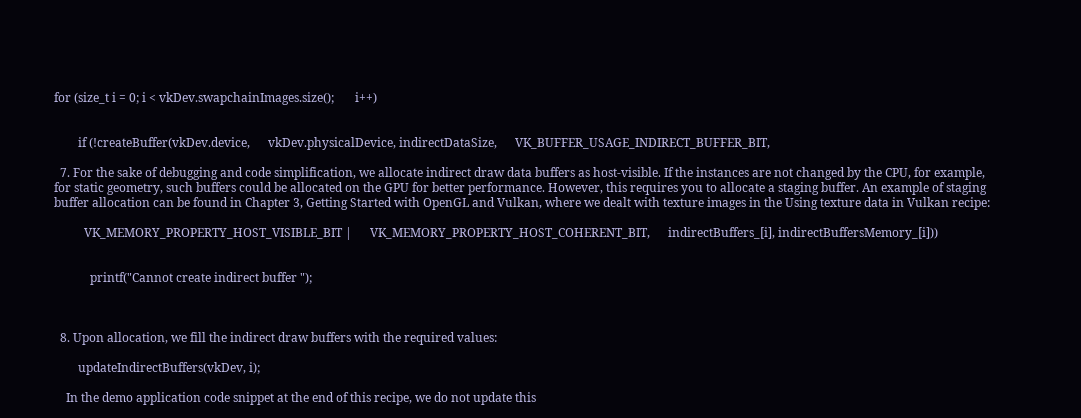for (size_t i = 0; i < vkDev.swapchainImages.size();       i++)


        if (!createBuffer(vkDev.device,      vkDev.physicalDevice, indirectDataSize,      VK_BUFFER_USAGE_INDIRECT_BUFFER_BIT,

  7. For the sake of debugging and code simplification, we allocate indirect draw data buffers as host-visible. If the instances are not changed by the CPU, for example, for static geometry, such buffers could be allocated on the GPU for better performance. However, this requires you to allocate a staging buffer. An example of staging buffer allocation can be found in Chapter 3, Getting Started with OpenGL and Vulkan, where we dealt with texture images in the Using texture data in Vulkan recipe:

          VK_MEMORY_PROPERTY_HOST_VISIBLE_BIT |      VK_MEMORY_PROPERTY_HOST_COHERENT_BIT,      indirectBuffers_[i], indirectBuffersMemory_[i]))


            printf("Cannot create indirect buffer ");



  8. Upon allocation, we fill the indirect draw buffers with the required values:

        updateIndirectBuffers(vkDev, i);

    In the demo application code snippet at the end of this recipe, we do not update this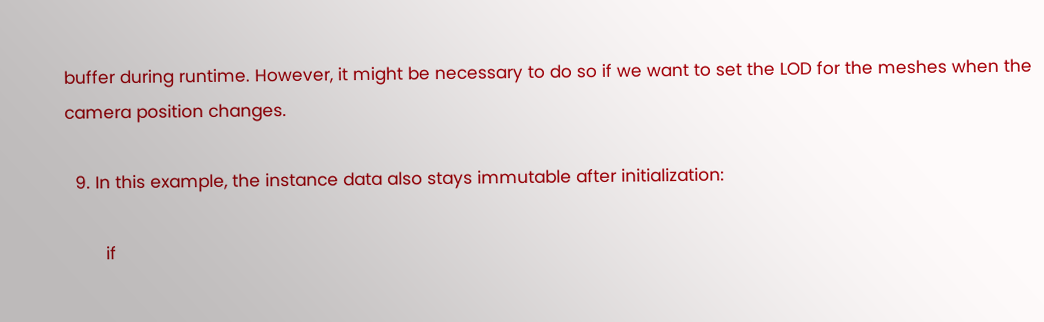buffer during runtime. However, it might be necessary to do so if we want to set the LOD for the meshes when the camera position changes.

  9. In this example, the instance data also stays immutable after initialization:

        if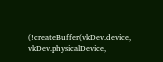(!createBuffer(vkDev.device,      vkDev.physicalDevice,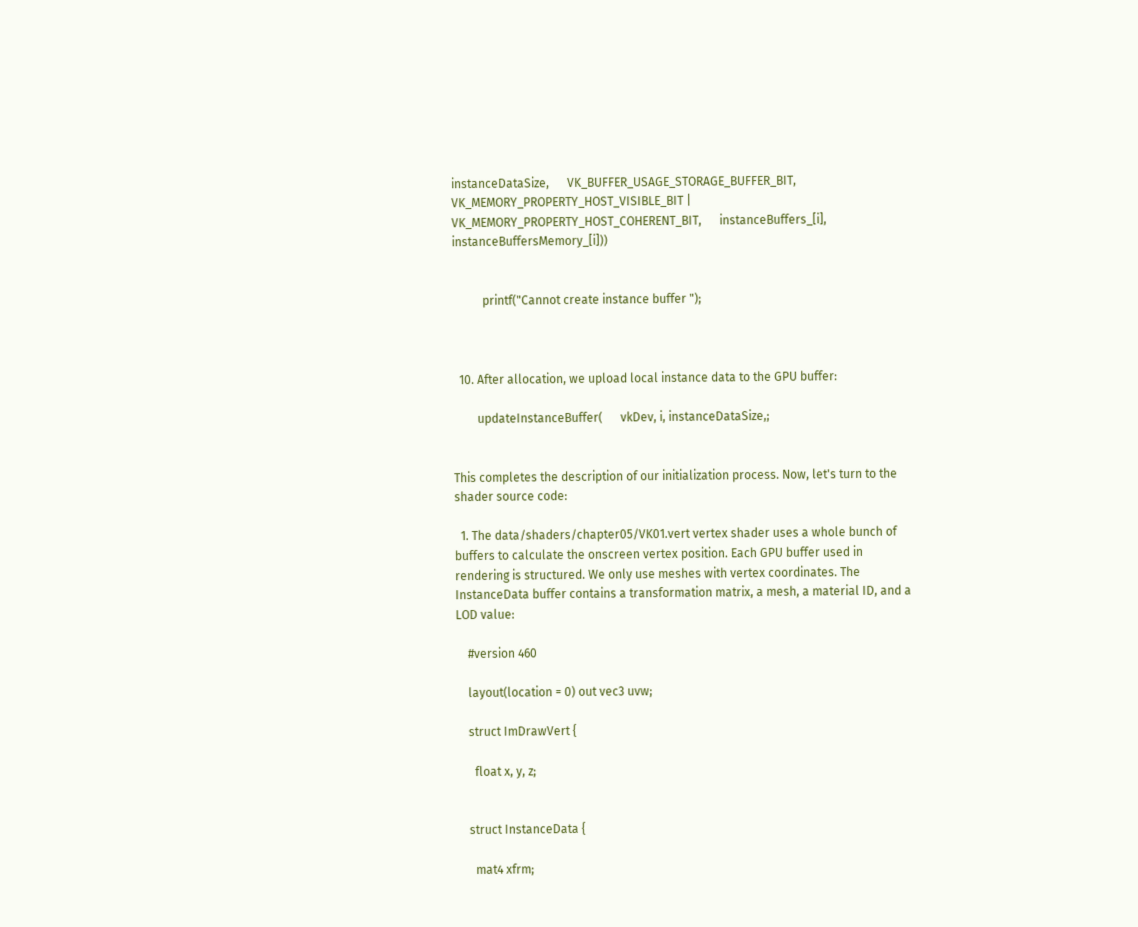instanceDataSize,      VK_BUFFER_USAGE_STORAGE_BUFFER_BIT,      VK_MEMORY_PROPERTY_HOST_VISIBLE_BIT |      VK_MEMORY_PROPERTY_HOST_COHERENT_BIT,      instanceBuffers_[i], instanceBuffersMemory_[i]))


          printf("Cannot create instance buffer ");



  10. After allocation, we upload local instance data to the GPU buffer:

        updateInstanceBuffer(      vkDev, i, instanceDataSize,;


This completes the description of our initialization process. Now, let's turn to the shader source code:

  1. The data/shaders/chapter05/VK01.vert vertex shader uses a whole bunch of buffers to calculate the onscreen vertex position. Each GPU buffer used in rendering is structured. We only use meshes with vertex coordinates. The InstanceData buffer contains a transformation matrix, a mesh, a material ID, and a LOD value:

    #version 460

    layout(location = 0) out vec3 uvw;

    struct ImDrawVert {

      float x, y, z;


    struct InstanceData {

      mat4 xfrm;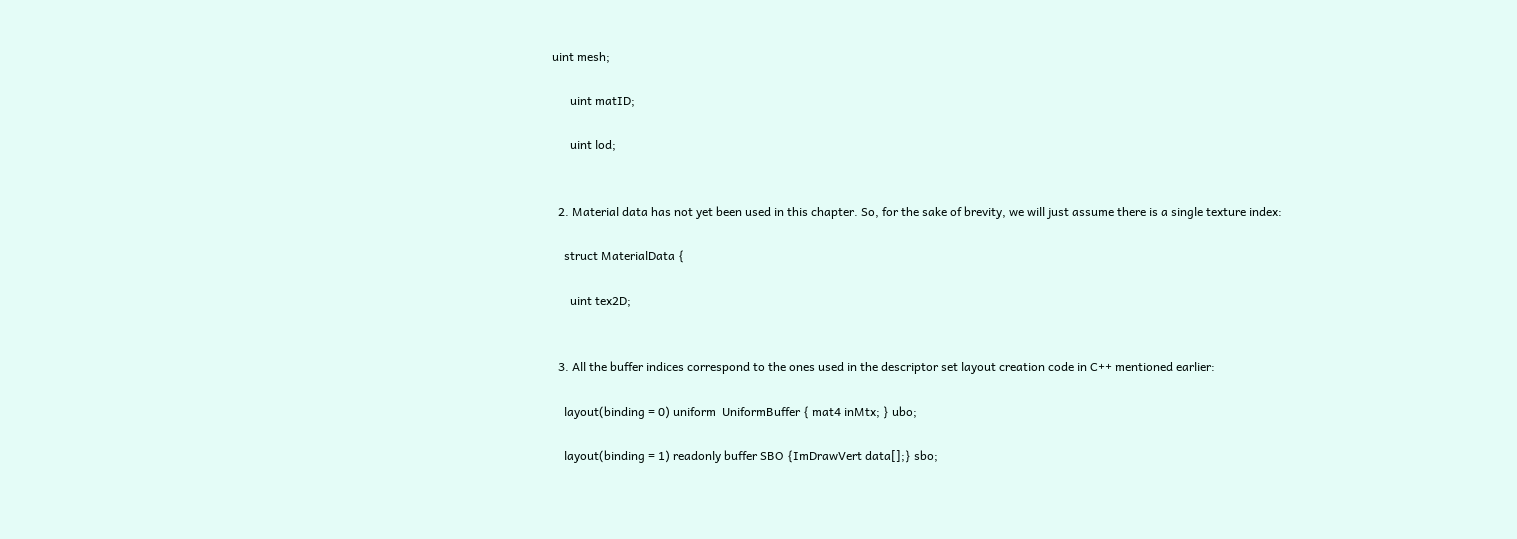uint mesh;

      uint matID;

      uint lod;


  2. Material data has not yet been used in this chapter. So, for the sake of brevity, we will just assume there is a single texture index:

    struct MaterialData {

      uint tex2D;


  3. All the buffer indices correspond to the ones used in the descriptor set layout creation code in C++ mentioned earlier:

    layout(binding = 0) uniform  UniformBuffer { mat4 inMtx; } ubo;

    layout(binding = 1) readonly buffer SBO {ImDrawVert data[];} sbo;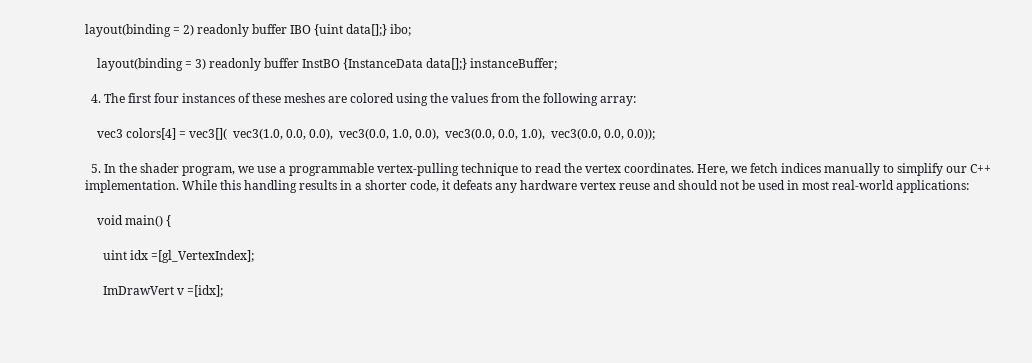layout(binding = 2) readonly buffer IBO {uint data[];} ibo;

    layout(binding = 3) readonly buffer InstBO {InstanceData data[];} instanceBuffer;

  4. The first four instances of these meshes are colored using the values from the following array:

    vec3 colors[4] = vec3[](  vec3(1.0, 0.0, 0.0),  vec3(0.0, 1.0, 0.0),  vec3(0.0, 0.0, 1.0),  vec3(0.0, 0.0, 0.0));

  5. In the shader program, we use a programmable vertex-pulling technique to read the vertex coordinates. Here, we fetch indices manually to simplify our C++ implementation. While this handling results in a shorter code, it defeats any hardware vertex reuse and should not be used in most real-world applications:

    void main() {

      uint idx =[gl_VertexIndex];

      ImDrawVert v =[idx];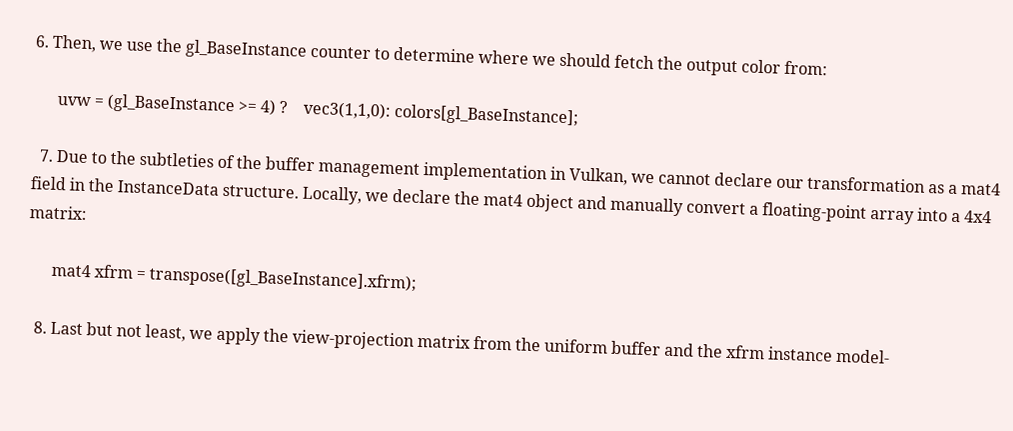6. Then, we use the gl_BaseInstance counter to determine where we should fetch the output color from:

      uvw = (gl_BaseInstance >= 4) ?    vec3(1,1,0): colors[gl_BaseInstance];

  7. Due to the subtleties of the buffer management implementation in Vulkan, we cannot declare our transformation as a mat4 field in the InstanceData structure. Locally, we declare the mat4 object and manually convert a floating-point array into a 4x4 matrix:

      mat4 xfrm = transpose([gl_BaseInstance].xfrm);

  8. Last but not least, we apply the view-projection matrix from the uniform buffer and the xfrm instance model-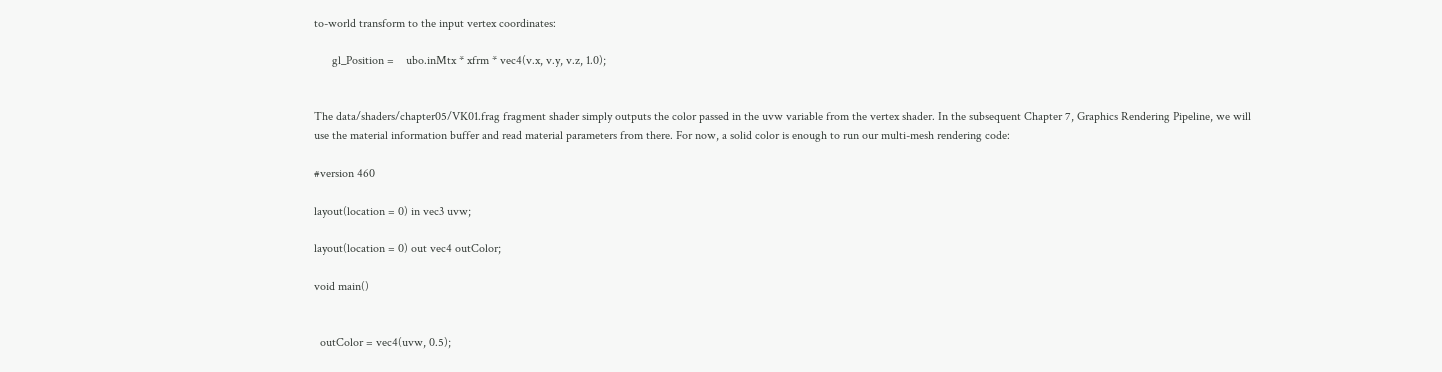to-world transform to the input vertex coordinates:

      gl_Position =    ubo.inMtx * xfrm * vec4(v.x, v.y, v.z, 1.0);


The data/shaders/chapter05/VK01.frag fragment shader simply outputs the color passed in the uvw variable from the vertex shader. In the subsequent Chapter 7, Graphics Rendering Pipeline, we will use the material information buffer and read material parameters from there. For now, a solid color is enough to run our multi-mesh rendering code:

#version 460

layout(location = 0) in vec3 uvw;

layout(location = 0) out vec4 outColor;

void main()


  outColor = vec4(uvw, 0.5);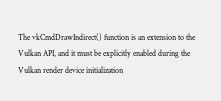The vkCmdDrawIndirect() function is an extension to the Vulkan API, and it must be explicitly enabled during the Vulkan render device initialization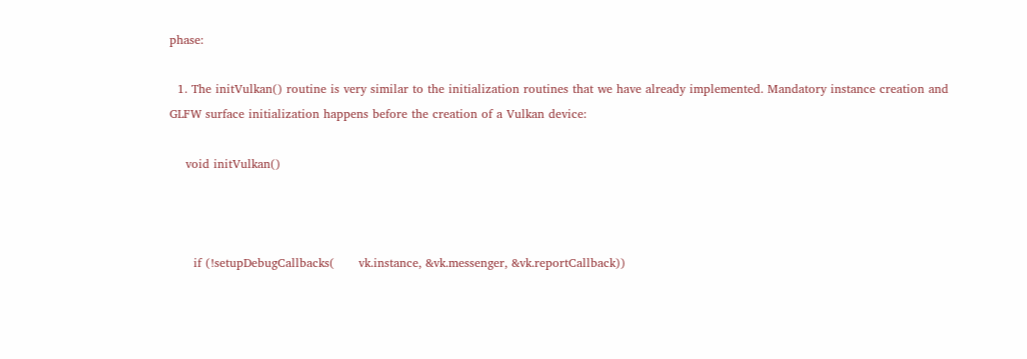phase:

  1. The initVulkan() routine is very similar to the initialization routines that we have already implemented. Mandatory instance creation and GLFW surface initialization happens before the creation of a Vulkan device:

    void initVulkan()



      if (!setupDebugCallbacks(      vk.instance, &vk.messenger, &vk.reportCallback))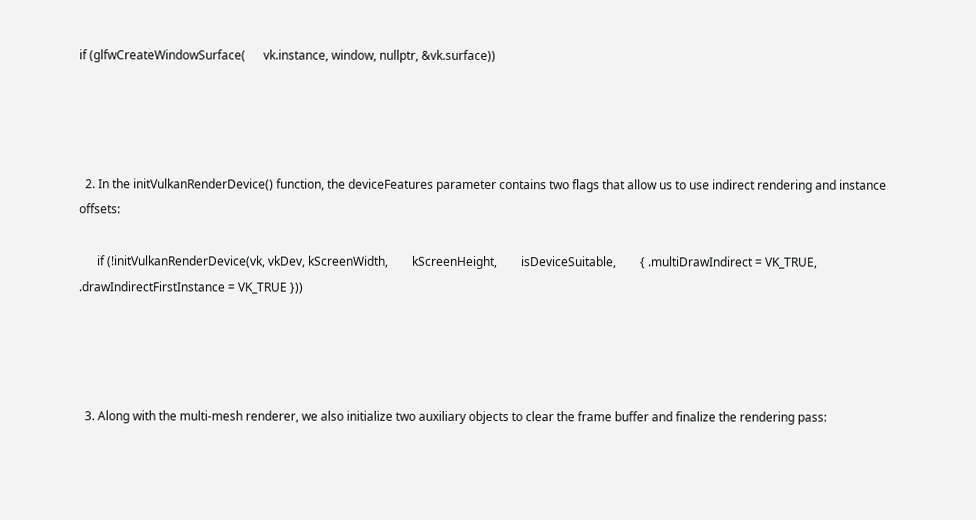if (glfwCreateWindowSurface(      vk.instance, window, nullptr, &vk.surface))




  2. In the initVulkanRenderDevice() function, the deviceFeatures parameter contains two flags that allow us to use indirect rendering and instance offsets:

      if (!initVulkanRenderDevice(vk, vkDev, kScreenWidth,        kScreenHeight,        isDeviceSuitable,        { .multiDrawIndirect = VK_TRUE,          .drawIndirectFirstInstance = VK_TRUE }))




  3. Along with the multi-mesh renderer, we also initialize two auxiliary objects to clear the frame buffer and finalize the rendering pass: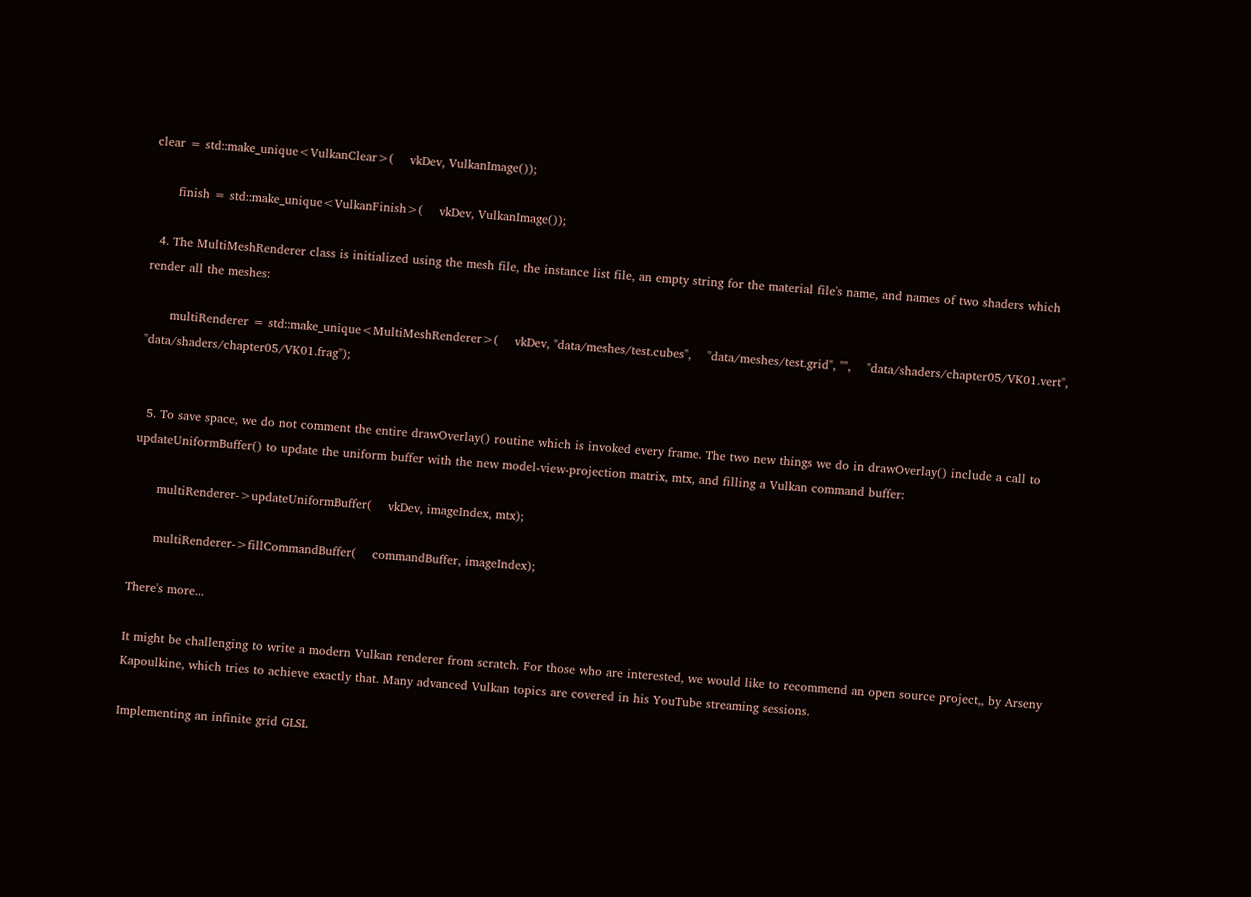clear = std::make_unique<VulkanClear>(    vkDev, VulkanImage());

      finish = std::make_unique<VulkanFinish>(    vkDev, VulkanImage());

  4. The MultiMeshRenderer class is initialized using the mesh file, the instance list file, an empty string for the material file's name, and names of two shaders which render all the meshes:

      multiRenderer = std::make_unique<MultiMeshRenderer>(    vkDev, "data/meshes/test.cubes",    "data/meshes/test.grid", "",    "data/shaders/chapter05/VK01.vert",    "data/shaders/chapter05/VK01.frag");


  5. To save space, we do not comment the entire drawOverlay() routine which is invoked every frame. The two new things we do in drawOverlay() include a call to updateUniformBuffer() to update the uniform buffer with the new model-view-projection matrix, mtx, and filling a Vulkan command buffer:

      multiRenderer->updateUniformBuffer(    vkDev, imageIndex, mtx);

      multiRenderer->fillCommandBuffer(    commandBuffer, imageIndex);

There's more...

It might be challenging to write a modern Vulkan renderer from scratch. For those who are interested, we would like to recommend an open source project,, by Arseny Kapoulkine, which tries to achieve exactly that. Many advanced Vulkan topics are covered in his YouTube streaming sessions.

Implementing an infinite grid GLSL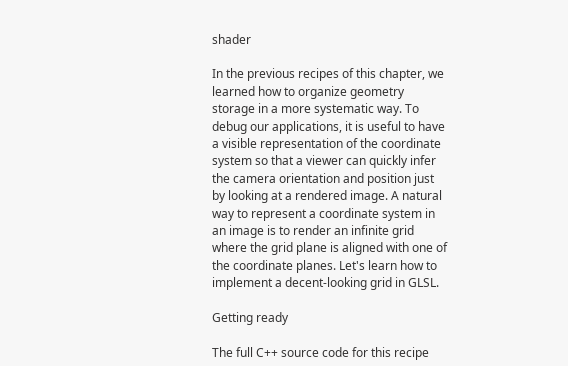shader

In the previous recipes of this chapter, we learned how to organize geometry storage in a more systematic way. To debug our applications, it is useful to have a visible representation of the coordinate system so that a viewer can quickly infer the camera orientation and position just by looking at a rendered image. A natural way to represent a coordinate system in an image is to render an infinite grid where the grid plane is aligned with one of the coordinate planes. Let's learn how to implement a decent-looking grid in GLSL.

Getting ready

The full C++ source code for this recipe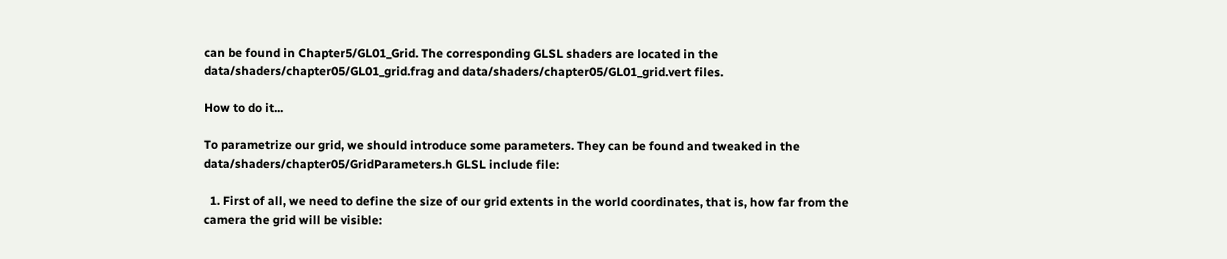can be found in Chapter5/GL01_Grid. The corresponding GLSL shaders are located in the data/shaders/chapter05/GL01_grid.frag and data/shaders/chapter05/GL01_grid.vert files.

How to do it...

To parametrize our grid, we should introduce some parameters. They can be found and tweaked in the data/shaders/chapter05/GridParameters.h GLSL include file:

  1. First of all, we need to define the size of our grid extents in the world coordinates, that is, how far from the camera the grid will be visible: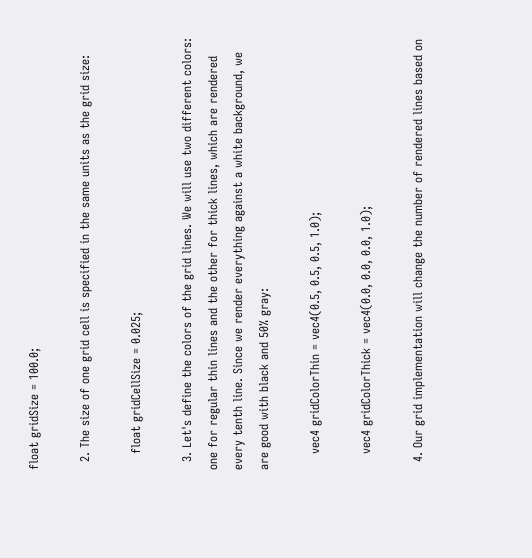float gridSize = 100.0;

  2. The size of one grid cell is specified in the same units as the grid size:

    float gridCellSize = 0.025;

  3. Let's define the colors of the grid lines. We will use two different colors: one for regular thin lines and the other for thick lines, which are rendered every tenth line. Since we render everything against a white background, we are good with black and 50% gray:

    vec4 gridColorThin = vec4(0.5, 0.5, 0.5, 1.0);

    vec4 gridColorThick = vec4(0.0, 0.0, 0.0, 1.0);

  4. Our grid implementation will change the number of rendered lines based on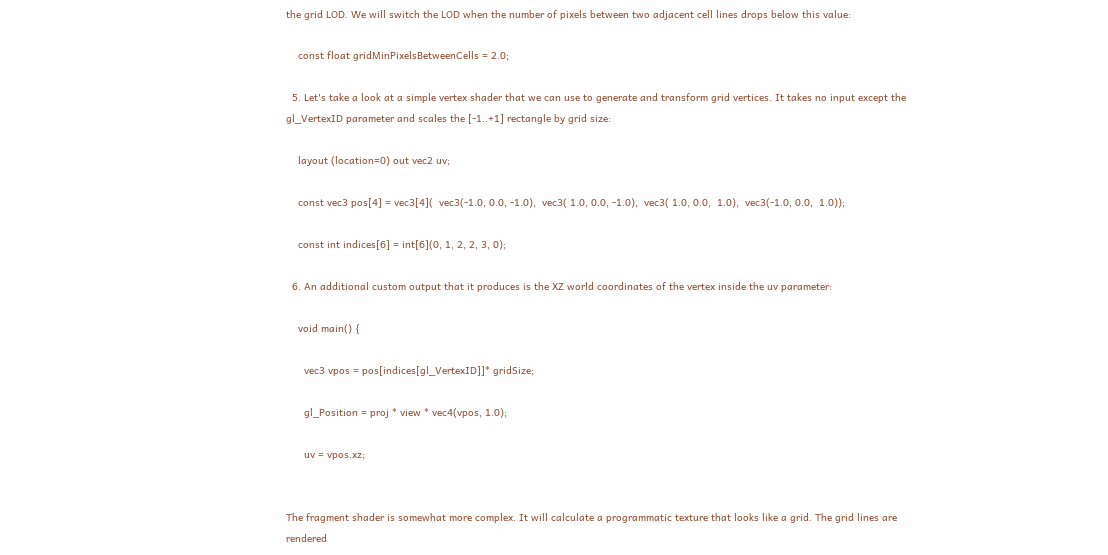the grid LOD. We will switch the LOD when the number of pixels between two adjacent cell lines drops below this value:

    const float gridMinPixelsBetweenCells = 2.0;

  5. Let's take a look at a simple vertex shader that we can use to generate and transform grid vertices. It takes no input except the gl_VertexID parameter and scales the [-1..+1] rectangle by grid size:

    layout (location=0) out vec2 uv;

    const vec3 pos[4] = vec3[4](  vec3(-1.0, 0.0, -1.0),  vec3( 1.0, 0.0, -1.0),  vec3( 1.0, 0.0,  1.0),  vec3(-1.0, 0.0,  1.0));

    const int indices[6] = int[6](0, 1, 2, 2, 3, 0);

  6. An additional custom output that it produces is the XZ world coordinates of the vertex inside the uv parameter:

    void main() {

      vec3 vpos = pos[indices[gl_VertexID]]* gridSize;

      gl_Position = proj * view * vec4(vpos, 1.0);

      uv = vpos.xz;


The fragment shader is somewhat more complex. It will calculate a programmatic texture that looks like a grid. The grid lines are rendered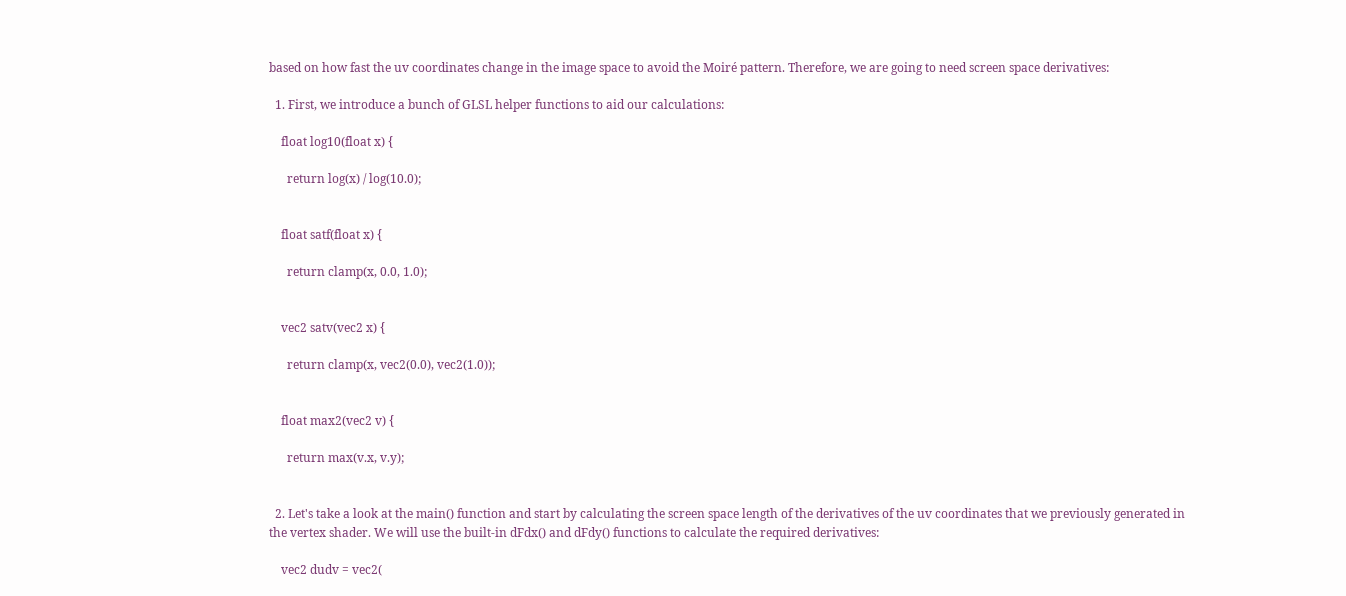based on how fast the uv coordinates change in the image space to avoid the Moiré pattern. Therefore, we are going to need screen space derivatives:

  1. First, we introduce a bunch of GLSL helper functions to aid our calculations:

    float log10(float x) {

      return log(x) / log(10.0);


    float satf(float x) {

      return clamp(x, 0.0, 1.0);


    vec2 satv(vec2 x) {

      return clamp(x, vec2(0.0), vec2(1.0));


    float max2(vec2 v) {

      return max(v.x, v.y);


  2. Let's take a look at the main() function and start by calculating the screen space length of the derivatives of the uv coordinates that we previously generated in the vertex shader. We will use the built-in dFdx() and dFdy() functions to calculate the required derivatives:

    vec2 dudv = vec2(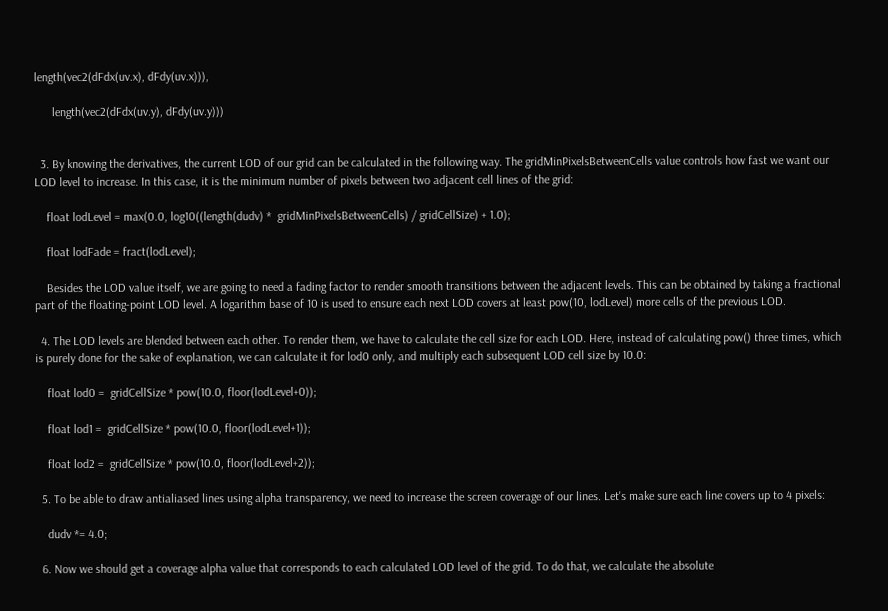length(vec2(dFdx(uv.x), dFdy(uv.x))),

      length(vec2(dFdx(uv.y), dFdy(uv.y)))


  3. By knowing the derivatives, the current LOD of our grid can be calculated in the following way. The gridMinPixelsBetweenCells value controls how fast we want our LOD level to increase. In this case, it is the minimum number of pixels between two adjacent cell lines of the grid:

    float lodLevel = max(0.0, log10((length(dudv) *  gridMinPixelsBetweenCells) / gridCellSize) + 1.0);

    float lodFade = fract(lodLevel);

    Besides the LOD value itself, we are going to need a fading factor to render smooth transitions between the adjacent levels. This can be obtained by taking a fractional part of the floating-point LOD level. A logarithm base of 10 is used to ensure each next LOD covers at least pow(10, lodLevel) more cells of the previous LOD.

  4. The LOD levels are blended between each other. To render them, we have to calculate the cell size for each LOD. Here, instead of calculating pow() three times, which is purely done for the sake of explanation, we can calculate it for lod0 only, and multiply each subsequent LOD cell size by 10.0:

    float lod0 =  gridCellSize * pow(10.0, floor(lodLevel+0));

    float lod1 =  gridCellSize * pow(10.0, floor(lodLevel+1));

    float lod2 =  gridCellSize * pow(10.0, floor(lodLevel+2));

  5. To be able to draw antialiased lines using alpha transparency, we need to increase the screen coverage of our lines. Let's make sure each line covers up to 4 pixels:

    dudv *= 4.0;

  6. Now we should get a coverage alpha value that corresponds to each calculated LOD level of the grid. To do that, we calculate the absolute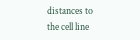distances to the cell line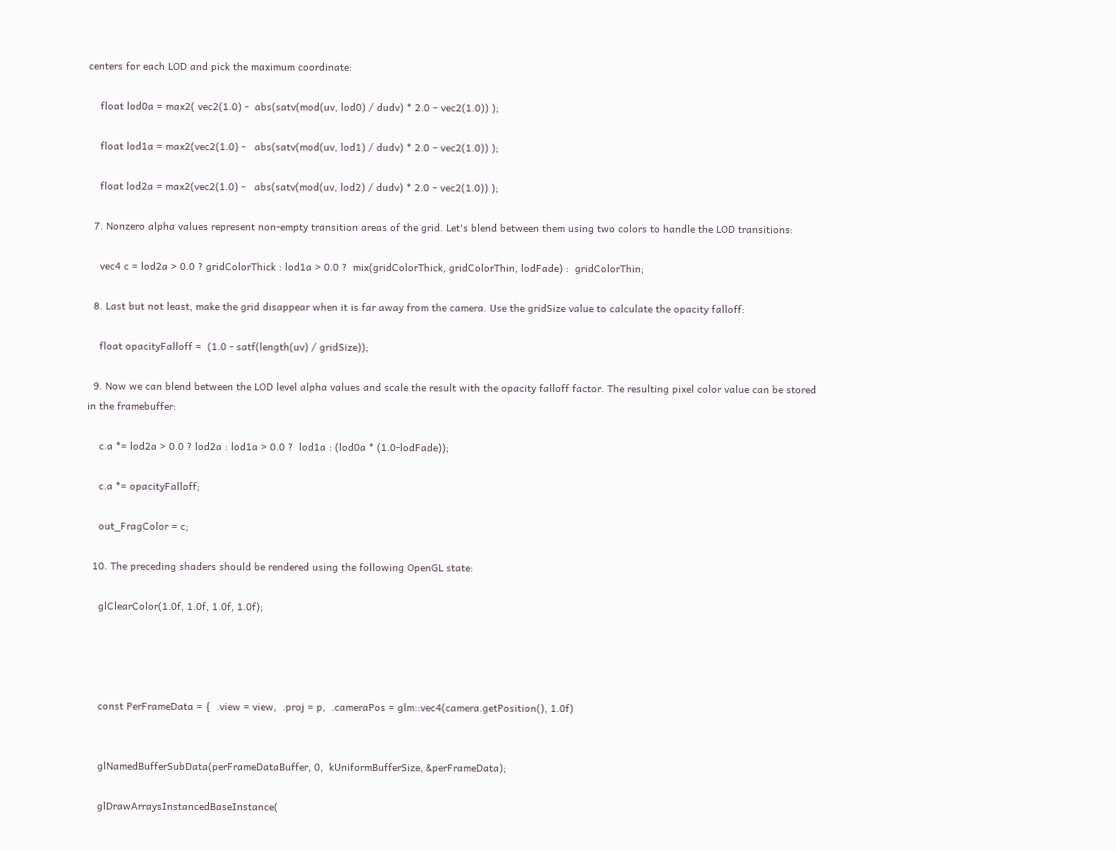centers for each LOD and pick the maximum coordinate:

    float lod0a = max2( vec2(1.0) -  abs(satv(mod(uv, lod0) / dudv) * 2.0 – vec2(1.0)) );

    float lod1a = max2(vec2(1.0) -   abs(satv(mod(uv, lod1) / dudv) * 2.0 – vec2(1.0)) );

    float lod2a = max2(vec2(1.0) -   abs(satv(mod(uv, lod2) / dudv) * 2.0 – vec2(1.0)) );

  7. Nonzero alpha values represent non-empty transition areas of the grid. Let's blend between them using two colors to handle the LOD transitions:

    vec4 c = lod2a > 0.0 ? gridColorThick : lod1a > 0.0 ?  mix(gridColorThick, gridColorThin, lodFade) :  gridColorThin;

  8. Last but not least, make the grid disappear when it is far away from the camera. Use the gridSize value to calculate the opacity falloff:

    float opacityFalloff =  (1.0 - satf(length(uv) / gridSize));

  9. Now we can blend between the LOD level alpha values and scale the result with the opacity falloff factor. The resulting pixel color value can be stored in the framebuffer:

    c.a *= lod2a > 0.0 ? lod2a : lod1a > 0.0 ?  lod1a : (lod0a * (1.0-lodFade));

    c.a *= opacityFalloff;

    out_FragColor = c;

  10. The preceding shaders should be rendered using the following OpenGL state:

    glClearColor(1.0f, 1.0f, 1.0f, 1.0f);




    const PerFrameData = {  .view = view,  .proj = p,  .cameraPos = glm::vec4(camera.getPosition(), 1.0f)


    glNamedBufferSubData(perFrameDataBuffer, 0,  kUniformBufferSize, &perFrameData);

    glDrawArraysInstancedBaseInstance(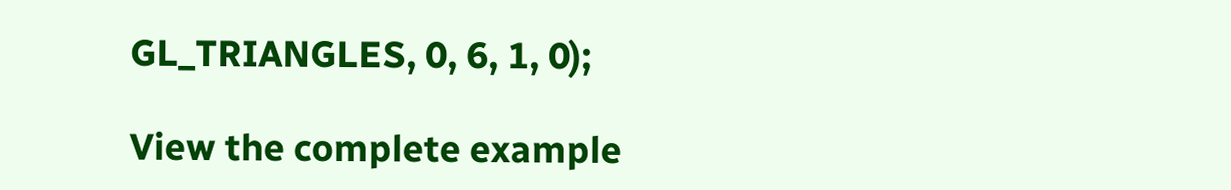GL_TRIANGLES, 0, 6, 1, 0);

View the complete example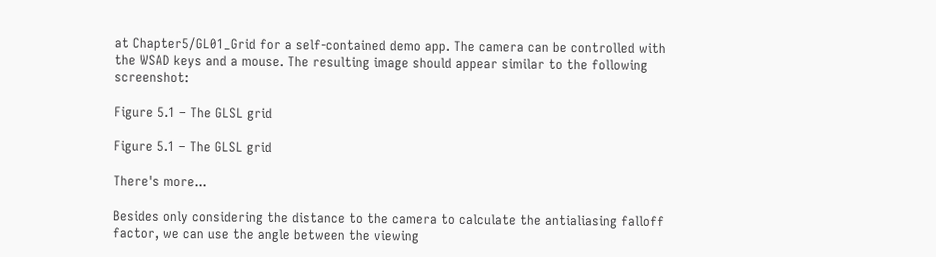at Chapter5/GL01_Grid for a self-contained demo app. The camera can be controlled with the WSAD keys and a mouse. The resulting image should appear similar to the following screenshot:

Figure 5.1 – The GLSL grid

Figure 5.1 – The GLSL grid

There's more...

Besides only considering the distance to the camera to calculate the antialiasing falloff factor, we can use the angle between the viewing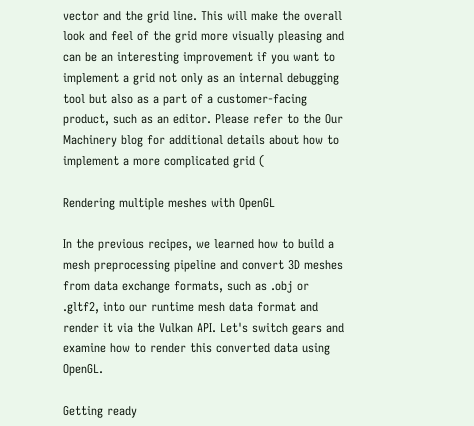vector and the grid line. This will make the overall look and feel of the grid more visually pleasing and can be an interesting improvement if you want to implement a grid not only as an internal debugging tool but also as a part of a customer-facing product, such as an editor. Please refer to the Our Machinery blog for additional details about how to implement a more complicated grid (

Rendering multiple meshes with OpenGL

In the previous recipes, we learned how to build a mesh preprocessing pipeline and convert 3D meshes from data exchange formats, such as .obj or .gltf2, into our runtime mesh data format and render it via the Vulkan API. Let's switch gears and examine how to render this converted data using OpenGL.

Getting ready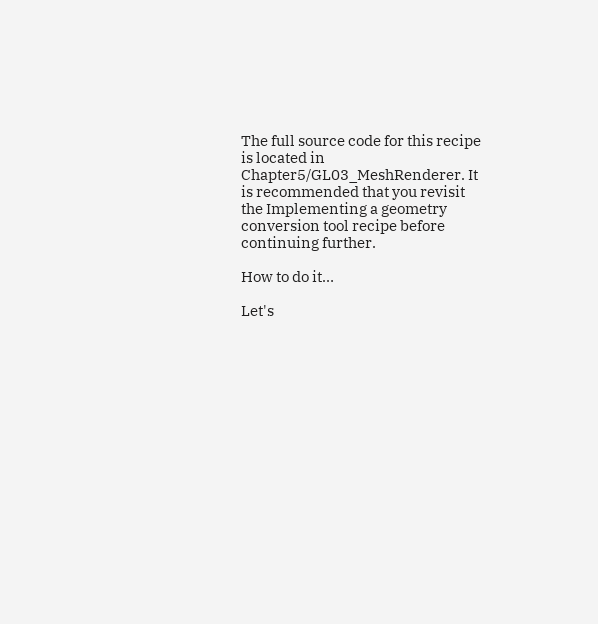The full source code for this recipe is located in Chapter5/GL03_MeshRenderer. It is recommended that you revisit the Implementing a geometry conversion tool recipe before continuing further.

How to do it…

Let's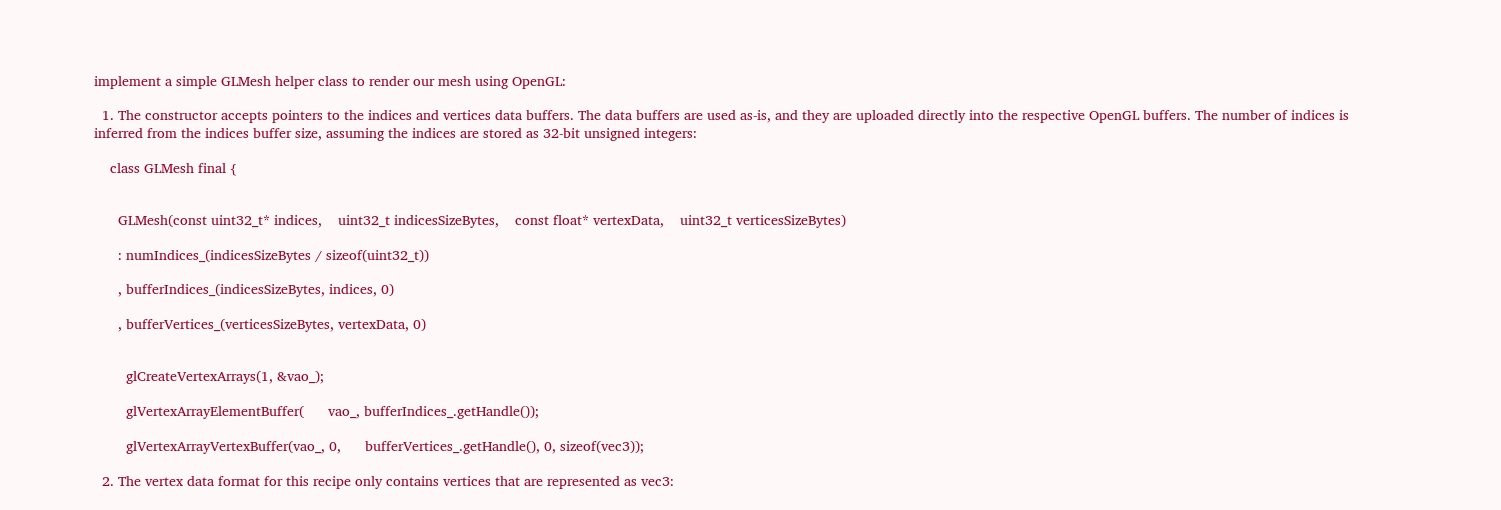implement a simple GLMesh helper class to render our mesh using OpenGL:

  1. The constructor accepts pointers to the indices and vertices data buffers. The data buffers are used as-is, and they are uploaded directly into the respective OpenGL buffers. The number of indices is inferred from the indices buffer size, assuming the indices are stored as 32-bit unsigned integers:

    class GLMesh final {


      GLMesh(const uint32_t* indices,    uint32_t indicesSizeBytes,    const float* vertexData,    uint32_t verticesSizeBytes)

      : numIndices_(indicesSizeBytes / sizeof(uint32_t))

      , bufferIndices_(indicesSizeBytes, indices, 0)

      , bufferVertices_(verticesSizeBytes, vertexData, 0)


        glCreateVertexArrays(1, &vao_);

        glVertexArrayElementBuffer(      vao_, bufferIndices_.getHandle());

        glVertexArrayVertexBuffer(vao_, 0,      bufferVertices_.getHandle(), 0, sizeof(vec3));

  2. The vertex data format for this recipe only contains vertices that are represented as vec3: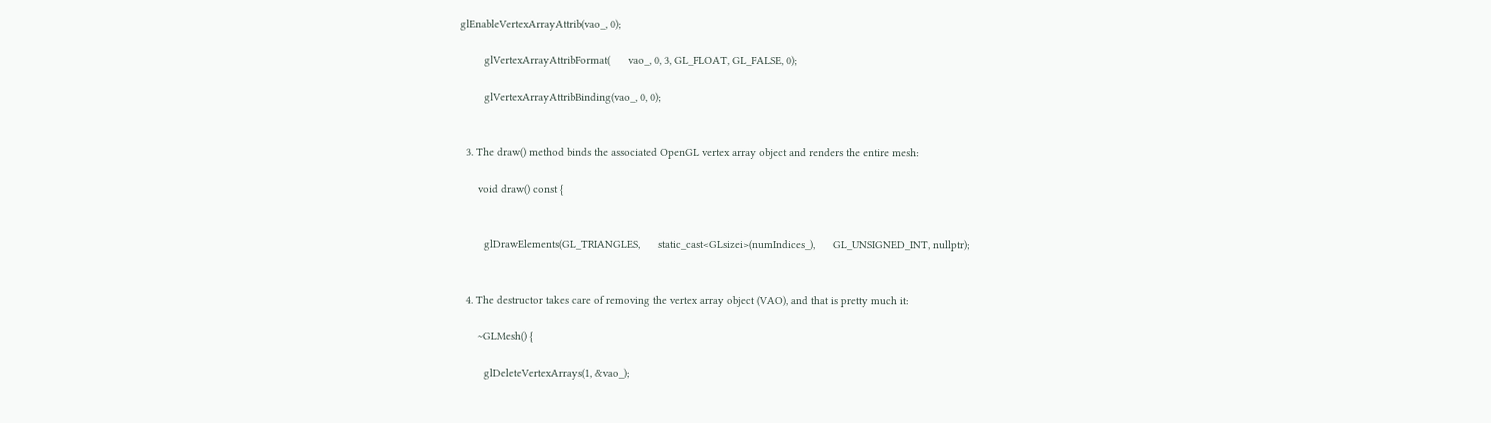glEnableVertexArrayAttrib(vao_, 0);

        glVertexArrayAttribFormat(      vao_, 0, 3, GL_FLOAT, GL_FALSE, 0);

        glVertexArrayAttribBinding(vao_, 0, 0);


  3. The draw() method binds the associated OpenGL vertex array object and renders the entire mesh:

      void draw() const {


        glDrawElements(GL_TRIANGLES,      static_cast<GLsizei>(numIndices_),      GL_UNSIGNED_INT, nullptr);


  4. The destructor takes care of removing the vertex array object (VAO), and that is pretty much it:

      ~GLMesh() {

        glDeleteVertexArrays(1, &vao_);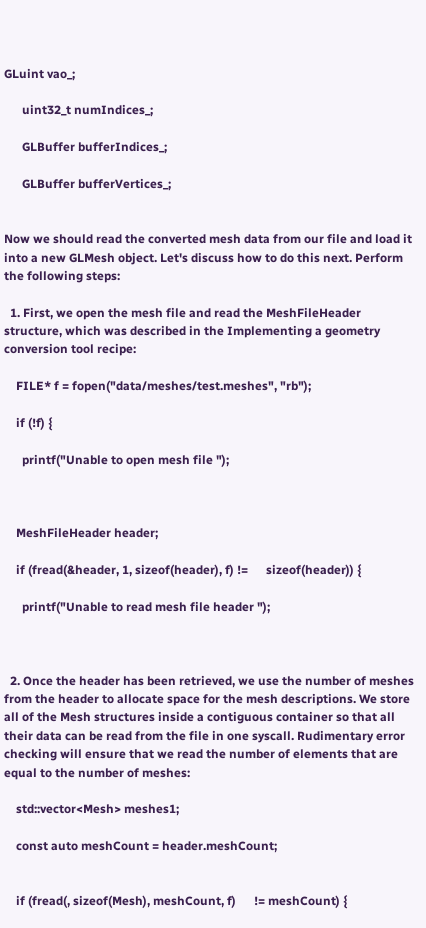GLuint vao_;

      uint32_t numIndices_;

      GLBuffer bufferIndices_;

      GLBuffer bufferVertices_;


Now we should read the converted mesh data from our file and load it into a new GLMesh object. Let's discuss how to do this next. Perform the following steps:

  1. First, we open the mesh file and read the MeshFileHeader structure, which was described in the Implementing a geometry conversion tool recipe:

    FILE* f = fopen("data/meshes/test.meshes", "rb");

    if (!f) {

      printf("Unable to open mesh file ");



    MeshFileHeader header;

    if (fread(&header, 1, sizeof(header), f) !=      sizeof(header)) {

      printf("Unable to read mesh file header ");



  2. Once the header has been retrieved, we use the number of meshes from the header to allocate space for the mesh descriptions. We store all of the Mesh structures inside a contiguous container so that all their data can be read from the file in one syscall. Rudimentary error checking will ensure that we read the number of elements that are equal to the number of meshes:

    std::vector<Mesh> meshes1;

    const auto meshCount = header.meshCount;


    if (fread(, sizeof(Mesh), meshCount, f)      != meshCount) {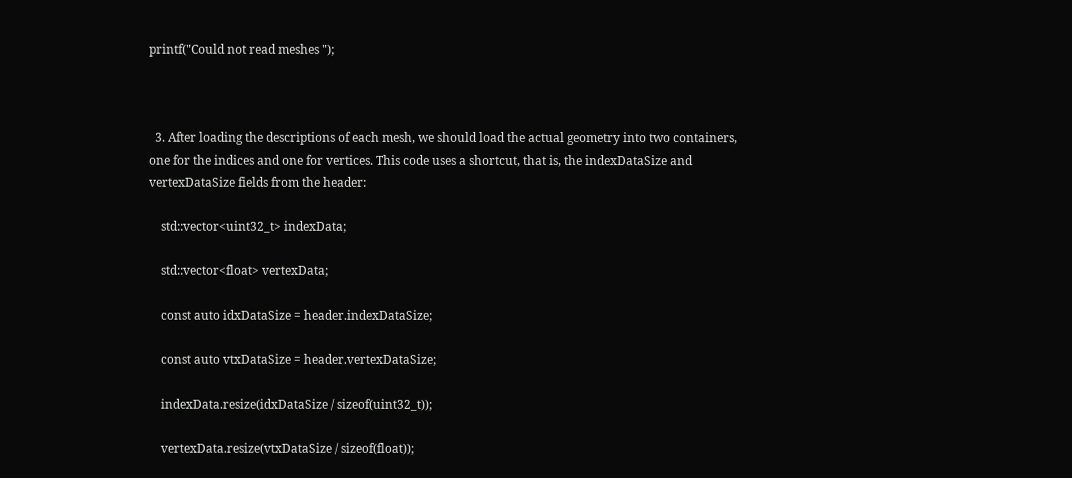printf("Could not read meshes ");



  3. After loading the descriptions of each mesh, we should load the actual geometry into two containers, one for the indices and one for vertices. This code uses a shortcut, that is, the indexDataSize and vertexDataSize fields from the header:

    std::vector<uint32_t> indexData;

    std::vector<float> vertexData;

    const auto idxDataSize = header.indexDataSize;

    const auto vtxDataSize = header.vertexDataSize;

    indexData.resize(idxDataSize / sizeof(uint32_t));

    vertexData.resize(vtxDataSize / sizeof(float));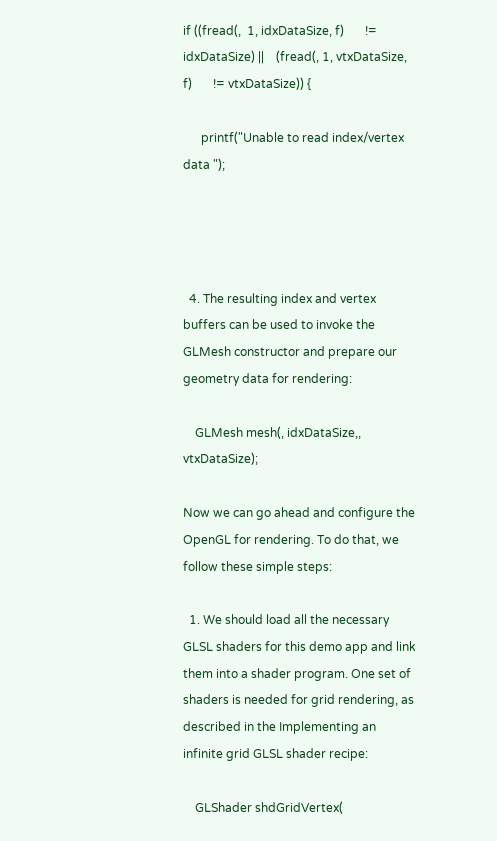if ((fread(,  1, idxDataSize, f)       != idxDataSize) ||    (fread(, 1, vtxDataSize, f)       != vtxDataSize)) {

      printf("Unable to read index/vertex data ");




  4. The resulting index and vertex buffers can be used to invoke the GLMesh constructor and prepare our geometry data for rendering:

    GLMesh mesh(, idxDataSize,, vtxDataSize);

Now we can go ahead and configure the OpenGL for rendering. To do that, we follow these simple steps:

  1. We should load all the necessary GLSL shaders for this demo app and link them into a shader program. One set of shaders is needed for grid rendering, as described in the Implementing an infinite grid GLSL shader recipe:

    GLShader shdGridVertex(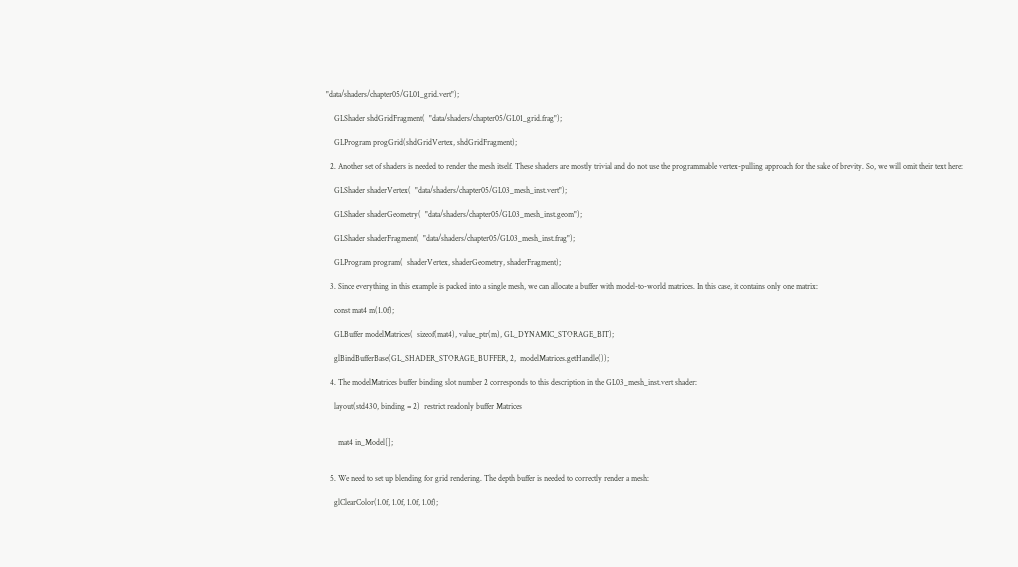"data/shaders/chapter05/GL01_grid.vert");

    GLShader shdGridFragment(  "data/shaders/chapter05/GL01_grid.frag");

    GLProgram progGrid(shdGridVertex, shdGridFragment);

  2. Another set of shaders is needed to render the mesh itself. These shaders are mostly trivial and do not use the programmable vertex-pulling approach for the sake of brevity. So, we will omit their text here:

    GLShader shaderVertex(  "data/shaders/chapter05/GL03_mesh_inst.vert");

    GLShader shaderGeometry(  "data/shaders/chapter05/GL03_mesh_inst.geom");

    GLShader shaderFragment(  "data/shaders/chapter05/GL03_mesh_inst.frag");

    GLProgram program(  shaderVertex, shaderGeometry, shaderFragment);

  3. Since everything in this example is packed into a single mesh, we can allocate a buffer with model-to-world matrices. In this case, it contains only one matrix:

    const mat4 m(1.0f);

    GLBuffer modelMatrices(  sizeof(mat4), value_ptr(m), GL_DYNAMIC_STORAGE_BIT);

    glBindBufferBase(GL_SHADER_STORAGE_BUFFER, 2,  modelMatrices.getHandle());

  4. The modelMatrices buffer binding slot number 2 corresponds to this description in the GL03_mesh_inst.vert shader:

    layout(std430, binding = 2)  restrict readonly buffer Matrices


      mat4 in_Model[];


  5. We need to set up blending for grid rendering. The depth buffer is needed to correctly render a mesh:

    glClearColor(1.0f, 1.0f, 1.0f, 1.0f);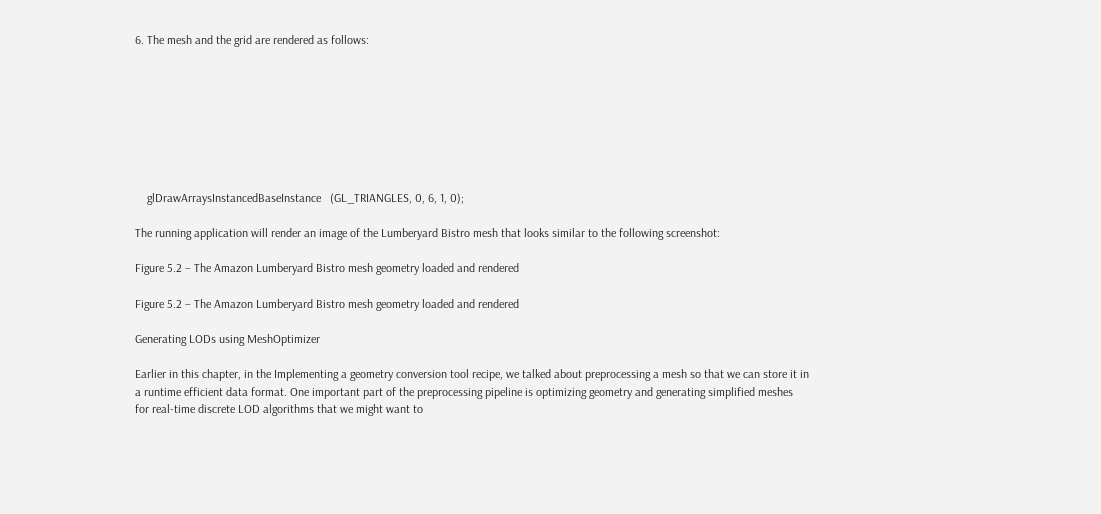6. The mesh and the grid are rendered as follows:








    glDrawArraysInstancedBaseInstance   (GL_TRIANGLES, 0, 6, 1, 0);

The running application will render an image of the Lumberyard Bistro mesh that looks similar to the following screenshot:

Figure 5.2 – The Amazon Lumberyard Bistro mesh geometry loaded and rendered

Figure 5.2 – The Amazon Lumberyard Bistro mesh geometry loaded and rendered

Generating LODs using MeshOptimizer

Earlier in this chapter, in the Implementing a geometry conversion tool recipe, we talked about preprocessing a mesh so that we can store it in a runtime efficient data format. One important part of the preprocessing pipeline is optimizing geometry and generating simplified meshes for real-time discrete LOD algorithms that we might want to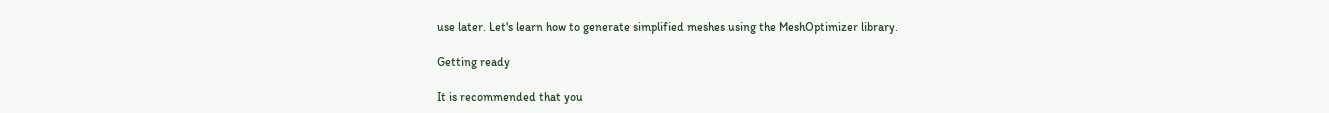use later. Let's learn how to generate simplified meshes using the MeshOptimizer library.

Getting ready

It is recommended that you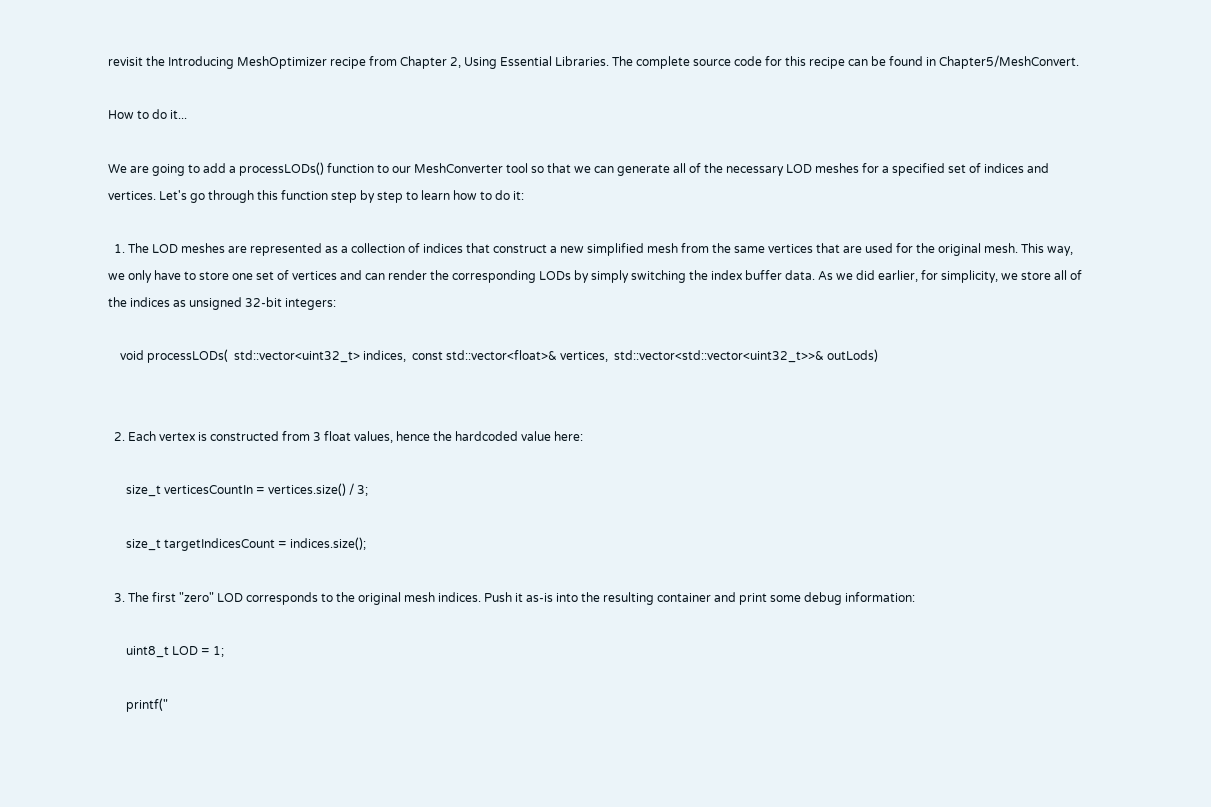revisit the Introducing MeshOptimizer recipe from Chapter 2, Using Essential Libraries. The complete source code for this recipe can be found in Chapter5/MeshConvert.

How to do it...

We are going to add a processLODs() function to our MeshConverter tool so that we can generate all of the necessary LOD meshes for a specified set of indices and vertices. Let's go through this function step by step to learn how to do it:

  1. The LOD meshes are represented as a collection of indices that construct a new simplified mesh from the same vertices that are used for the original mesh. This way, we only have to store one set of vertices and can render the corresponding LODs by simply switching the index buffer data. As we did earlier, for simplicity, we store all of the indices as unsigned 32-bit integers:

    void processLODs(  std::vector<uint32_t> indices,  const std::vector<float>& vertices,  std::vector<std::vector<uint32_t>>& outLods)


  2. Each vertex is constructed from 3 float values, hence the hardcoded value here:

      size_t verticesCountIn = vertices.size() / 3;

      size_t targetIndicesCount = indices.size();

  3. The first "zero" LOD corresponds to the original mesh indices. Push it as-is into the resulting container and print some debug information:

      uint8_t LOD = 1;

      printf("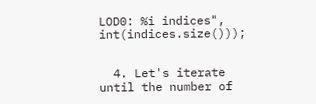LOD0: %i indices",    int(indices.size()));


  4. Let's iterate until the number of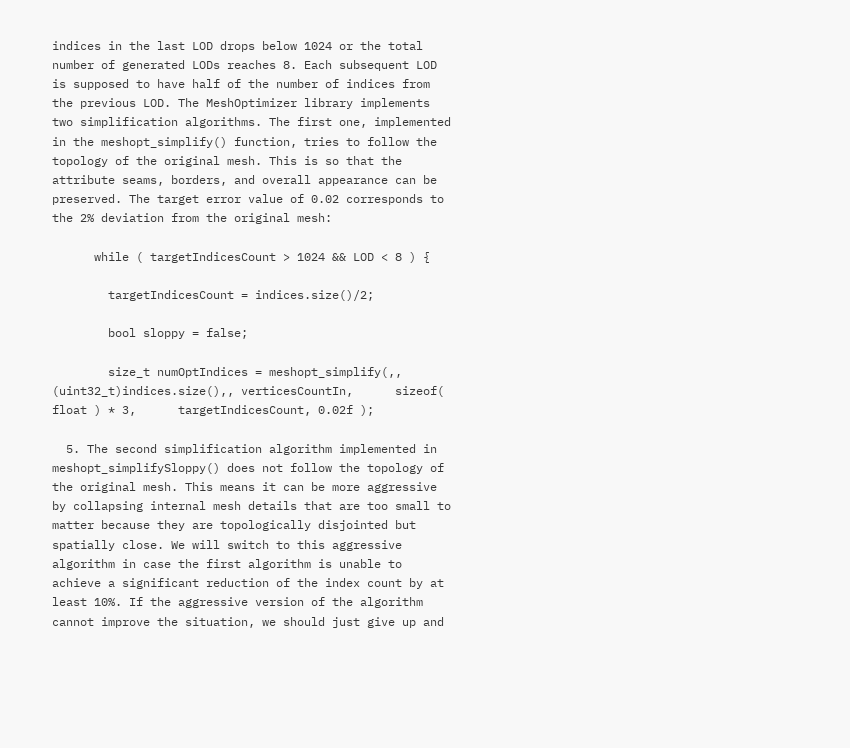indices in the last LOD drops below 1024 or the total number of generated LODs reaches 8. Each subsequent LOD is supposed to have half of the number of indices from the previous LOD. The MeshOptimizer library implements two simplification algorithms. The first one, implemented in the meshopt_simplify() function, tries to follow the topology of the original mesh. This is so that the attribute seams, borders, and overall appearance can be preserved. The target error value of 0.02 corresponds to the 2% deviation from the original mesh:

      while ( targetIndicesCount > 1024 && LOD < 8 ) {

        targetIndicesCount = indices.size()/2;

        bool sloppy = false;

        size_t numOptIndices = meshopt_simplify(,, (uint32_t)indices.size(),, verticesCountIn,      sizeof( float ) * 3,      targetIndicesCount, 0.02f );

  5. The second simplification algorithm implemented in meshopt_simplifySloppy() does not follow the topology of the original mesh. This means it can be more aggressive by collapsing internal mesh details that are too small to matter because they are topologically disjointed but spatially close. We will switch to this aggressive algorithm in case the first algorithm is unable to achieve a significant reduction of the index count by at least 10%. If the aggressive version of the algorithm cannot improve the situation, we should just give up and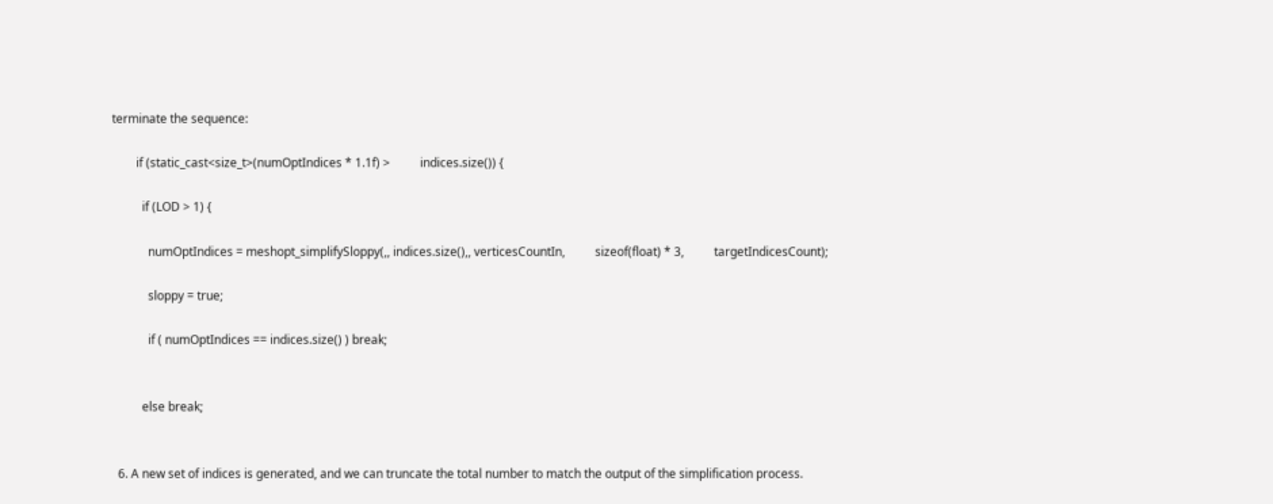terminate the sequence:

        if (static_cast<size_t>(numOptIndices * 1.1f) >          indices.size()) {

          if (LOD > 1) {

            numOptIndices = meshopt_simplifySloppy(,, indices.size(),, verticesCountIn,          sizeof(float) * 3,          targetIndicesCount);

            sloppy = true;

            if ( numOptIndices == indices.size() ) break;


          else break;


  6. A new set of indices is generated, and we can truncate the total number to match the output of the simplification process.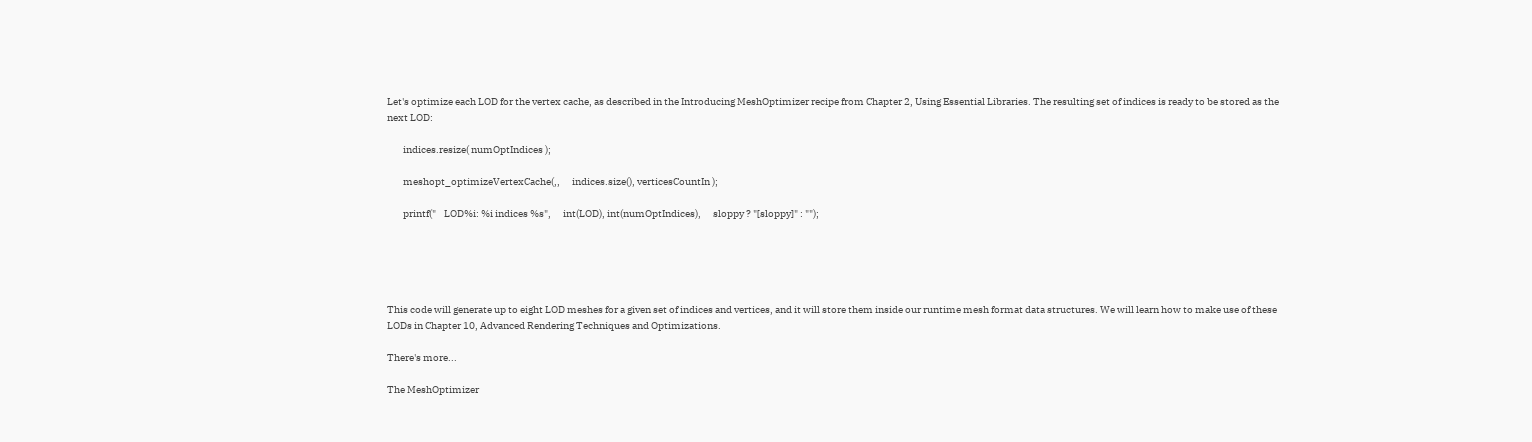Let's optimize each LOD for the vertex cache, as described in the Introducing MeshOptimizer recipe from Chapter 2, Using Essential Libraries. The resulting set of indices is ready to be stored as the next LOD:

        indices.resize( numOptIndices );

        meshopt_optimizeVertexCache(,,      indices.size(), verticesCountIn );

        printf("    LOD%i: %i indices %s",      int(LOD), int(numOptIndices),      sloppy ? "[sloppy]" : "");





This code will generate up to eight LOD meshes for a given set of indices and vertices, and it will store them inside our runtime mesh format data structures. We will learn how to make use of these LODs in Chapter 10, Advanced Rendering Techniques and Optimizations.

There's more...

The MeshOptimizer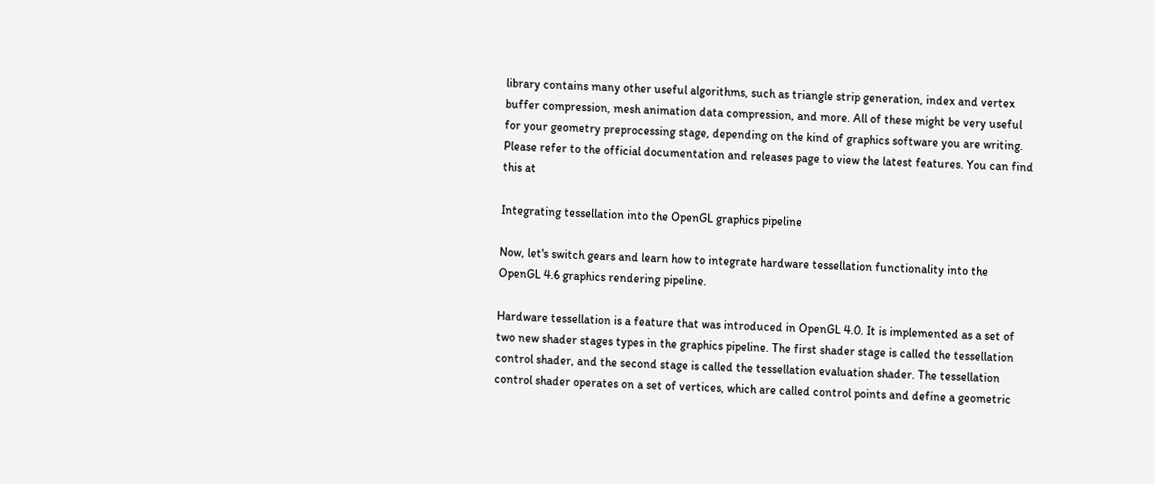library contains many other useful algorithms, such as triangle strip generation, index and vertex buffer compression, mesh animation data compression, and more. All of these might be very useful for your geometry preprocessing stage, depending on the kind of graphics software you are writing. Please refer to the official documentation and releases page to view the latest features. You can find this at

Integrating tessellation into the OpenGL graphics pipeline

Now, let's switch gears and learn how to integrate hardware tessellation functionality into the OpenGL 4.6 graphics rendering pipeline.

Hardware tessellation is a feature that was introduced in OpenGL 4.0. It is implemented as a set of two new shader stages types in the graphics pipeline. The first shader stage is called the tessellation control shader, and the second stage is called the tessellation evaluation shader. The tessellation control shader operates on a set of vertices, which are called control points and define a geometric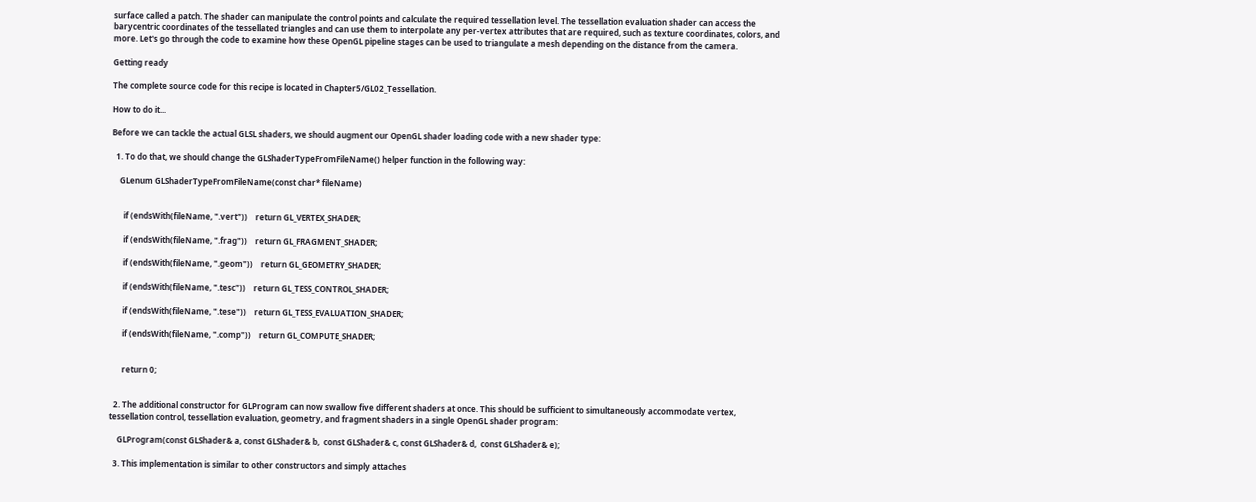surface called a patch. The shader can manipulate the control points and calculate the required tessellation level. The tessellation evaluation shader can access the barycentric coordinates of the tessellated triangles and can use them to interpolate any per-vertex attributes that are required, such as texture coordinates, colors, and more. Let's go through the code to examine how these OpenGL pipeline stages can be used to triangulate a mesh depending on the distance from the camera.

Getting ready

The complete source code for this recipe is located in Chapter5/GL02_Tessellation.

How to do it...

Before we can tackle the actual GLSL shaders, we should augment our OpenGL shader loading code with a new shader type:

  1. To do that, we should change the GLShaderTypeFromFileName() helper function in the following way:

    GLenum GLShaderTypeFromFileName(const char* fileName)


      if (endsWith(fileName, ".vert"))    return GL_VERTEX_SHADER;

      if (endsWith(fileName, ".frag"))    return GL_FRAGMENT_SHADER;

      if (endsWith(fileName, ".geom"))    return GL_GEOMETRY_SHADER;

      if (endsWith(fileName, ".tesc"))    return GL_TESS_CONTROL_SHADER;

      if (endsWith(fileName, ".tese"))    return GL_TESS_EVALUATION_SHADER;

      if (endsWith(fileName, ".comp"))    return GL_COMPUTE_SHADER;


      return 0;


  2. The additional constructor for GLProgram can now swallow five different shaders at once. This should be sufficient to simultaneously accommodate vertex, tessellation control, tessellation evaluation, geometry, and fragment shaders in a single OpenGL shader program:

    GLProgram(const GLShader& a, const GLShader& b,  const GLShader& c, const GLShader& d,  const GLShader& e);

  3. This implementation is similar to other constructors and simply attaches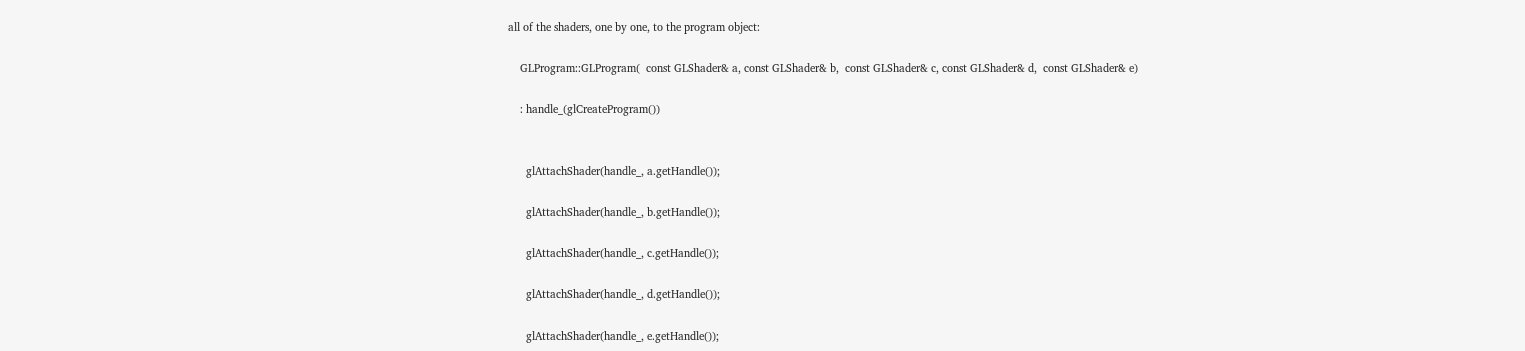all of the shaders, one by one, to the program object:

    GLProgram::GLProgram(  const GLShader& a, const GLShader& b,  const GLShader& c, const GLShader& d,  const GLShader& e)

    : handle_(glCreateProgram())


      glAttachShader(handle_, a.getHandle());

      glAttachShader(handle_, b.getHandle());

      glAttachShader(handle_, c.getHandle());

      glAttachShader(handle_, d.getHandle());

      glAttachShader(handle_, e.getHandle());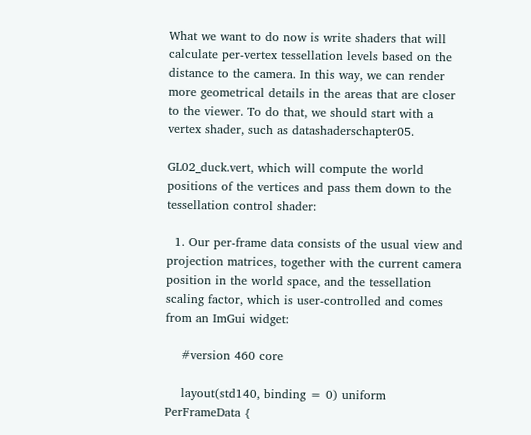What we want to do now is write shaders that will calculate per-vertex tessellation levels based on the distance to the camera. In this way, we can render more geometrical details in the areas that are closer to the viewer. To do that, we should start with a vertex shader, such as datashaderschapter05.

GL02_duck.vert, which will compute the world positions of the vertices and pass them down to the tessellation control shader:

  1. Our per-frame data consists of the usual view and projection matrices, together with the current camera position in the world space, and the tessellation scaling factor, which is user-controlled and comes from an ImGui widget:

    #version 460 core

    layout(std140, binding = 0) uniform PerFrameData {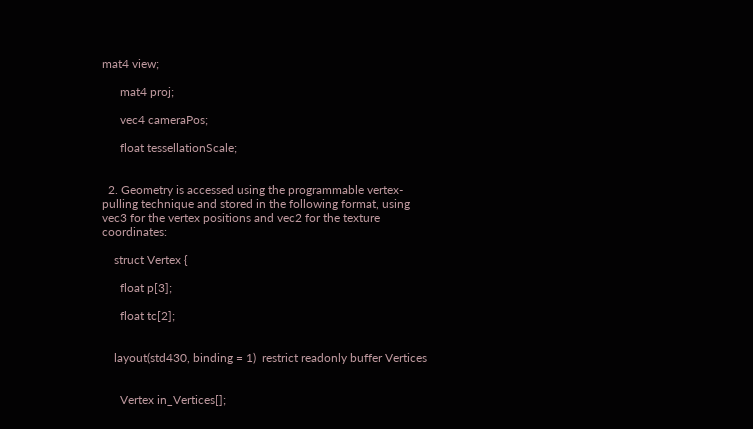mat4 view;

      mat4 proj;

      vec4 cameraPos;

      float tessellationScale;


  2. Geometry is accessed using the programmable vertex-pulling technique and stored in the following format, using vec3 for the vertex positions and vec2 for the texture coordinates:

    struct Vertex {

      float p[3];

      float tc[2];


    layout(std430, binding = 1)  restrict readonly buffer Vertices


      Vertex in_Vertices[];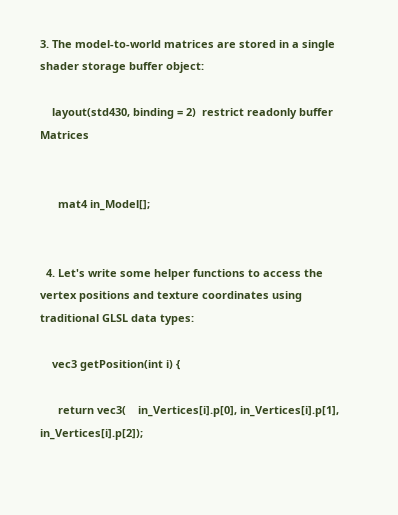3. The model-to-world matrices are stored in a single shader storage buffer object:

    layout(std430, binding = 2)  restrict readonly buffer Matrices


      mat4 in_Model[];


  4. Let's write some helper functions to access the vertex positions and texture coordinates using traditional GLSL data types:

    vec3 getPosition(int i) {

      return vec3(    in_Vertices[i].p[0], in_Vertices[i].p[1],    in_Vertices[i].p[2]);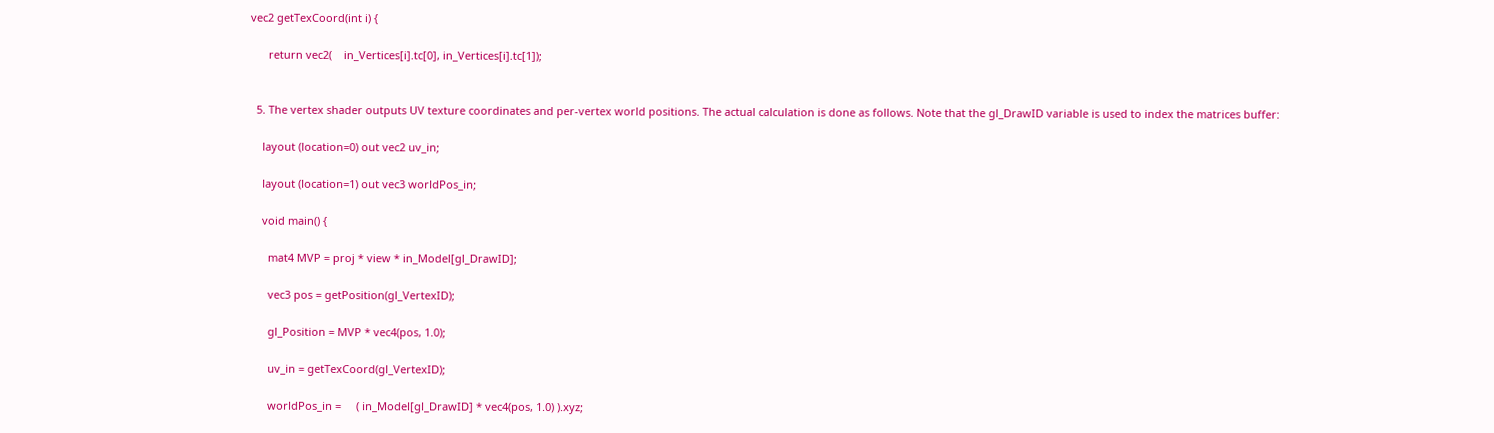vec2 getTexCoord(int i) {

      return vec2(    in_Vertices[i].tc[0], in_Vertices[i].tc[1]);


  5. The vertex shader outputs UV texture coordinates and per-vertex world positions. The actual calculation is done as follows. Note that the gl_DrawID variable is used to index the matrices buffer:

    layout (location=0) out vec2 uv_in;

    layout (location=1) out vec3 worldPos_in;

    void main() {

      mat4 MVP = proj * view * in_Model[gl_DrawID];

      vec3 pos = getPosition(gl_VertexID);

      gl_Position = MVP * vec4(pos, 1.0);

      uv_in = getTexCoord(gl_VertexID);

      worldPos_in =     ( in_Model[gl_DrawID] * vec4(pos, 1.0) ).xyz;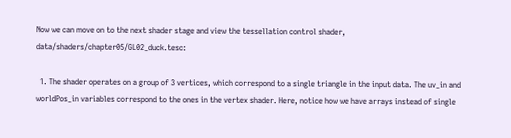Now we can move on to the next shader stage and view the tessellation control shader, data/shaders/chapter05/GL02_duck.tesc:

  1. The shader operates on a group of 3 vertices, which correspond to a single triangle in the input data. The uv_in and worldPos_in variables correspond to the ones in the vertex shader. Here, notice how we have arrays instead of single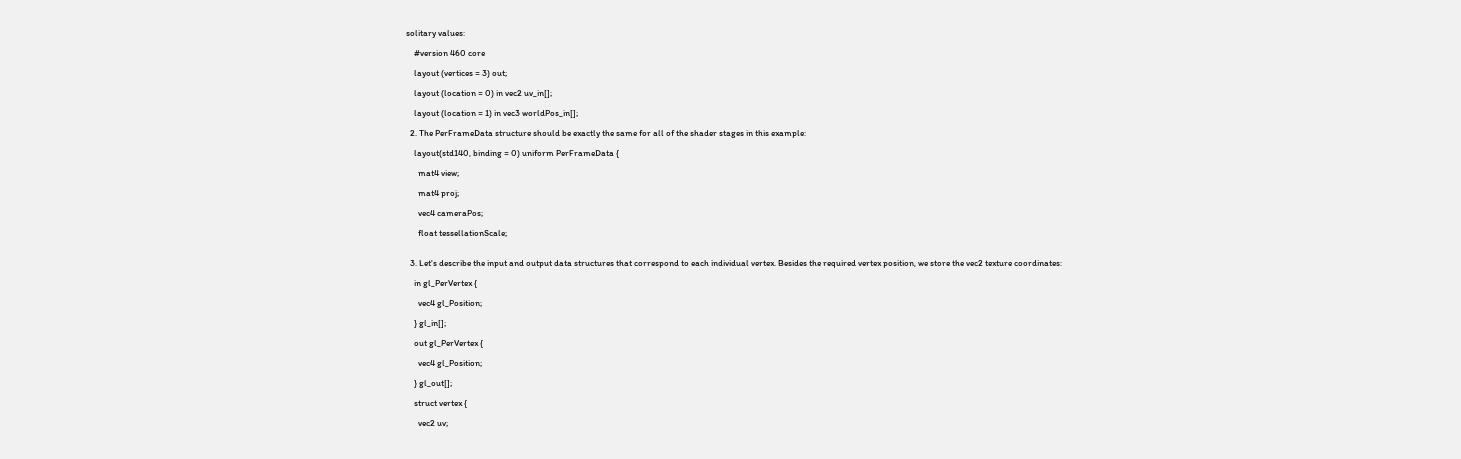solitary values:

    #version 460 core

    layout (vertices = 3) out;

    layout (location = 0) in vec2 uv_in[];

    layout (location = 1) in vec3 worldPos_in[];

  2. The PerFrameData structure should be exactly the same for all of the shader stages in this example:

    layout(std140, binding = 0) uniform PerFrameData {

      mat4 view;

      mat4 proj;

      vec4 cameraPos;

      float tessellationScale;


  3. Let's describe the input and output data structures that correspond to each individual vertex. Besides the required vertex position, we store the vec2 texture coordinates:

    in gl_PerVertex {

      vec4 gl_Position;

    } gl_in[];

    out gl_PerVertex {

      vec4 gl_Position;

    } gl_out[];

    struct vertex {

      vec2 uv;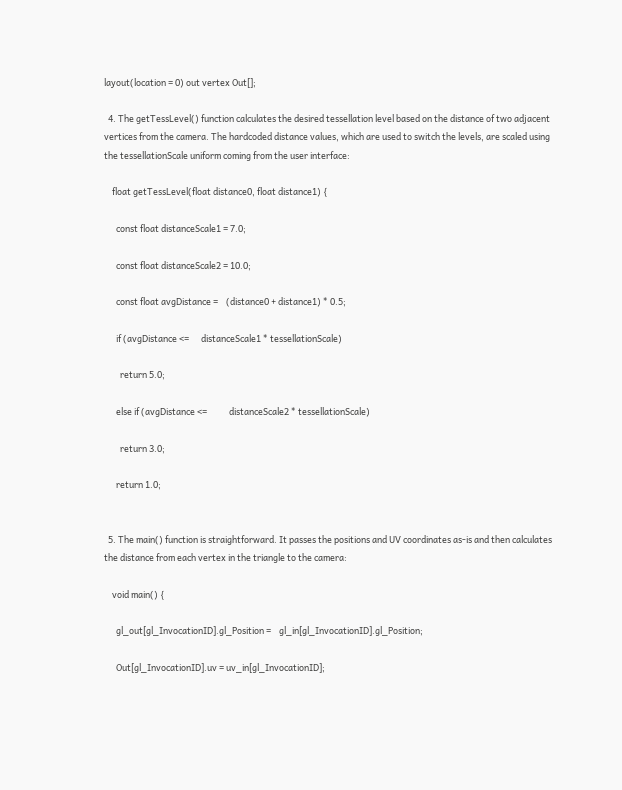layout(location = 0) out vertex Out[];

  4. The getTessLevel() function calculates the desired tessellation level based on the distance of two adjacent vertices from the camera. The hardcoded distance values, which are used to switch the levels, are scaled using the tessellationScale uniform coming from the user interface:

    float getTessLevel(float distance0, float distance1) {

      const float distanceScale1 = 7.0;

      const float distanceScale2 = 10.0;

      const float avgDistance =    (distance0 + distance1) * 0.5;

      if (avgDistance <=      distanceScale1 * tessellationScale)

        return 5.0;

      else if (avgDistance <=           distanceScale2 * tessellationScale)

        return 3.0;

      return 1.0;


  5. The main() function is straightforward. It passes the positions and UV coordinates as-is and then calculates the distance from each vertex in the triangle to the camera:

    void main() {

      gl_out[gl_InvocationID].gl_Position =    gl_in[gl_InvocationID].gl_Position;

      Out[gl_InvocationID].uv = uv_in[gl_InvocationID];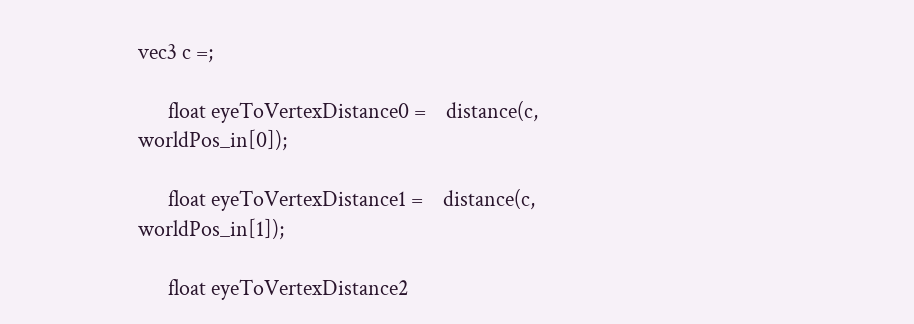vec3 c =;

      float eyeToVertexDistance0 =    distance(c, worldPos_in[0]);

      float eyeToVertexDistance1 =    distance(c, worldPos_in[1]);

      float eyeToVertexDistance2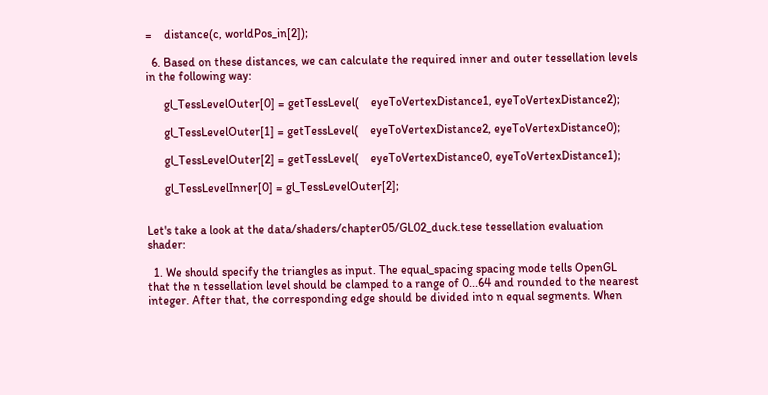=    distance(c, worldPos_in[2]);

  6. Based on these distances, we can calculate the required inner and outer tessellation levels in the following way:

      gl_TessLevelOuter[0] = getTessLevel(    eyeToVertexDistance1, eyeToVertexDistance2);

      gl_TessLevelOuter[1] = getTessLevel(    eyeToVertexDistance2, eyeToVertexDistance0);

      gl_TessLevelOuter[2] = getTessLevel(    eyeToVertexDistance0, eyeToVertexDistance1);

      gl_TessLevelInner[0] = gl_TessLevelOuter[2];


Let's take a look at the data/shaders/chapter05/GL02_duck.tese tessellation evaluation shader:

  1. We should specify the triangles as input. The equal_spacing spacing mode tells OpenGL that the n tessellation level should be clamped to a range of 0...64 and rounded to the nearest integer. After that, the corresponding edge should be divided into n equal segments. When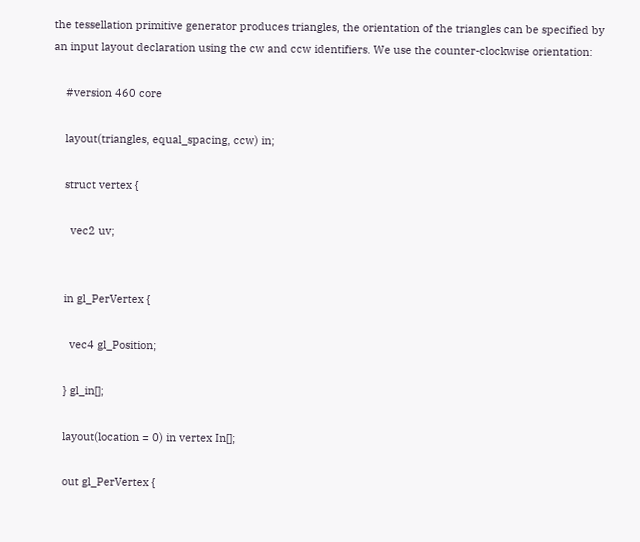the tessellation primitive generator produces triangles, the orientation of the triangles can be specified by an input layout declaration using the cw and ccw identifiers. We use the counter-clockwise orientation:

    #version 460 core

    layout(triangles, equal_spacing, ccw) in;

    struct vertex {

      vec2 uv;


    in gl_PerVertex {

      vec4 gl_Position;

    } gl_in[];

    layout(location = 0) in vertex In[];

    out gl_PerVertex {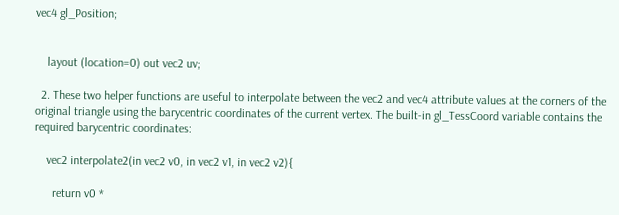vec4 gl_Position;


    layout (location=0) out vec2 uv;

  2. These two helper functions are useful to interpolate between the vec2 and vec4 attribute values at the corners of the original triangle using the barycentric coordinates of the current vertex. The built-in gl_TessCoord variable contains the required barycentric coordinates:

    vec2 interpolate2(in vec2 v0, in vec2 v1, in vec2 v2){

      return v0 *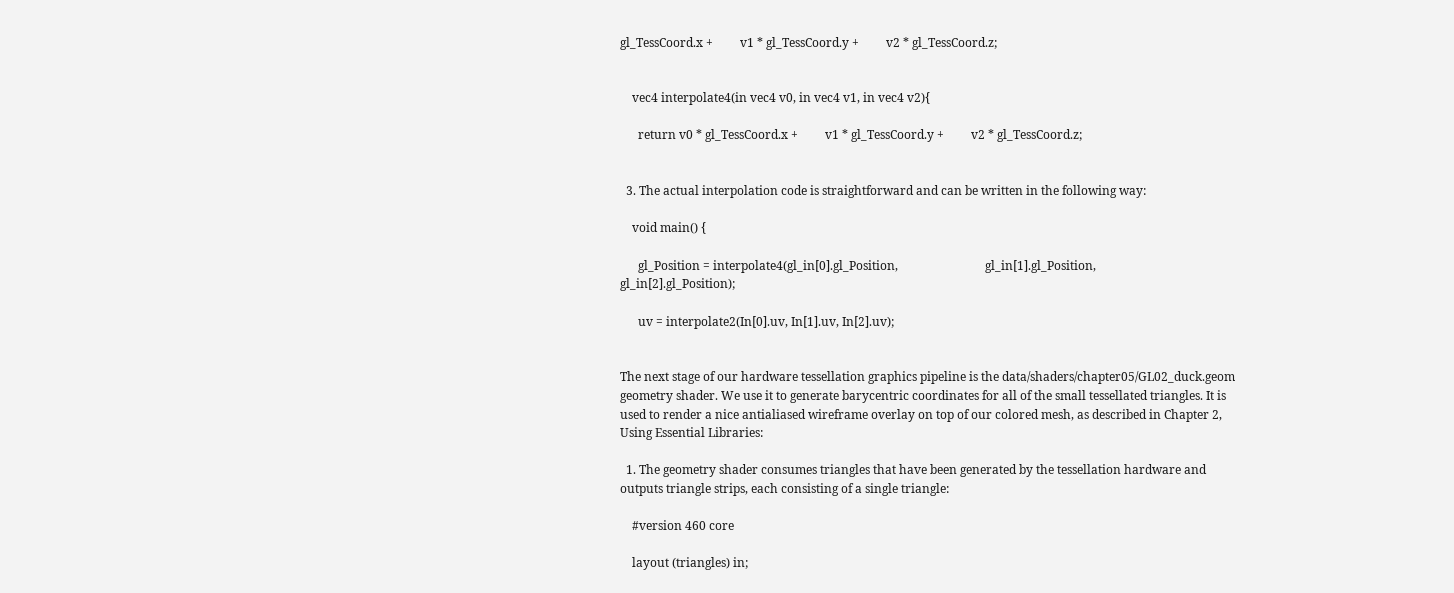gl_TessCoord.x +         v1 * gl_TessCoord.y +         v2 * gl_TessCoord.z;


    vec4 interpolate4(in vec4 v0, in vec4 v1, in vec4 v2){

      return v0 * gl_TessCoord.x +         v1 * gl_TessCoord.y +         v2 * gl_TessCoord.z;


  3. The actual interpolation code is straightforward and can be written in the following way:

    void main() {

      gl_Position = interpolate4(gl_in[0].gl_Position,                             gl_in[1].gl_Position,                             gl_in[2].gl_Position);

      uv = interpolate2(In[0].uv, In[1].uv, In[2].uv);


The next stage of our hardware tessellation graphics pipeline is the data/shaders/chapter05/GL02_duck.geom geometry shader. We use it to generate barycentric coordinates for all of the small tessellated triangles. It is used to render a nice antialiased wireframe overlay on top of our colored mesh, as described in Chapter 2, Using Essential Libraries:

  1. The geometry shader consumes triangles that have been generated by the tessellation hardware and outputs triangle strips, each consisting of a single triangle:

    #version 460 core

    layout (triangles) in;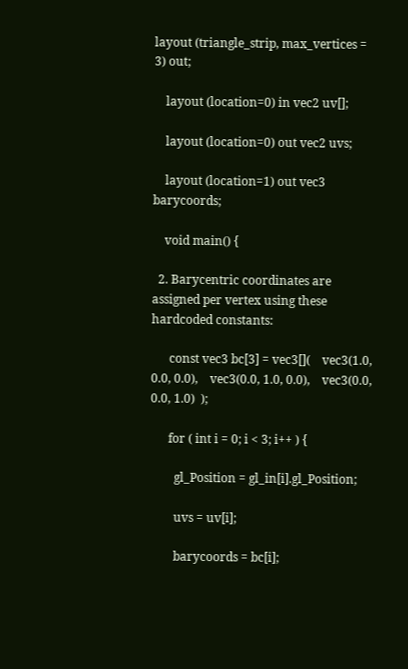layout (triangle_strip, max_vertices = 3) out;

    layout (location=0) in vec2 uv[];

    layout (location=0) out vec2 uvs;

    layout (location=1) out vec3 barycoords;

    void main() {

  2. Barycentric coordinates are assigned per vertex using these hardcoded constants:

      const vec3 bc[3] = vec3[](    vec3(1.0, 0.0, 0.0),    vec3(0.0, 1.0, 0.0),    vec3(0.0, 0.0, 1.0)  );

      for ( int i = 0; i < 3; i++ ) {

        gl_Position = gl_in[i].gl_Position;

        uvs = uv[i];

        barycoords = bc[i];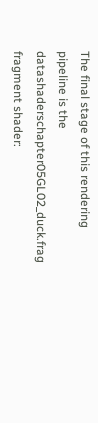The final stage of this rendering pipeline is the datashaderschapter05GL02_duck.frag fragment shader: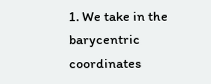1. We take in the barycentric coordinates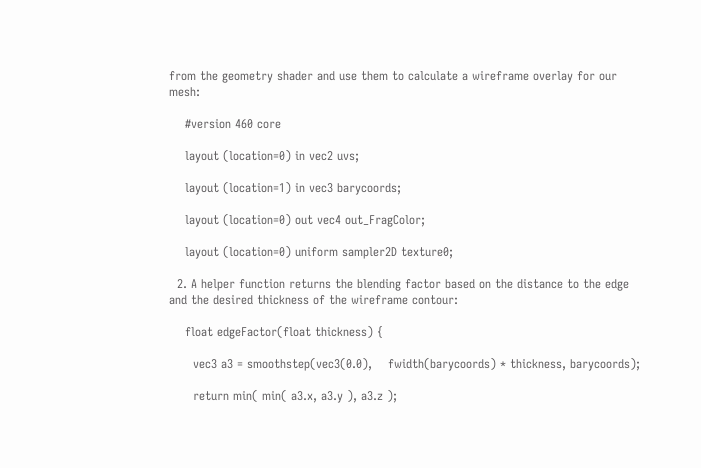from the geometry shader and use them to calculate a wireframe overlay for our mesh:

    #version 460 core

    layout (location=0) in vec2 uvs;

    layout (location=1) in vec3 barycoords;

    layout (location=0) out vec4 out_FragColor;

    layout (location=0) uniform sampler2D texture0;

  2. A helper function returns the blending factor based on the distance to the edge and the desired thickness of the wireframe contour:

    float edgeFactor(float thickness) {

      vec3 a3 = smoothstep(vec3(0.0),    fwidth(barycoords) * thickness, barycoords);

      return min( min( a3.x, a3.y ), a3.z );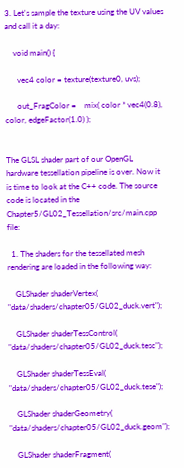3. Let's sample the texture using the UV values and call it a day:

    void main() {

      vec4 color = texture(texture0, uvs);

      out_FragColor =    mix( color * vec4(0.8), color, edgeFactor(1.0) );


The GLSL shader part of our OpenGL hardware tessellation pipeline is over. Now it is time to look at the C++ code. The source code is located in the Chapter5/GL02_Tessellation/src/main.cpp file:

  1. The shaders for the tessellated mesh rendering are loaded in the following way:

    GLShader shaderVertex(  "data/shaders/chapter05/GL02_duck.vert");

    GLShader shaderTessControl(  "data/shaders/chapter05/GL02_duck.tesc");

    GLShader shaderTessEval(  "data/shaders/chapter05/GL02_duck.tese");

    GLShader shaderGeometry(  "data/shaders/chapter05/GL02_duck.geom");

    GLShader shaderFragment(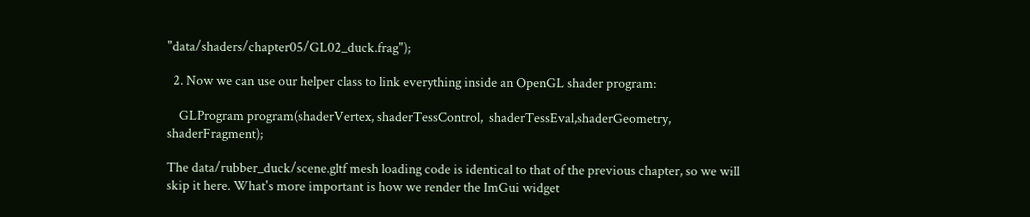"data/shaders/chapter05/GL02_duck.frag");

  2. Now we can use our helper class to link everything inside an OpenGL shader program:

    GLProgram program(shaderVertex, shaderTessControl,  shaderTessEval,shaderGeometry, shaderFragment);

The data/rubber_duck/scene.gltf mesh loading code is identical to that of the previous chapter, so we will skip it here. What's more important is how we render the ImGui widget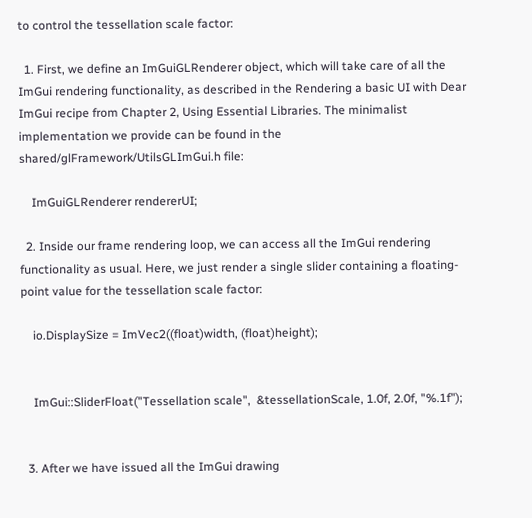to control the tessellation scale factor:

  1. First, we define an ImGuiGLRenderer object, which will take care of all the ImGui rendering functionality, as described in the Rendering a basic UI with Dear ImGui recipe from Chapter 2, Using Essential Libraries. The minimalist implementation we provide can be found in the shared/glFramework/UtilsGLImGui.h file:

    ImGuiGLRenderer rendererUI;

  2. Inside our frame rendering loop, we can access all the ImGui rendering functionality as usual. Here, we just render a single slider containing a floating-point value for the tessellation scale factor:

    io.DisplaySize = ImVec2((float)width, (float)height);


    ImGui::SliderFloat("Tessellation scale",  &tessellationScale, 1.0f, 2.0f, "%.1f");


  3. After we have issued all the ImGui drawing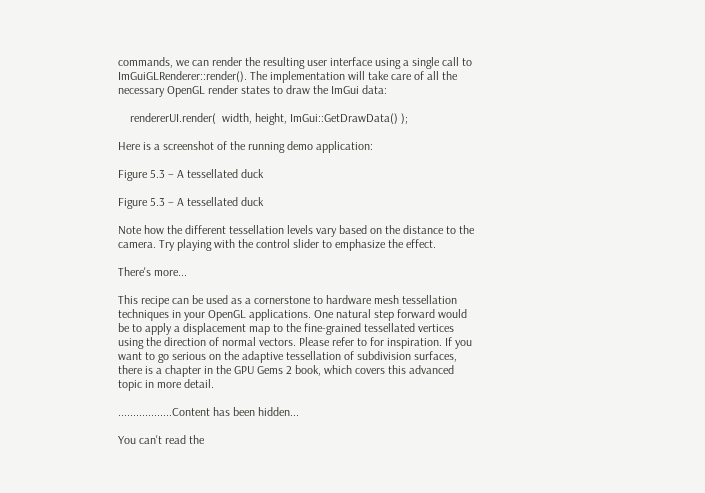commands, we can render the resulting user interface using a single call to ImGuiGLRenderer::render(). The implementation will take care of all the necessary OpenGL render states to draw the ImGui data:

    rendererUI.render(  width, height, ImGui::GetDrawData() );

Here is a screenshot of the running demo application:

Figure 5.3 – A tessellated duck

Figure 5.3 – A tessellated duck

Note how the different tessellation levels vary based on the distance to the camera. Try playing with the control slider to emphasize the effect.

There's more...

This recipe can be used as a cornerstone to hardware mesh tessellation techniques in your OpenGL applications. One natural step forward would be to apply a displacement map to the fine-grained tessellated vertices using the direction of normal vectors. Please refer to for inspiration. If you want to go serious on the adaptive tessellation of subdivision surfaces, there is a chapter in the GPU Gems 2 book, which covers this advanced topic in more detail.

..................Content has been hidden...

You can't read the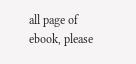all page of ebook, please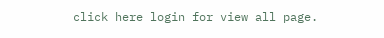click here login for view all page.